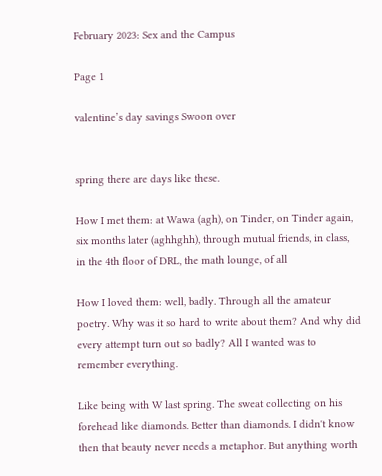February 2023: Sex and the Campus

Page 1

valentine’s day savings Swoon over


spring there are days like these.

How I met them: at Wawa (agh), on Tinder, on Tinder again, six months later (aghhghh), through mutual friends, in class, in the 4th floor of DRL, the math lounge, of all

How I loved them: well, badly. Through all the amateur poetry. Why was it so hard to write about them? And why did every attempt turn out so badly? All I wanted was to remember everything.

Like being with W last spring. The sweat collecting on his forehead like diamonds. Better than diamonds. I didn't know then that beauty never needs a metaphor. But anything worth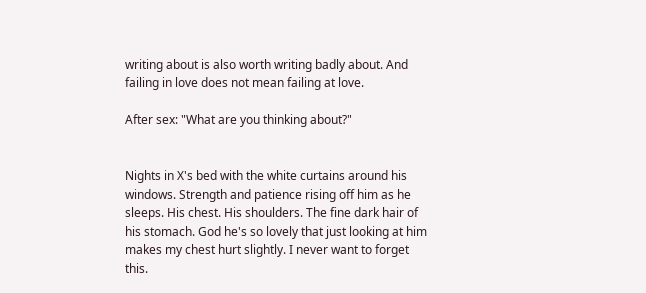writing about is also worth writing badly about. And failing in love does not mean failing at love.

After sex: "What are you thinking about?"


Nights in X's bed with the white curtains around his windows. Strength and patience rising off him as he sleeps. His chest. His shoulders. The fine dark hair of his stomach. God he's so lovely that just looking at him makes my chest hurt slightly. I never want to forget this.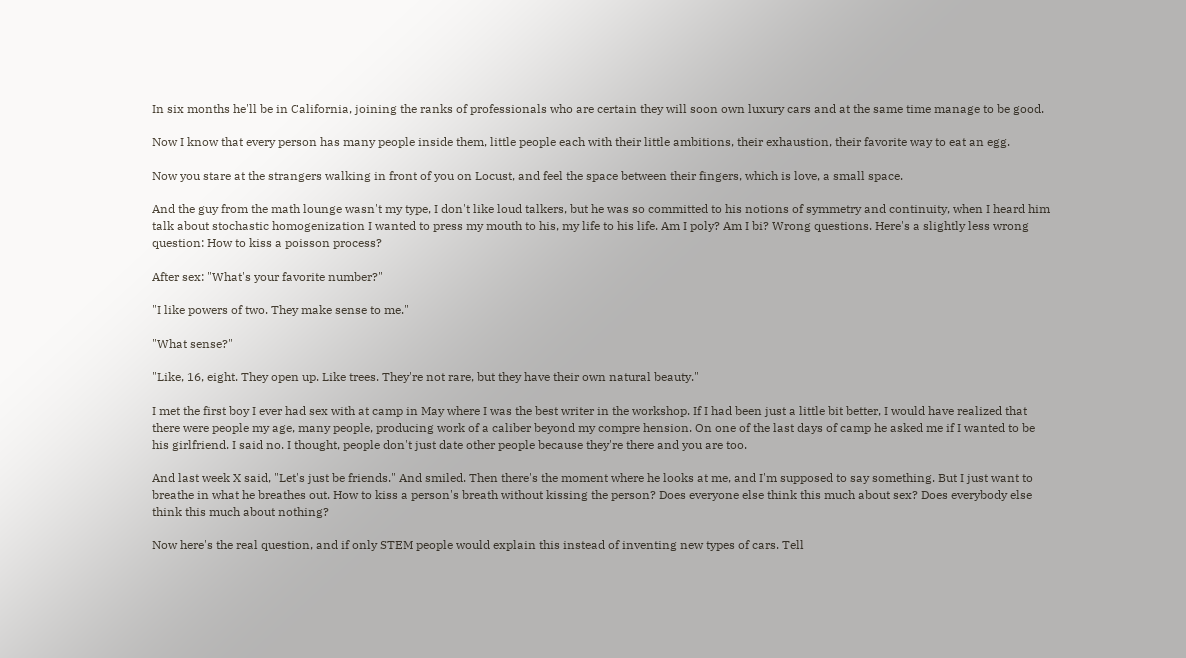In six months he'll be in California, joining the ranks of professionals who are certain they will soon own luxury cars and at the same time manage to be good.

Now I know that every person has many people inside them, little people each with their little ambitions, their exhaustion, their favorite way to eat an egg.

Now you stare at the strangers walking in front of you on Locust, and feel the space between their fingers, which is love, a small space.

And the guy from the math lounge wasn't my type, I don't like loud talkers, but he was so committed to his notions of symmetry and continuity, when I heard him talk about stochastic homogenization I wanted to press my mouth to his, my life to his life. Am I poly? Am I bi? Wrong questions. Here's a slightly less wrong question: How to kiss a poisson process?

After sex: "What's your favorite number?"

"I like powers of two. They make sense to me."

"What sense?"

"Like, 16, eight. They open up. Like trees. They're not rare, but they have their own natural beauty."

I met the first boy I ever had sex with at camp in May where I was the best writer in the workshop. If I had been just a little bit better, I would have realized that there were people my age, many people, producing work of a caliber beyond my compre hension. On one of the last days of camp he asked me if I wanted to be his girlfriend. I said no. I thought, people don't just date other people because they're there and you are too.

And last week X said, "Let's just be friends." And smiled. Then there's the moment where he looks at me, and I'm supposed to say something. But I just want to breathe in what he breathes out. How to kiss a person's breath without kissing the person? Does everyone else think this much about sex? Does everybody else think this much about nothing?

Now here's the real question, and if only STEM people would explain this instead of inventing new types of cars. Tell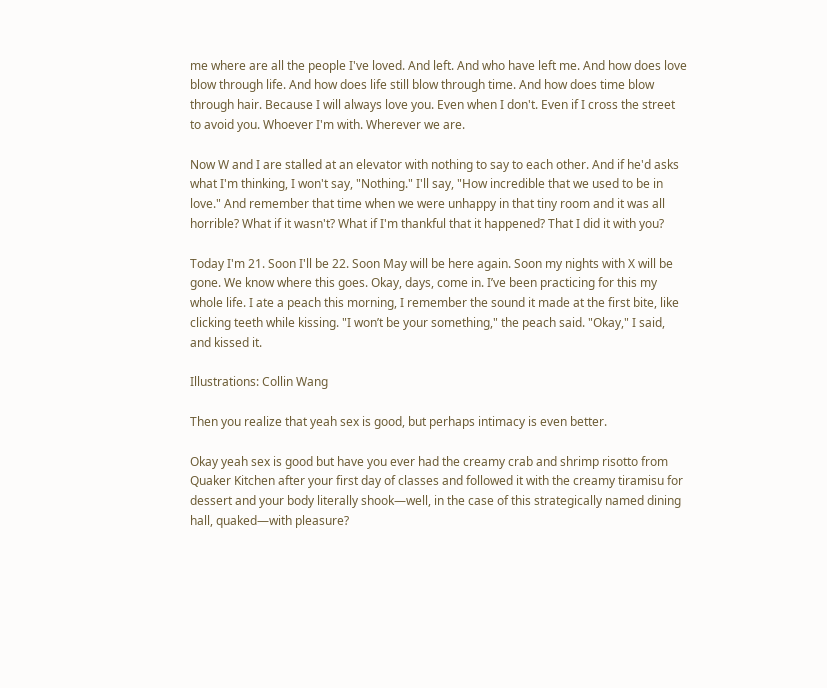me where are all the people I've loved. And left. And who have left me. And how does love blow through life. And how does life still blow through time. And how does time blow through hair. Because I will always love you. Even when I don't. Even if I cross the street to avoid you. Whoever I'm with. Wherever we are.

Now W and I are stalled at an elevator with nothing to say to each other. And if he'd asks what I'm thinking, I won't say, "Nothing." I'll say, "How incredible that we used to be in love." And remember that time when we were unhappy in that tiny room and it was all horrible? What if it wasn't? What if I'm thankful that it happened? That I did it with you?

Today I'm 21. Soon I'll be 22. Soon May will be here again. Soon my nights with X will be gone. We know where this goes. Okay, days, come in. I’ve been practicing for this my whole life. I ate a peach this morning, I remember the sound it made at the first bite, like clicking teeth while kissing. "I won’t be your something," the peach said. "Okay," I said, and kissed it.

Illustrations: Collin Wang

Then you realize that yeah sex is good, but perhaps intimacy is even better.

Okay yeah sex is good but have you ever had the creamy crab and shrimp risotto from Quaker Kitchen after your first day of classes and followed it with the creamy tiramisu for dessert and your body literally shook—well, in the case of this strategically named dining hall, quaked—with pleasure?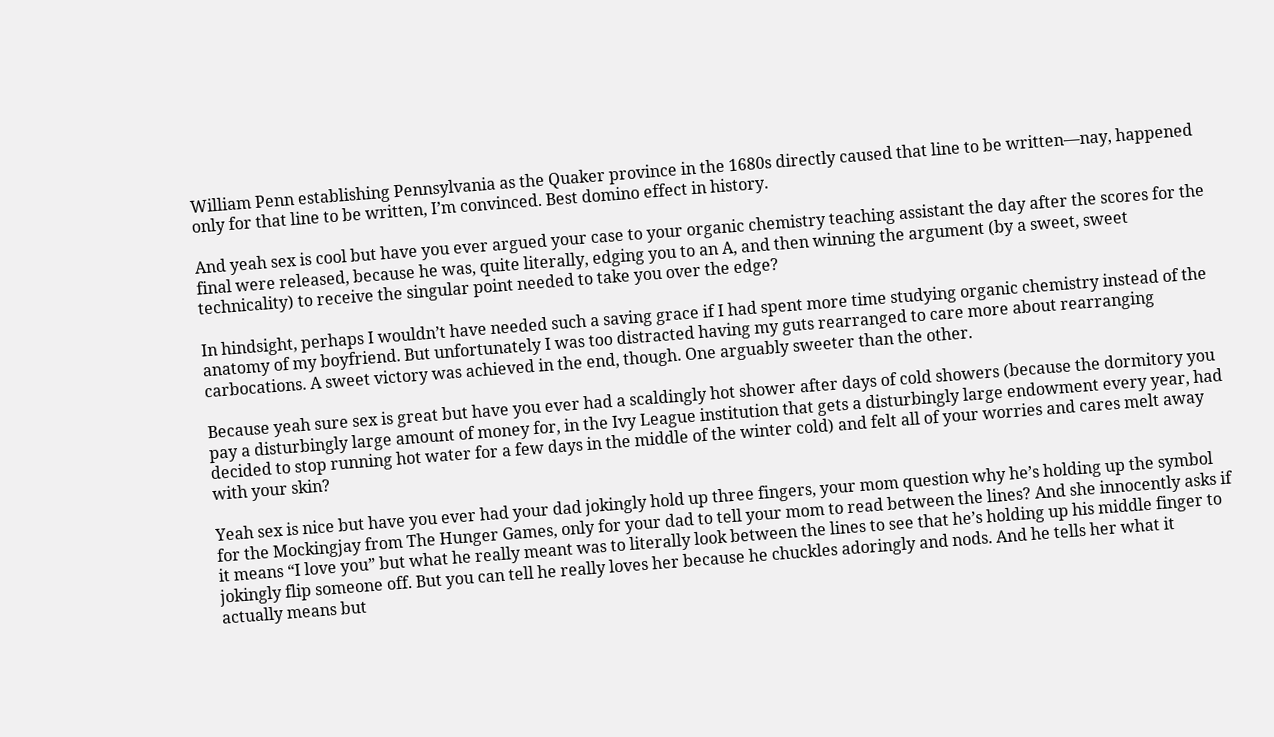William Penn establishing Pennsylvania as the Quaker province in the 1680s directly caused that line to be written—nay, happened only for that line to be written, I’m convinced. Best domino effect in history.

And yeah sex is cool but have you ever argued your case to your organic chemistry teaching assistant the day after the scores for the final were released, because he was, quite literally, edging you to an A, and then winning the argument (by a sweet, sweet technicality) to receive the singular point needed to take you over the edge?

In hindsight, perhaps I wouldn’t have needed such a saving grace if I had spent more time studying organic chemistry instead of the anatomy of my boyfriend. But unfortunately I was too distracted having my guts rearranged to care more about rearranging carbocations. A sweet victory was achieved in the end, though. One arguably sweeter than the other.

Because yeah sure sex is great but have you ever had a scaldingly hot shower after days of cold showers (because the dormitory you pay a disturbingly large amount of money for, in the Ivy League institution that gets a disturbingly large endowment every year, had decided to stop running hot water for a few days in the middle of the winter cold) and felt all of your worries and cares melt away with your skin?

Yeah sex is nice but have you ever had your dad jokingly hold up three fingers, your mom question why he’s holding up the symbol for the Mockingjay from The Hunger Games, only for your dad to tell your mom to read between the lines? And she innocently asks if it means “I love you” but what he really meant was to literally look between the lines to see that he’s holding up his middle finger to jokingly flip someone off. But you can tell he really loves her because he chuckles adoringly and nods. And he tells her what it actually means but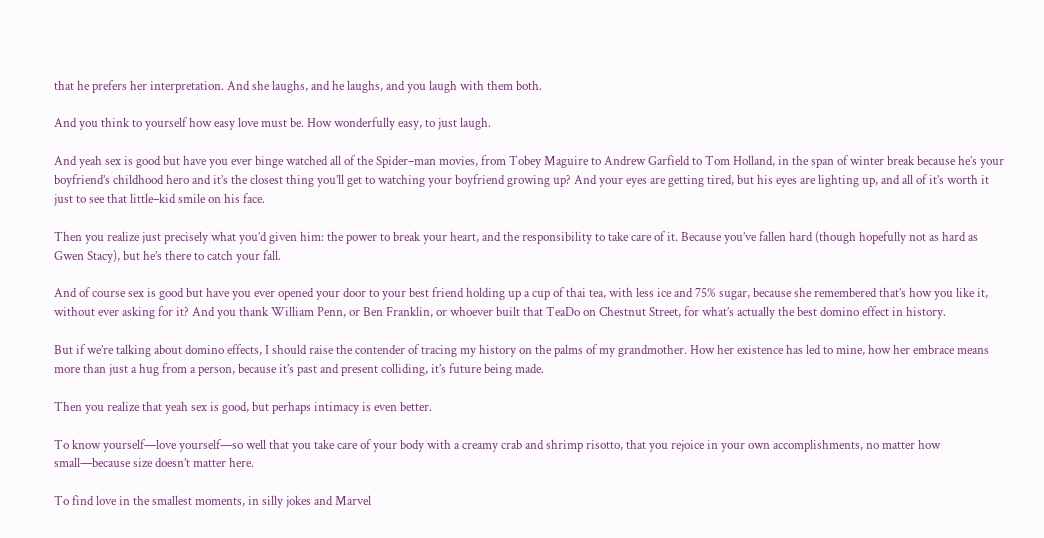that he prefers her interpretation. And she laughs, and he laughs, and you laugh with them both.

And you think to yourself how easy love must be. How wonderfully easy, to just laugh.

And yeah sex is good but have you ever binge watched all of the Spider–man movies, from Tobey Maguire to Andrew Garfield to Tom Holland, in the span of winter break because he’s your boyfriend’s childhood hero and it’s the closest thing you’ll get to watching your boyfriend growing up? And your eyes are getting tired, but his eyes are lighting up, and all of it’s worth it just to see that little–kid smile on his face.

Then you realize just precisely what you’d given him: the power to break your heart, and the responsibility to take care of it. Because you’ve fallen hard (though hopefully not as hard as Gwen Stacy), but he’s there to catch your fall.

And of course sex is good but have you ever opened your door to your best friend holding up a cup of thai tea, with less ice and 75% sugar, because she remembered that’s how you like it, without ever asking for it? And you thank William Penn, or Ben Franklin, or whoever built that TeaDo on Chestnut Street, for what’s actually the best domino effect in history.

But if we’re talking about domino effects, I should raise the contender of tracing my history on the palms of my grandmother. How her existence has led to mine, how her embrace means more than just a hug from a person, because it’s past and present colliding, it’s future being made.

Then you realize that yeah sex is good, but perhaps intimacy is even better.

To know yourself—love yourself—so well that you take care of your body with a creamy crab and shrimp risotto, that you rejoice in your own accomplishments, no matter how small—because size doesn’t matter here.

To find love in the smallest moments, in silly jokes and Marvel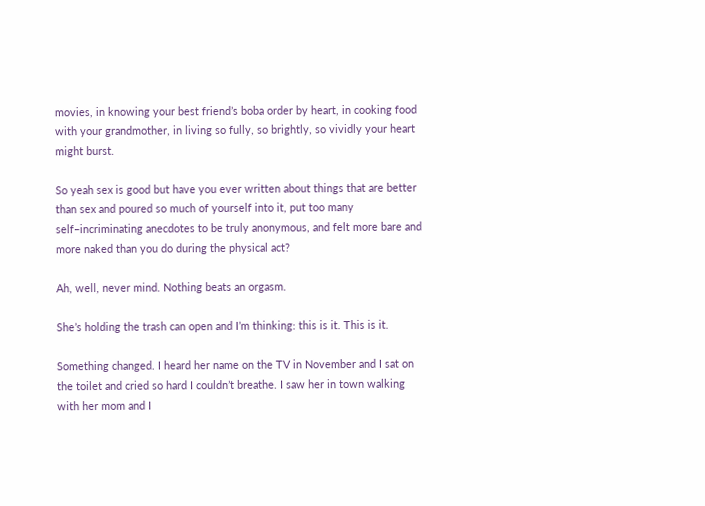movies, in knowing your best friend’s boba order by heart, in cooking food with your grandmother, in living so fully, so brightly, so vividly your heart might burst.

So yeah sex is good but have you ever written about things that are better than sex and poured so much of yourself into it, put too many self–incriminating anecdotes to be truly anonymous, and felt more bare and more naked than you do during the physical act?

Ah, well, never mind. Nothing beats an orgasm.

She’s holding the trash can open and I’m thinking: this is it. This is it.

Something changed. I heard her name on the TV in November and I sat on the toilet and cried so hard I couldn’t breathe. I saw her in town walking with her mom and I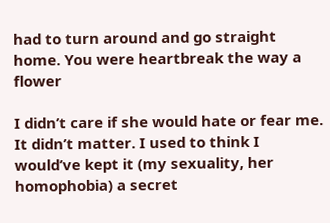had to turn around and go straight home. You were heartbreak the way a flower

I didn’t care if she would hate or fear me. It didn’t matter. I used to think I would’ve kept it (my sexuality, her homophobia) a secret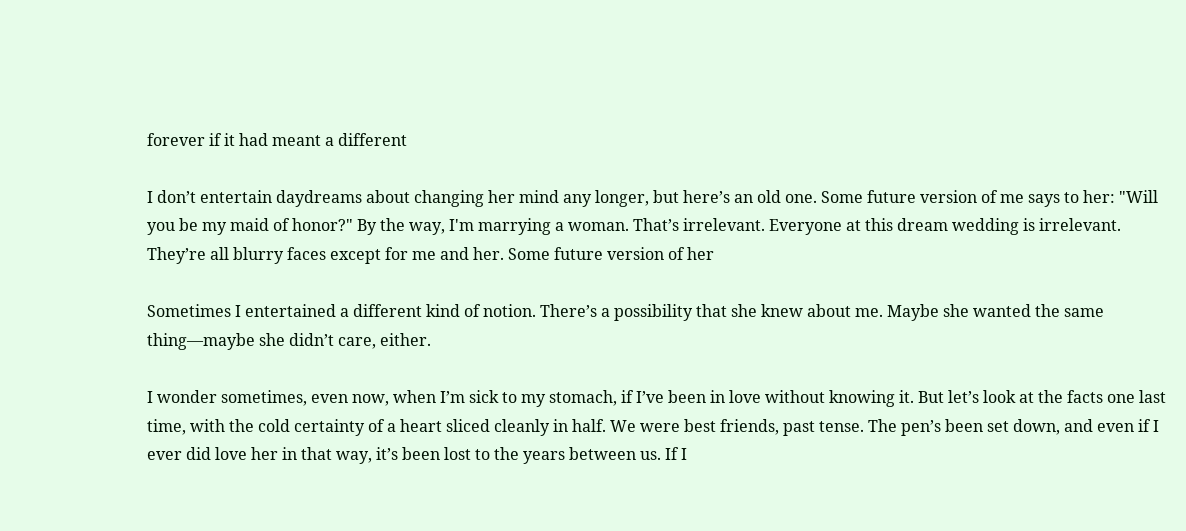forever if it had meant a different

I don’t entertain daydreams about changing her mind any longer, but here’s an old one. Some future version of me says to her: "Will you be my maid of honor?" By the way, I'm marrying a woman. That’s irrelevant. Everyone at this dream wedding is irrelevant. They’re all blurry faces except for me and her. Some future version of her

Sometimes I entertained a different kind of notion. There’s a possibility that she knew about me. Maybe she wanted the same thing—maybe she didn’t care, either.

I wonder sometimes, even now, when I’m sick to my stomach, if I’ve been in love without knowing it. But let’s look at the facts one last time, with the cold certainty of a heart sliced cleanly in half. We were best friends, past tense. The pen’s been set down, and even if I ever did love her in that way, it’s been lost to the years between us. If I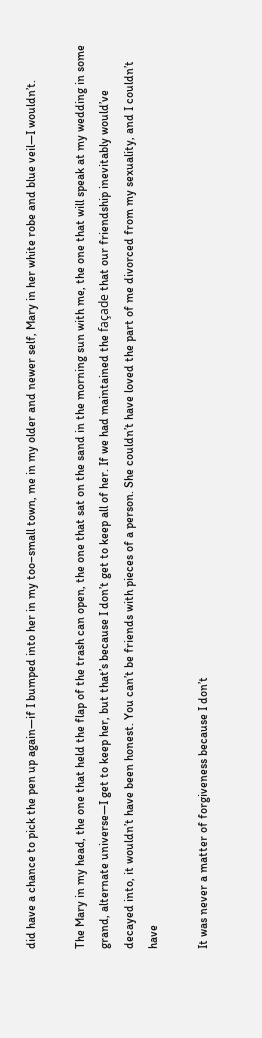did have a chance to pick the pen up again—if I bumped into her in my too–small town, me in my older and newer self, Mary in her white robe and blue veil—I wouldn’t.

The Mary in my head, the one that held the flap of the trash can open, the one that sat on the sand in the morning sun with me, the one that will speak at my wedding in some grand, alternate universe—I get to keep her, but that’s because I don’t get to keep all of her. If we had maintained the façade that our friendship inevitably would’ve decayed into, it wouldn’t have been honest. You can’t be friends with pieces of a person. She couldn’t have loved the part of me divorced from my sexuality, and I couldn’t have

It was never a matter of forgiveness because I don’t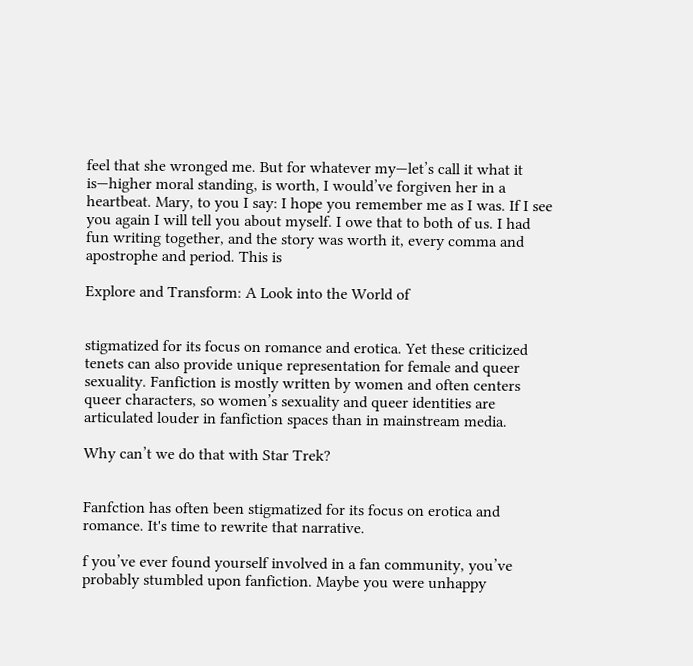feel that she wronged me. But for whatever my—let’s call it what it is—higher moral standing, is worth, I would’ve forgiven her in a heartbeat. Mary, to you I say: I hope you remember me as I was. If I see you again I will tell you about myself. I owe that to both of us. I had fun writing together, and the story was worth it, every comma and apostrophe and period. This is

Explore and Transform: A Look into the World of


stigmatized for its focus on romance and erotica. Yet these criticized tenets can also provide unique representation for female and queer sexuality. Fanfiction is mostly written by women and often centers queer characters, so women’s sexuality and queer identities are articulated louder in fanfiction spaces than in mainstream media.

Why can’t we do that with Star Trek?


Fanfction has often been stigmatized for its focus on erotica and romance. It's time to rewrite that narrative.

f you’ve ever found yourself involved in a fan community, you’ve probably stumbled upon fanfiction. Maybe you were unhappy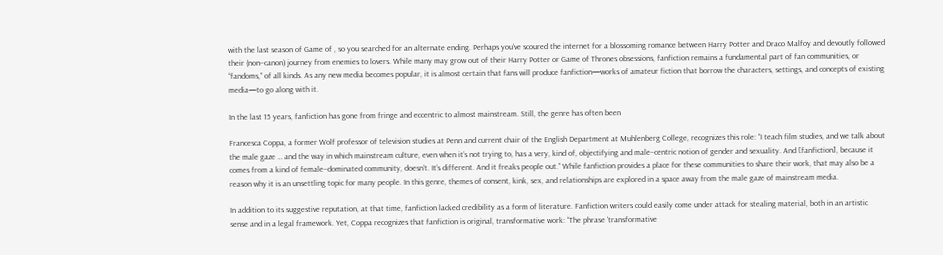with the last season of Game of , so you searched for an alternate ending. Perhaps you’ve scoured the internet for a blossoming romance between Harry Potter and Draco Malfoy and devoutly followed their (non–canon) journey from enemies to lovers. While many may grow out of their Harry Potter or Game of Thrones obsessions, fanfiction remains a fundamental part of fan communities, or “fandoms,” of all kinds. As any new media becomes popular, it is almost certain that fans will produce fanfiction—works of amateur fiction that borrow the characters, settings, and concepts of existing media—to go along with it.

In the last 15 years, fanfiction has gone from fringe and eccentric to almost mainstream. Still, the genre has often been

Francesca Coppa, a former Wolf professor of television studies at Penn and current chair of the English Department at Muhlenberg College, recognizes this role: “I teach film studies, and we talk about the male gaze … and the way in which mainstream culture, even when it’s not trying to, has a very, kind of, objectifying and male–centric notion of gender and sexuality. And [fanfiction], because it comes from a kind of female–dominated community, doesn’t. It’s different. And it freaks people out.” While fanfiction provides a place for these communities to share their work, that may also be a reason why it is an unsettling topic for many people. In this genre, themes of consent, kink, sex, and relationships are explored in a space away from the male gaze of mainstream media.

In addition to its suggestive reputation, at that time, fanfiction lacked credibility as a form of literature. Fanfiction writers could easily come under attack for stealing material, both in an artistic sense and in a legal framework. Yet, Coppa recognizes that fanfiction is original, transformative work: “The phrase ‘transformative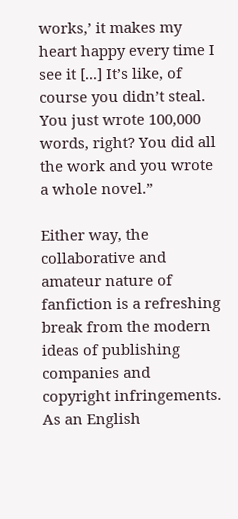works,’ it makes my heart happy every time I see it [...] It’s like, of course you didn’t steal. You just wrote 100,000 words, right? You did all the work and you wrote a whole novel.”

Either way, the collaborative and amateur nature of fanfiction is a refreshing break from the modern ideas of publishing companies and copyright infringements. As an English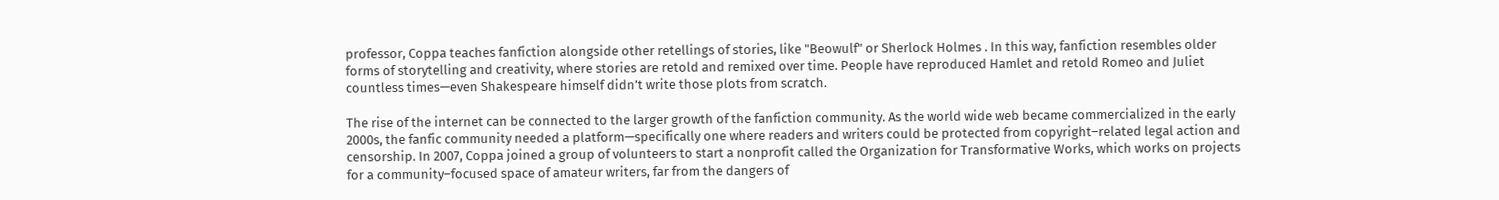professor, Coppa teaches fanfiction alongside other retellings of stories, like "Beowulf" or Sherlock Holmes . In this way, fanfiction resembles older forms of storytelling and creativity, where stories are retold and remixed over time. People have reproduced Hamlet and retold Romeo and Juliet countless times—even Shakespeare himself didn’t write those plots from scratch.

The rise of the internet can be connected to the larger growth of the fanfiction community. As the world wide web became commercialized in the early 2000s, the fanfic community needed a platform—specifically one where readers and writers could be protected from copyright–related legal action and censorship. In 2007, Coppa joined a group of volunteers to start a nonprofit called the Organization for Transformative Works, which works on projects for a community–focused space of amateur writers, far from the dangers of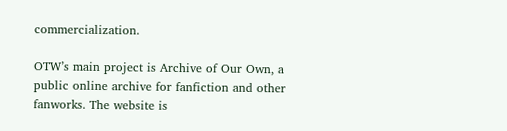commercialization.

OTW’s main project is Archive of Our Own, a public online archive for fanfiction and other fanworks. The website is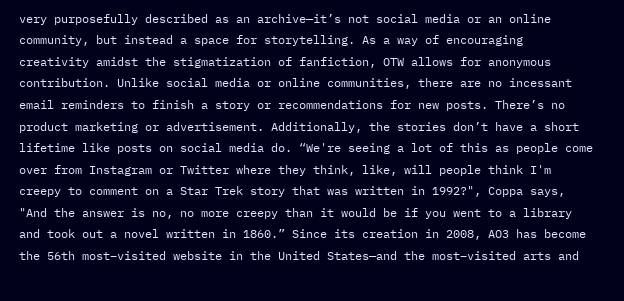very purposefully described as an archive—it’s not social media or an online community, but instead a space for storytelling. As a way of encouraging creativity amidst the stigmatization of fanfiction, OTW allows for anonymous contribution. Unlike social media or online communities, there are no incessant email reminders to finish a story or recommendations for new posts. There’s no product marketing or advertisement. Additionally, the stories don’t have a short lifetime like posts on social media do. “We're seeing a lot of this as people come over from Instagram or Twitter where they think, like, will people think I'm creepy to comment on a Star Trek story that was written in 1992?", Coppa says, "And the answer is no, no more creepy than it would be if you went to a library and took out a novel written in 1860.” Since its creation in 2008, AO3 has become the 56th most–visited website in the United States—and the most–visited arts and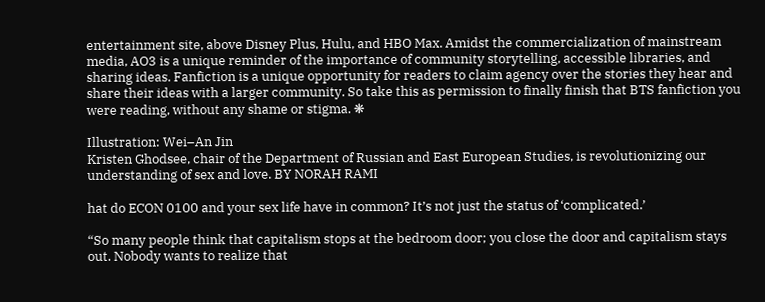entertainment site, above Disney Plus, Hulu, and HBO Max. Amidst the commercialization of mainstream media, AO3 is a unique reminder of the importance of community storytelling, accessible libraries, and sharing ideas. Fanfiction is a unique opportunity for readers to claim agency over the stories they hear and share their ideas with a larger community. So take this as permission to finally finish that BTS fanfiction you were reading, without any shame or stigma. ❋

Illustration: Wei–An Jin
Kristen Ghodsee, chair of the Department of Russian and East European Studies, is revolutionizing our understanding of sex and love. BY NORAH RAMI

hat do ECON 0100 and your sex life have in common? It’s not just the status of ‘complicated.’

“So many people think that capitalism stops at the bedroom door; you close the door and capitalism stays out. Nobody wants to realize that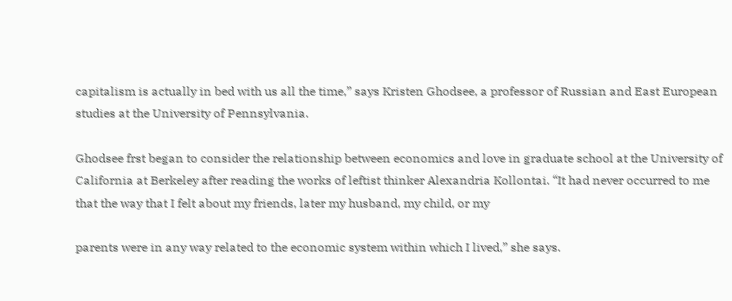capitalism is actually in bed with us all the time,” says Kristen Ghodsee, a professor of Russian and East European studies at the University of Pennsylvania.

Ghodsee frst began to consider the relationship between economics and love in graduate school at the University of California at Berkeley after reading the works of leftist thinker Alexandria Kollontai. “It had never occurred to me that the way that I felt about my friends, later my husband, my child, or my

parents were in any way related to the economic system within which I lived,” she says.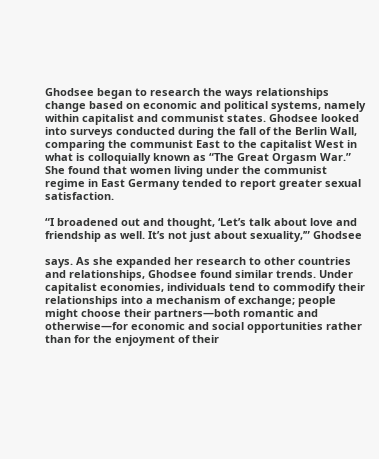Ghodsee began to research the ways relationships change based on economic and political systems, namely within capitalist and communist states. Ghodsee looked into surveys conducted during the fall of the Berlin Wall, comparing the communist East to the capitalist West in what is colloquially known as “The Great Orgasm War.” She found that women living under the communist regime in East Germany tended to report greater sexual satisfaction.

“I broadened out and thought, ‘Let’s talk about love and friendship as well. It’s not just about sexuality,’” Ghodsee

says. As she expanded her research to other countries and relationships, Ghodsee found similar trends. Under capitalist economies, individuals tend to commodify their relationships into a mechanism of exchange; people might choose their partners—both romantic and otherwise—for economic and social opportunities rather than for the enjoyment of their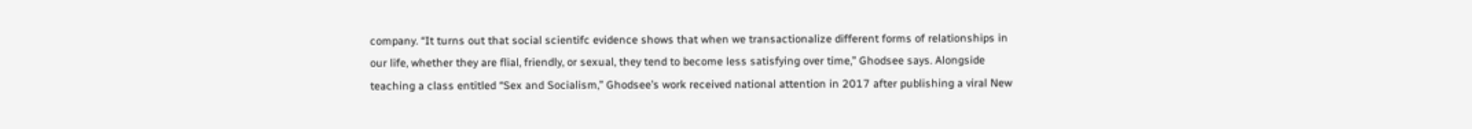company. “It turns out that social scientifc evidence shows that when we transactionalize different forms of relationships in our life, whether they are flial, friendly, or sexual, they tend to become less satisfying over time,” Ghodsee says. Alongside teaching a class entitled “Sex and Socialism,” Ghodsee’s work received national attention in 2017 after publishing a viral New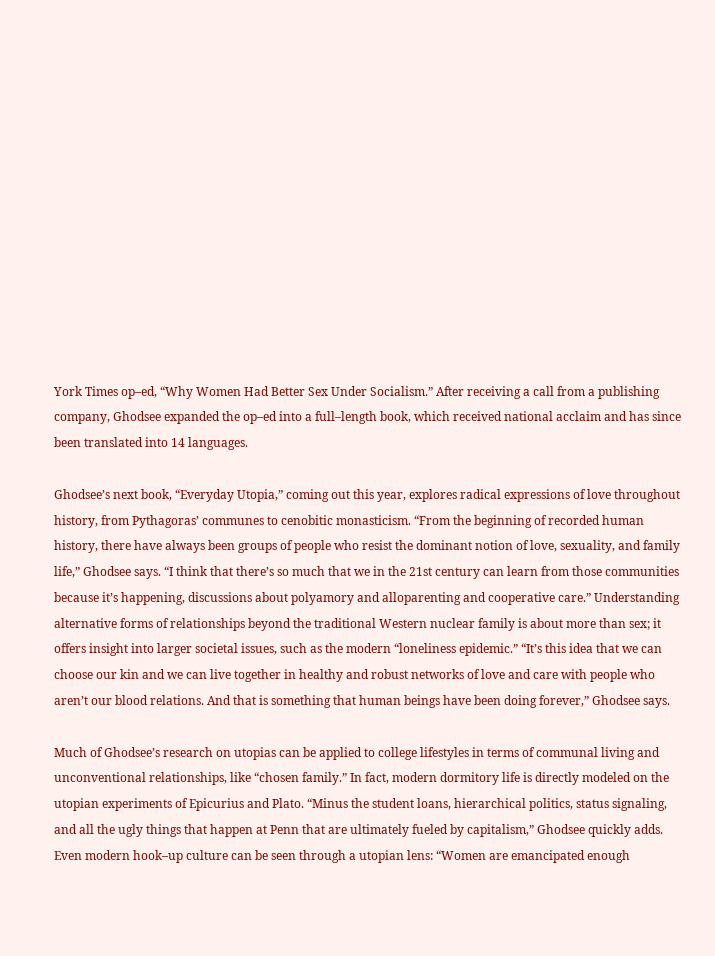York Times op–ed, “Why Women Had Better Sex Under Socialism.” After receiving a call from a publishing company, Ghodsee expanded the op–ed into a full–length book, which received national acclaim and has since been translated into 14 languages.

Ghodsee’s next book, “Everyday Utopia,” coming out this year, explores radical expressions of love throughout history, from Pythagoras’ communes to cenobitic monasticism. “From the beginning of recorded human history, there have always been groups of people who resist the dominant notion of love, sexuality, and family life,” Ghodsee says. “I think that there’s so much that we in the 21st century can learn from those communities because it’s happening, discussions about polyamory and alloparenting and cooperative care.” Understanding alternative forms of relationships beyond the traditional Western nuclear family is about more than sex; it offers insight into larger societal issues, such as the modern “loneliness epidemic.” “It’s this idea that we can choose our kin and we can live together in healthy and robust networks of love and care with people who aren’t our blood relations. And that is something that human beings have been doing forever,” Ghodsee says.

Much of Ghodsee’s research on utopias can be applied to college lifestyles in terms of communal living and unconventional relationships, like “chosen family.” In fact, modern dormitory life is directly modeled on the utopian experiments of Epicurius and Plato. “Minus the student loans, hierarchical politics, status signaling, and all the ugly things that happen at Penn that are ultimately fueled by capitalism,” Ghodsee quickly adds. Even modern hook–up culture can be seen through a utopian lens: “Women are emancipated enough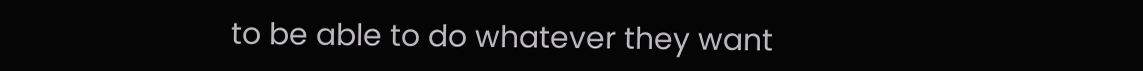to be able to do whatever they want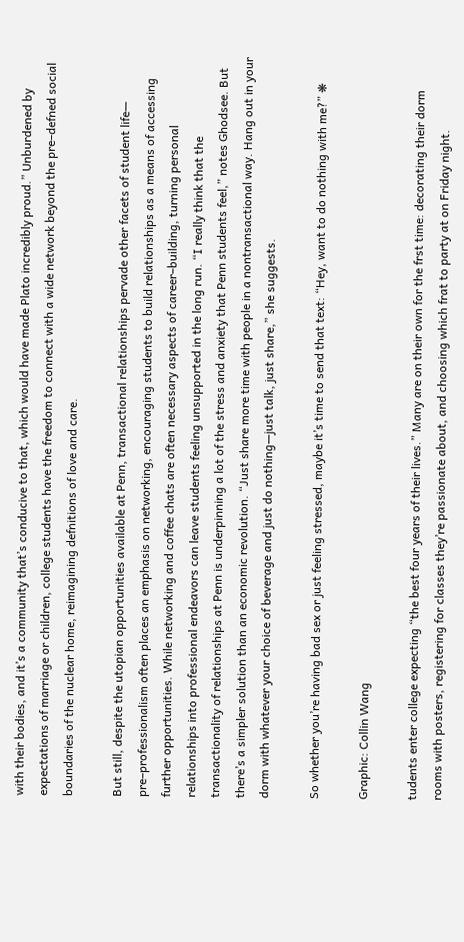with their bodies, and it’s a community that’s conducive to that, which would have made Plato incredibly proud.” Unburdened by expectations of marriage or children, college students have the freedom to connect with a wide network beyond the pre–defned social boundaries of the nuclear home, reimagining defnitions of love and care.

But still, despite the utopian opportunities available at Penn, transactional relationships pervade other facets of student life— pre–professionalism often places an emphasis on networking, encouraging students to build relationships as a means of accessing further opportunities. While networking and coffee chats are often necessary aspects of career–building, turning personal relationships into professional endeavors can leave students feeling unsupported in the long run. “I really think that the transactionality of relationships at Penn is underpinning a lot of the stress and anxiety that Penn students feel,” notes Ghodsee. But there’s a simpler solution than an economic revolution. “Just share more time with people in a nontransactional way. Hang out in your dorm with whatever your choice of beverage and just do nothing—just talk, just share,” she suggests.

So whether you’re having bad sex or just feeling stressed, maybe it’s time to send that text: “Hey, want to do nothing with me?” ❋

Graphic: Collin Wang

tudents enter college expecting “the best four years of their lives.” Many are on their own for the frst time: decorating their dorm rooms with posters, registering for classes they’re passionate about, and choosing which frat to party at on Friday night.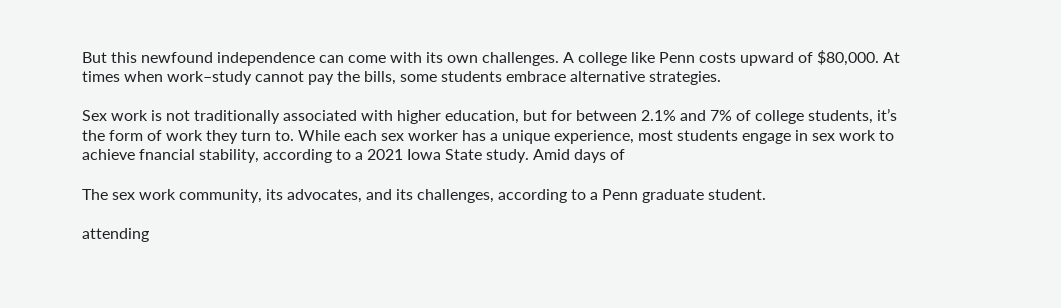But this newfound independence can come with its own challenges. A college like Penn costs upward of $80,000. At times when work–study cannot pay the bills, some students embrace alternative strategies.

Sex work is not traditionally associated with higher education, but for between 2.1% and 7% of college students, it’s the form of work they turn to. While each sex worker has a unique experience, most students engage in sex work to achieve fnancial stability, according to a 2021 Iowa State study. Amid days of

The sex work community, its advocates, and its challenges, according to a Penn graduate student.

attending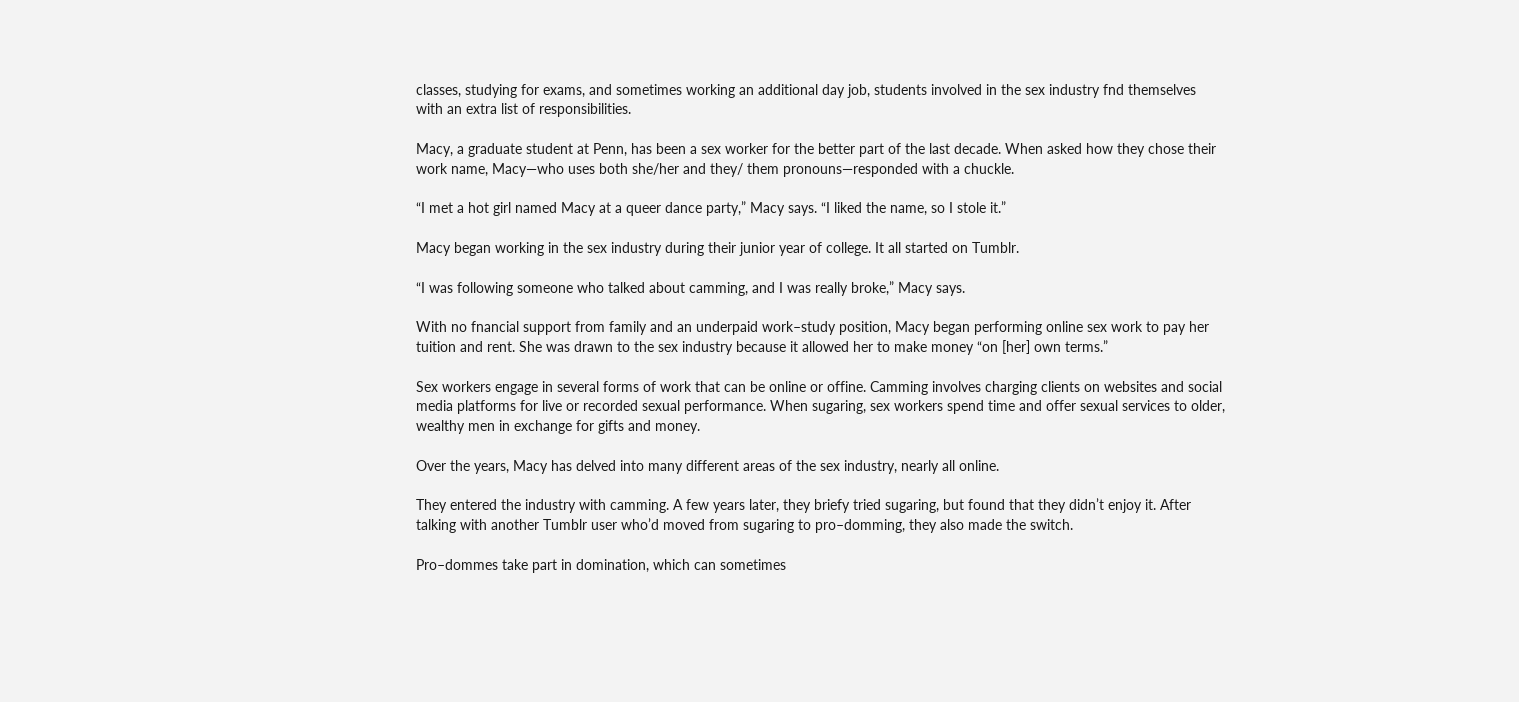classes, studying for exams, and sometimes working an additional day job, students involved in the sex industry fnd themselves with an extra list of responsibilities.

Macy, a graduate student at Penn, has been a sex worker for the better part of the last decade. When asked how they chose their work name, Macy—who uses both she/her and they/ them pronouns—responded with a chuckle.

“I met a hot girl named Macy at a queer dance party,” Macy says. “I liked the name, so I stole it.”

Macy began working in the sex industry during their junior year of college. It all started on Tumblr.

“I was following someone who talked about camming, and I was really broke,” Macy says.

With no fnancial support from family and an underpaid work–study position, Macy began performing online sex work to pay her tuition and rent. She was drawn to the sex industry because it allowed her to make money “on [her] own terms.”

Sex workers engage in several forms of work that can be online or offine. Camming involves charging clients on websites and social media platforms for live or recorded sexual performance. When sugaring, sex workers spend time and offer sexual services to older, wealthy men in exchange for gifts and money.

Over the years, Macy has delved into many different areas of the sex industry, nearly all online.

They entered the industry with camming. A few years later, they briefy tried sugaring, but found that they didn’t enjoy it. After talking with another Tumblr user who’d moved from sugaring to pro–domming, they also made the switch.

Pro–dommes take part in domination, which can sometimes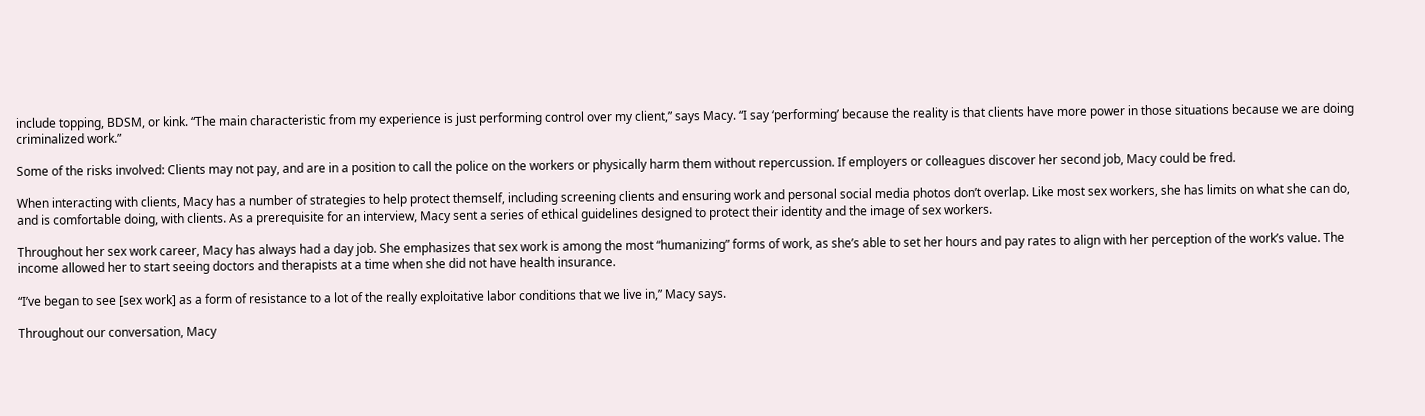include topping, BDSM, or kink. “The main characteristic from my experience is just performing control over my client,” says Macy. “I say ‘performing’ because the reality is that clients have more power in those situations because we are doing criminalized work.”

Some of the risks involved: Clients may not pay, and are in a position to call the police on the workers or physically harm them without repercussion. If employers or colleagues discover her second job, Macy could be fred.

When interacting with clients, Macy has a number of strategies to help protect themself, including screening clients and ensuring work and personal social media photos don’t overlap. Like most sex workers, she has limits on what she can do, and is comfortable doing, with clients. As a prerequisite for an interview, Macy sent a series of ethical guidelines designed to protect their identity and the image of sex workers.

Throughout her sex work career, Macy has always had a day job. She emphasizes that sex work is among the most “humanizing” forms of work, as she’s able to set her hours and pay rates to align with her perception of the work’s value. The income allowed her to start seeing doctors and therapists at a time when she did not have health insurance.

“I’ve began to see [sex work] as a form of resistance to a lot of the really exploitative labor conditions that we live in,” Macy says.

Throughout our conversation, Macy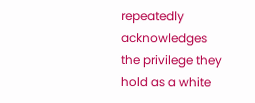repeatedly acknowledges the privilege they hold as a white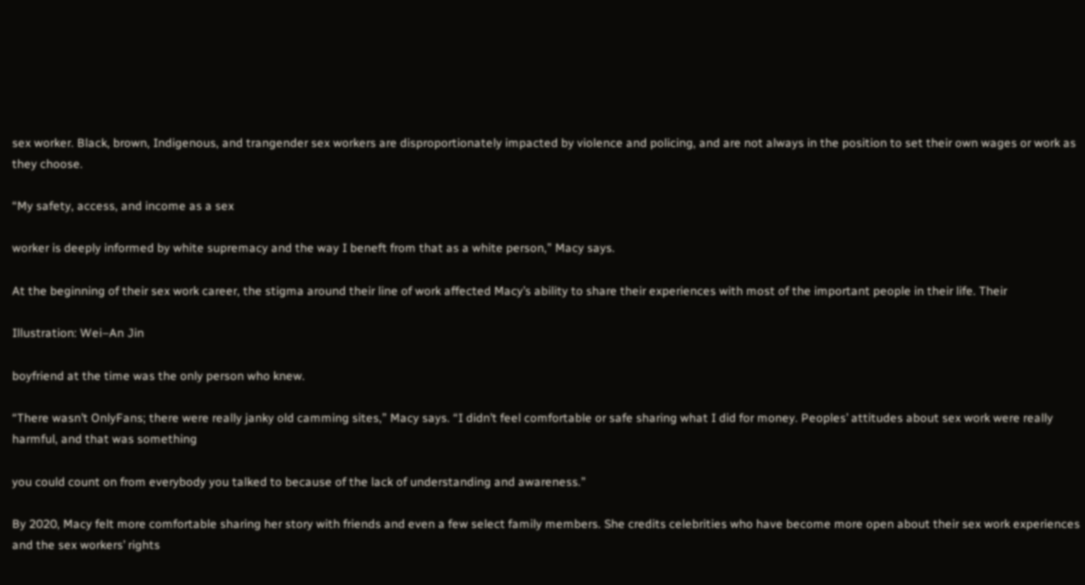sex worker. Black, brown, Indigenous, and trangender sex workers are disproportionately impacted by violence and policing, and are not always in the position to set their own wages or work as they choose.

“My safety, access, and income as a sex

worker is deeply informed by white supremacy and the way I beneft from that as a white person,” Macy says.

At the beginning of their sex work career, the stigma around their line of work affected Macy’s ability to share their experiences with most of the important people in their life. Their

Illustration: Wei–An Jin

boyfriend at the time was the only person who knew.

“There wasn’t OnlyFans; there were really janky old camming sites,” Macy says. “I didn’t feel comfortable or safe sharing what I did for money. Peoples’ attitudes about sex work were really harmful, and that was something

you could count on from everybody you talked to because of the lack of understanding and awareness.”

By 2020, Macy felt more comfortable sharing her story with friends and even a few select family members. She credits celebrities who have become more open about their sex work experiences and the sex workers’ rights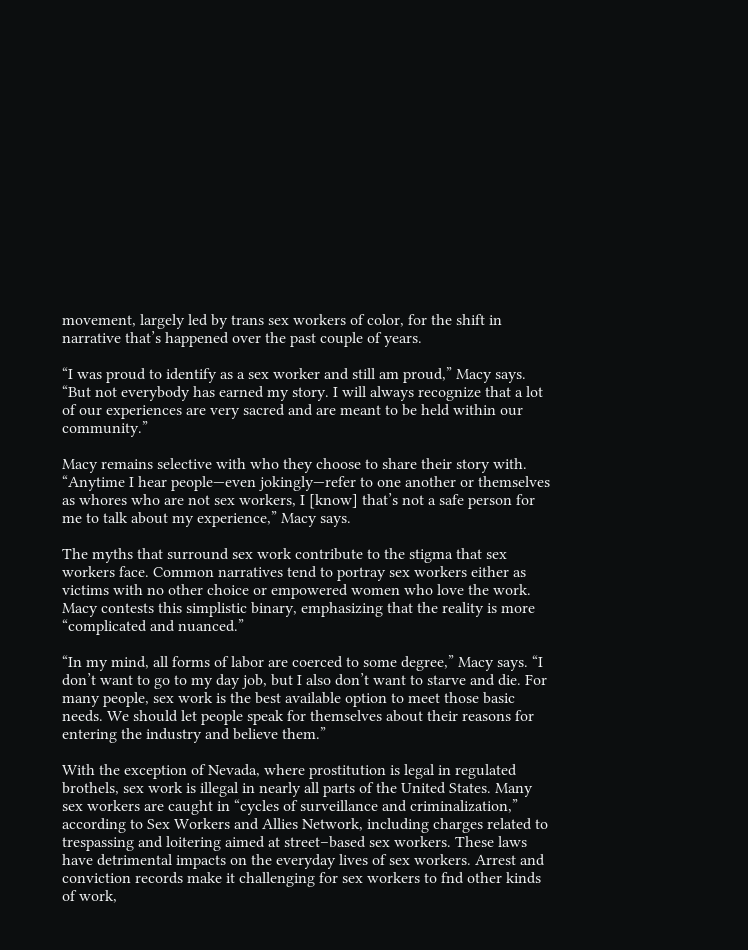movement, largely led by trans sex workers of color, for the shift in narrative that’s happened over the past couple of years.

“I was proud to identify as a sex worker and still am proud,” Macy says. “But not everybody has earned my story. I will always recognize that a lot of our experiences are very sacred and are meant to be held within our community.”

Macy remains selective with who they choose to share their story with. “Anytime I hear people—even jokingly—refer to one another or themselves as whores who are not sex workers, I [know] that’s not a safe person for me to talk about my experience,” Macy says.

The myths that surround sex work contribute to the stigma that sex workers face. Common narratives tend to portray sex workers either as victims with no other choice or empowered women who love the work. Macy contests this simplistic binary, emphasizing that the reality is more “complicated and nuanced.”

“In my mind, all forms of labor are coerced to some degree,” Macy says. “I don’t want to go to my day job, but I also don’t want to starve and die. For many people, sex work is the best available option to meet those basic needs. We should let people speak for themselves about their reasons for entering the industry and believe them.”

With the exception of Nevada, where prostitution is legal in regulated brothels, sex work is illegal in nearly all parts of the United States. Many sex workers are caught in “cycles of surveillance and criminalization,” according to Sex Workers and Allies Network, including charges related to trespassing and loitering aimed at street–based sex workers. These laws have detrimental impacts on the everyday lives of sex workers. Arrest and conviction records make it challenging for sex workers to fnd other kinds of work,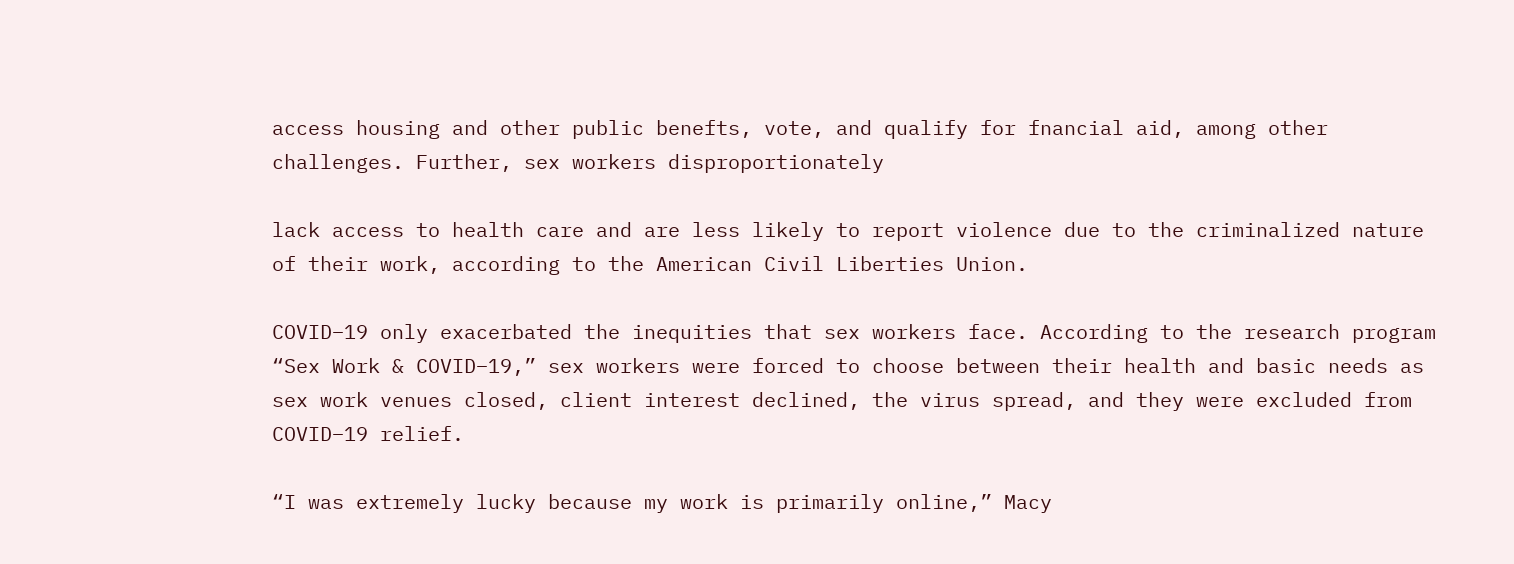access housing and other public benefts, vote, and qualify for fnancial aid, among other challenges. Further, sex workers disproportionately

lack access to health care and are less likely to report violence due to the criminalized nature of their work, according to the American Civil Liberties Union.

COVID–19 only exacerbated the inequities that sex workers face. According to the research program “Sex Work & COVID–19,” sex workers were forced to choose between their health and basic needs as sex work venues closed, client interest declined, the virus spread, and they were excluded from COVID–19 relief.

“I was extremely lucky because my work is primarily online,” Macy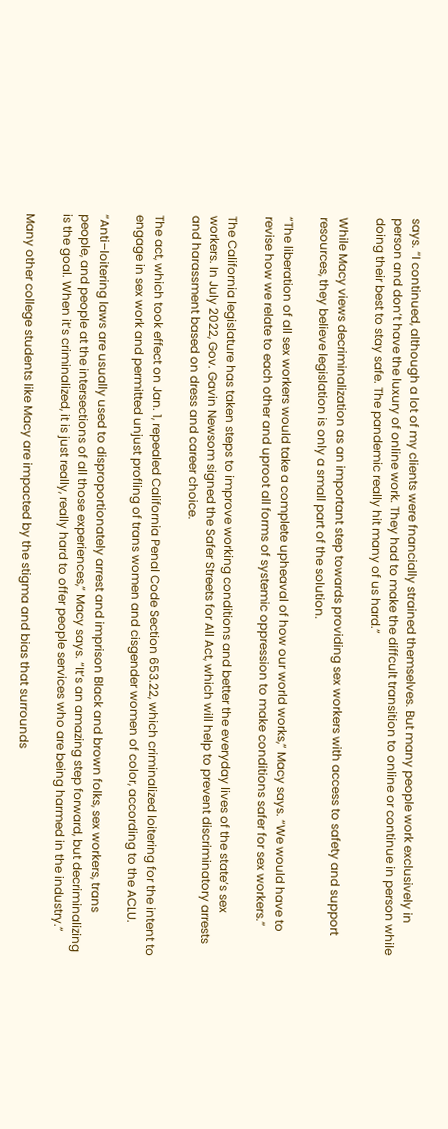says. “I continued, although a lot of my clients were fnancially strained themselves. But many people work exclusively in person and don’t have the luxury of online work. They had to make the diffcult transition to online or continue in person while doing their best to stay safe. The pandemic really hit many of us hard.”

While Macy views decriminalization as an important step towards providing sex workers with access to safety and support resources, they believe legislation is only a small part of the solution.

“The liberation of all sex workers would take a complete upheaval of how our world works,” Macy says. “We would have to revise how we relate to each other and uproot all forms of systemic oppression to make conditions safer for sex workers.”

The California legislature has taken steps to improve working conditions and better the everyday lives of the state’s sex workers. In July 2022, Gov. Gavin Newsom signed the Safer Streets for All Act, which will help to prevent discriminatory arrests and harassment based on dress and career choice.

The act, which took effect on Jan. 1, repealed California Penal Code Section 653.22, which criminalized loitering for the intent to engage in sex work and permitted unjust profling of trans women and cisgender women of color, according to the ACLU.

“Anti–loitering laws are usually used to disproportionately arrest and imprison Black and brown folks, sex workers, trans people, and people at the intersections of all those experiences,” Macy says. “It’s an amazing step forward, but decriminalizing is the goal. When it’s criminalized, it is just really, really hard to offer people services who are being harmed in the industry.”

Many other college students like Macy are impacted by the stigma and bias that surrounds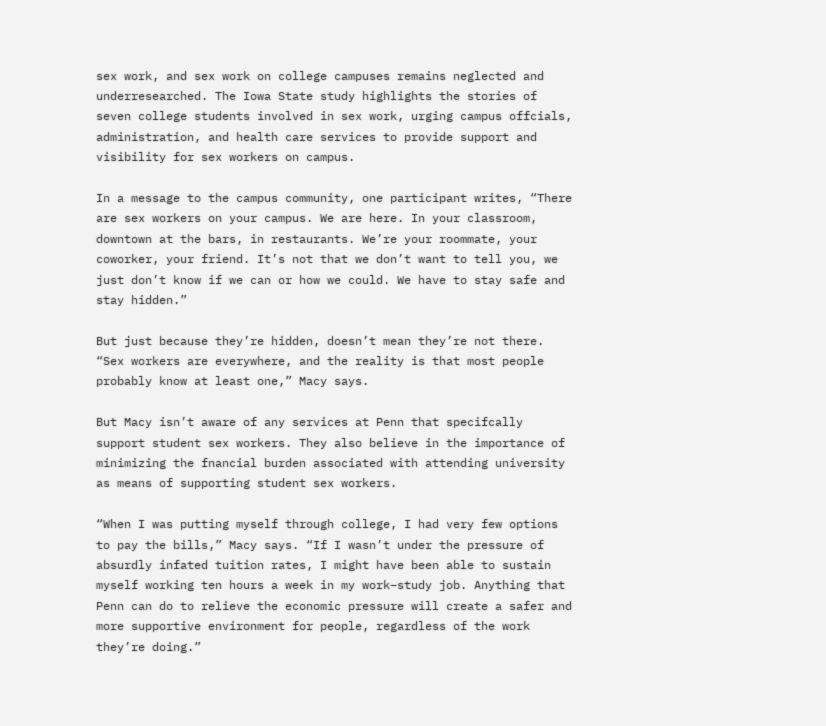sex work, and sex work on college campuses remains neglected and underresearched. The Iowa State study highlights the stories of seven college students involved in sex work, urging campus offcials, administration, and health care services to provide support and visibility for sex workers on campus.

In a message to the campus community, one participant writes, “There are sex workers on your campus. We are here. In your classroom, downtown at the bars, in restaurants. We’re your roommate, your coworker, your friend. It’s not that we don’t want to tell you, we just don’t know if we can or how we could. We have to stay safe and stay hidden.”

But just because they’re hidden, doesn’t mean they’re not there. “Sex workers are everywhere, and the reality is that most people probably know at least one,” Macy says.

But Macy isn’t aware of any services at Penn that specifcally support student sex workers. They also believe in the importance of minimizing the fnancial burden associated with attending university as means of supporting student sex workers.

“When I was putting myself through college, I had very few options to pay the bills,” Macy says. “If I wasn’t under the pressure of absurdly infated tuition rates, I might have been able to sustain myself working ten hours a week in my work–study job. Anything that Penn can do to relieve the economic pressure will create a safer and more supportive environment for people, regardless of the work they’re doing.”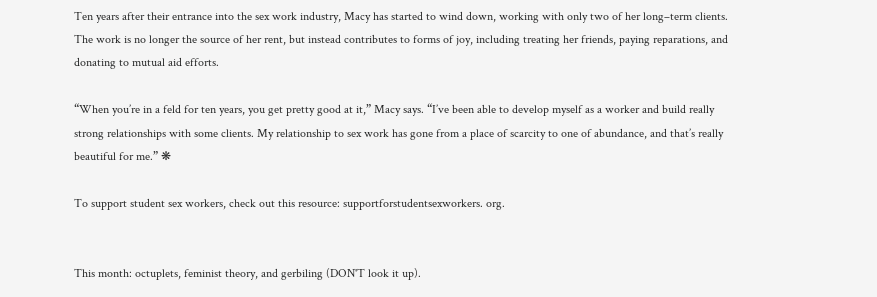Ten years after their entrance into the sex work industry, Macy has started to wind down, working with only two of her long–term clients. The work is no longer the source of her rent, but instead contributes to forms of joy, including treating her friends, paying reparations, and donating to mutual aid efforts.

“When you’re in a feld for ten years, you get pretty good at it,” Macy says. “I’ve been able to develop myself as a worker and build really strong relationships with some clients. My relationship to sex work has gone from a place of scarcity to one of abundance, and that’s really beautiful for me.” ❋

To support student sex workers, check out this resource: supportforstudentsexworkers. org.


This month: octuplets, feminist theory, and gerbiling (DON'T look it up).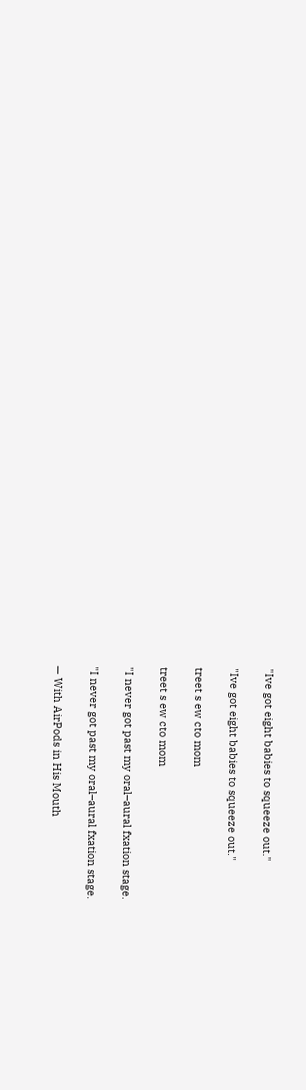"Ive got eight babies to squeeze out."

"Ive got eight babies to squeeze out."

treet s ew cto mom

treet s ew cto mom

"I never got past my oral–aural fxation stage.

"I never got past my oral–aural fxation stage.

— With AirPods in His Mouth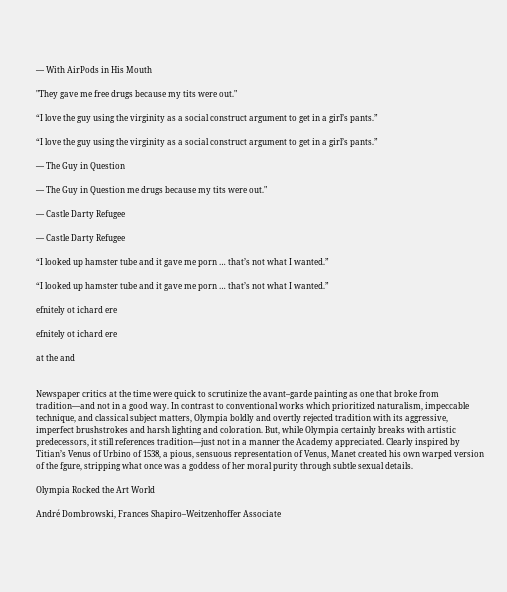— With AirPods in His Mouth

"They gave me free drugs because my tits were out."

“I love the guy using the virginity as a social construct argument to get in a girl’s pants.”

“I love the guy using the virginity as a social construct argument to get in a girl’s pants.”

— The Guy in Question

— The Guy in Question me drugs because my tits were out."

— Castle Darty Refugee

— Castle Darty Refugee

“I looked up hamster tube and it gave me porn … that’s not what I wanted.”

“I looked up hamster tube and it gave me porn … that’s not what I wanted.”

efnitely ot ichard ere

efnitely ot ichard ere

at the and


Newspaper critics at the time were quick to scrutinize the avant–garde painting as one that broke from tradition—and not in a good way. In contrast to conventional works which prioritized naturalism, impeccable technique, and classical subject matters, Olympia boldly and overtly rejected tradition with its aggressive, imperfect brushstrokes and harsh lighting and coloration. But, while Olympia certainly breaks with artistic predecessors, it still references tradition—just not in a manner the Academy appreciated. Clearly inspired by Titian’s Venus of Urbino of 1538, a pious, sensuous representation of Venus, Manet created his own warped version of the fgure, stripping what once was a goddess of her moral purity through subtle sexual details.

Olympia Rocked the Art World

André Dombrowski, Frances Shapiro–Weitzenhoffer Associate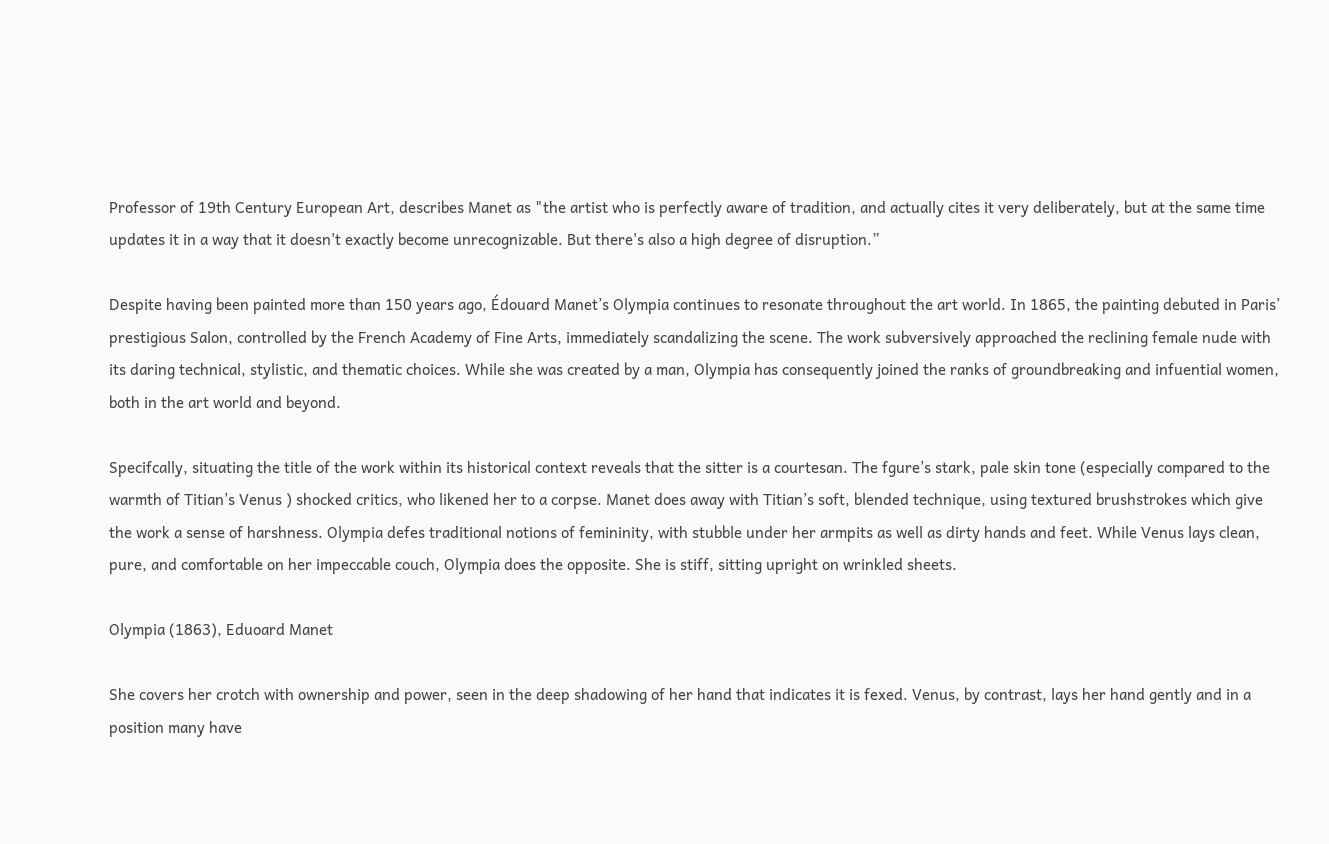Professor of 19th Century European Art, describes Manet as "the artist who is perfectly aware of tradition, and actually cites it very deliberately, but at the same time updates it in a way that it doesn't exactly become unrecognizable. But there's also a high degree of disruption.”

Despite having been painted more than 150 years ago, Édouard Manet’s Olympia continues to resonate throughout the art world. In 1865, the painting debuted in Paris’ prestigious Salon, controlled by the French Academy of Fine Arts, immediately scandalizing the scene. The work subversively approached the reclining female nude with its daring technical, stylistic, and thematic choices. While she was created by a man, Olympia has consequently joined the ranks of groundbreaking and infuential women, both in the art world and beyond.

Specifcally, situating the title of the work within its historical context reveals that the sitter is a courtesan. The fgure’s stark, pale skin tone (especially compared to the warmth of Titian’s Venus ) shocked critics, who likened her to a corpse. Manet does away with Titian’s soft, blended technique, using textured brushstrokes which give the work a sense of harshness. Olympia defes traditional notions of femininity, with stubble under her armpits as well as dirty hands and feet. While Venus lays clean, pure, and comfortable on her impeccable couch, Olympia does the opposite. She is stiff, sitting upright on wrinkled sheets.

Olympia (1863), Eduoard Manet

She covers her crotch with ownership and power, seen in the deep shadowing of her hand that indicates it is fexed. Venus, by contrast, lays her hand gently and in a position many have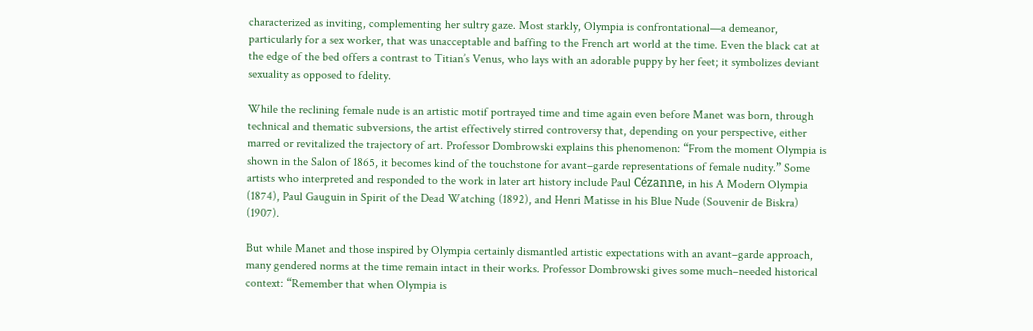characterized as inviting, complementing her sultry gaze. Most starkly, Olympia is confrontational—a demeanor, particularly for a sex worker, that was unacceptable and baffing to the French art world at the time. Even the black cat at the edge of the bed offers a contrast to Titian’s Venus, who lays with an adorable puppy by her feet; it symbolizes deviant sexuality as opposed to fdelity.

While the reclining female nude is an artistic motif portrayed time and time again even before Manet was born, through technical and thematic subversions, the artist effectively stirred controversy that, depending on your perspective, either marred or revitalized the trajectory of art. Professor Dombrowski explains this phenomenon: “From the moment Olympia is shown in the Salon of 1865, it becomes kind of the touchstone for avant–garde representations of female nudity.” Some artists who interpreted and responded to the work in later art history include Paul Cézanne, in his A Modern Olympia (1874), Paul Gauguin in Spirit of the Dead Watching (1892), and Henri Matisse in his Blue Nude (Souvenir de Biskra) (1907).

But while Manet and those inspired by Olympia certainly dismantled artistic expectations with an avant–garde approach, many gendered norms at the time remain intact in their works. Professor Dombrowski gives some much–needed historical context: “Remember that when Olympia is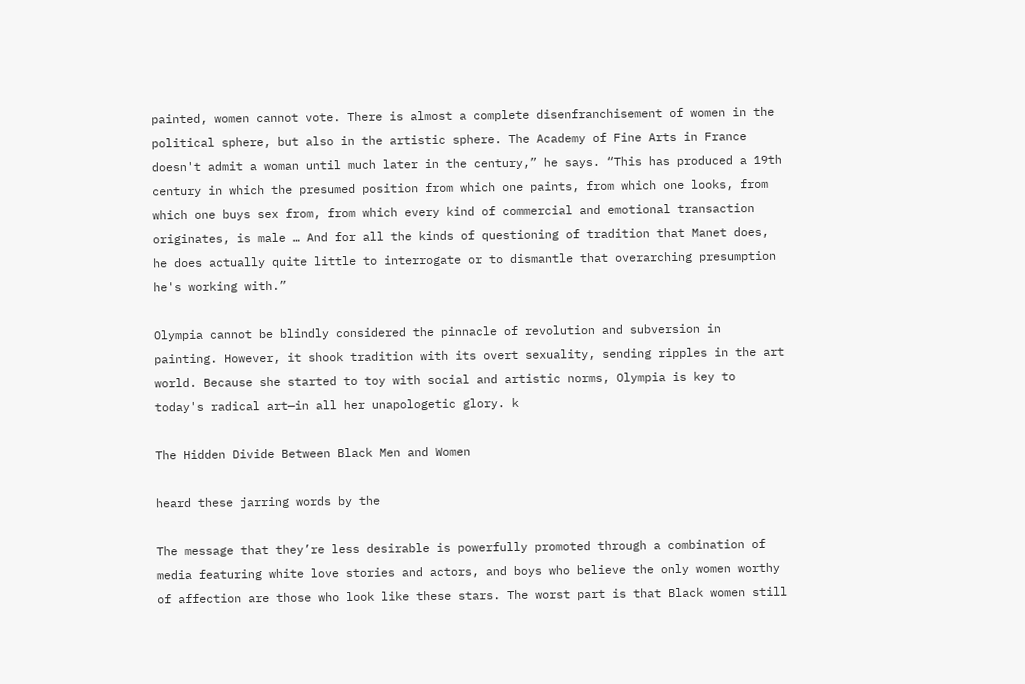painted, women cannot vote. There is almost a complete disenfranchisement of women in the political sphere, but also in the artistic sphere. The Academy of Fine Arts in France doesn't admit a woman until much later in the century,” he says. “This has produced a 19th century in which the presumed position from which one paints, from which one looks, from which one buys sex from, from which every kind of commercial and emotional transaction originates, is male … And for all the kinds of questioning of tradition that Manet does, he does actually quite little to interrogate or to dismantle that overarching presumption he's working with.”

Olympia cannot be blindly considered the pinnacle of revolution and subversion in painting. However, it shook tradition with its overt sexuality, sending ripples in the art world. Because she started to toy with social and artistic norms, Olympia is key to today's radical art—in all her unapologetic glory. k

The Hidden Divide Between Black Men and Women

heard these jarring words by the

The message that they’re less desirable is powerfully promoted through a combination of media featuring white love stories and actors, and boys who believe the only women worthy of affection are those who look like these stars. The worst part is that Black women still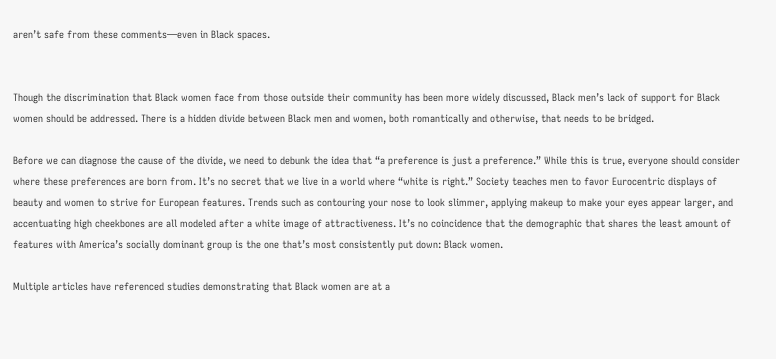aren’t safe from these comments—even in Black spaces.


Though the discrimination that Black women face from those outside their community has been more widely discussed, Black men’s lack of support for Black women should be addressed. There is a hidden divide between Black men and women, both romantically and otherwise, that needs to be bridged.

Before we can diagnose the cause of the divide, we need to debunk the idea that “a preference is just a preference.” While this is true, everyone should consider where these preferences are born from. It’s no secret that we live in a world where “white is right.” Society teaches men to favor Eurocentric displays of beauty and women to strive for European features. Trends such as contouring your nose to look slimmer, applying makeup to make your eyes appear larger, and accentuating high cheekbones are all modeled after a white image of attractiveness. It’s no coincidence that the demographic that shares the least amount of features with America’s socially dominant group is the one that’s most consistently put down: Black women.

Multiple articles have referenced studies demonstrating that Black women are at a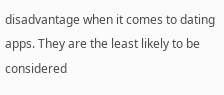disadvantage when it comes to dating apps. They are the least likely to be considered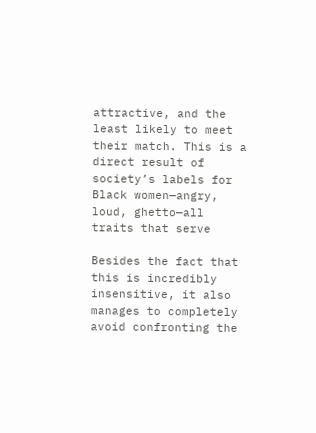attractive, and the least likely to meet their match. This is a direct result of society’s labels for Black women—angry, loud, ghetto—all traits that serve

Besides the fact that this is incredibly insensitive, it also manages to completely avoid confronting the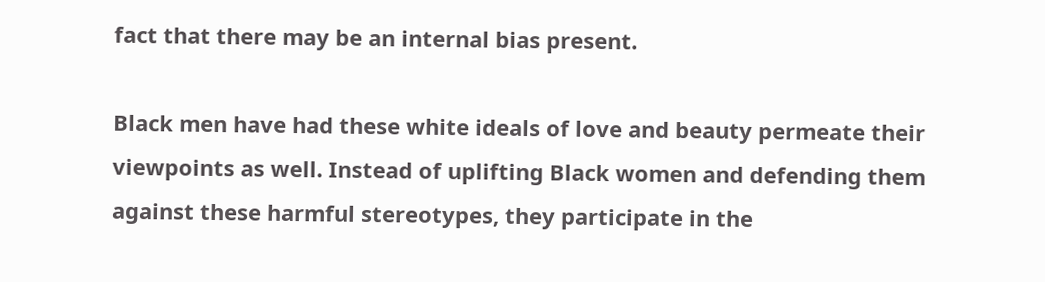fact that there may be an internal bias present.

Black men have had these white ideals of love and beauty permeate their viewpoints as well. Instead of uplifting Black women and defending them against these harmful stereotypes, they participate in the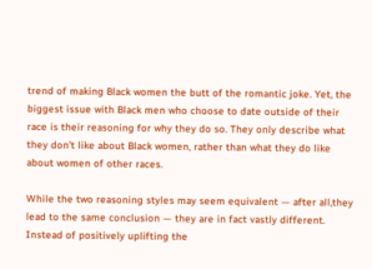trend of making Black women the butt of the romantic joke. Yet, the biggest issue with Black men who choose to date outside of their race is their reasoning for why they do so. They only describe what they don’t like about Black women, rather than what they do like about women of other races.

While the two reasoning styles may seem equivalent — after all,they lead to the same conclusion — they are in fact vastly different. Instead of positively uplifting the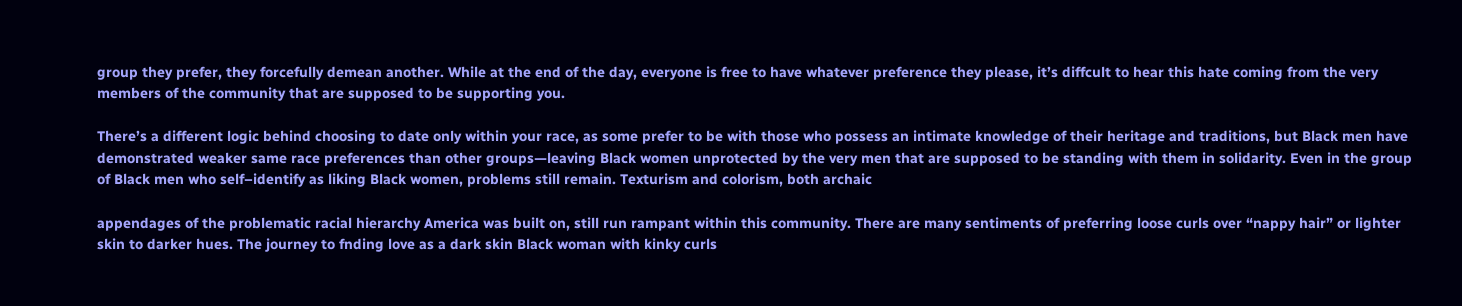group they prefer, they forcefully demean another. While at the end of the day, everyone is free to have whatever preference they please, it’s diffcult to hear this hate coming from the very members of the community that are supposed to be supporting you.

There’s a different logic behind choosing to date only within your race, as some prefer to be with those who possess an intimate knowledge of their heritage and traditions, but Black men have demonstrated weaker same race preferences than other groups—leaving Black women unprotected by the very men that are supposed to be standing with them in solidarity. Even in the group of Black men who self–identify as liking Black women, problems still remain. Texturism and colorism, both archaic

appendages of the problematic racial hierarchy America was built on, still run rampant within this community. There are many sentiments of preferring loose curls over “nappy hair” or lighter skin to darker hues. The journey to fnding love as a dark skin Black woman with kinky curls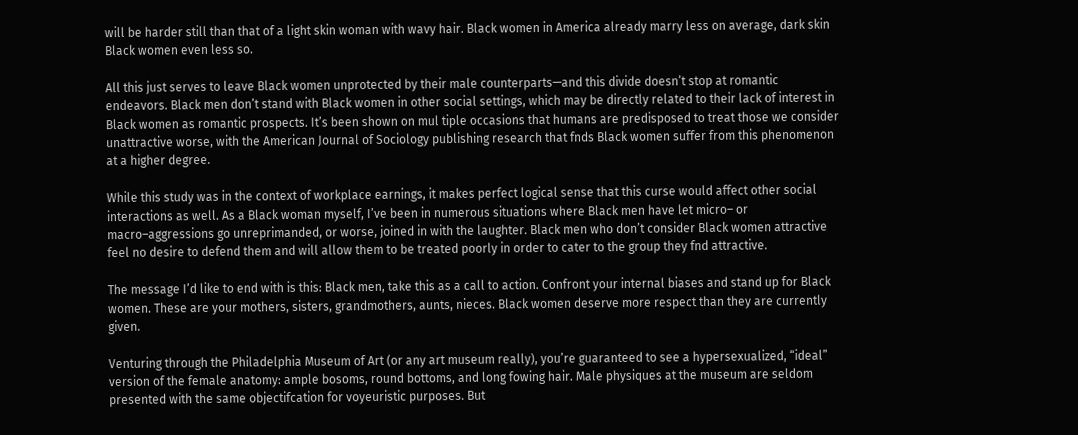will be harder still than that of a light skin woman with wavy hair. Black women in America already marry less on average, dark skin Black women even less so.

All this just serves to leave Black women unprotected by their male counterparts—and this divide doesn’t stop at romantic endeavors. Black men don’t stand with Black women in other social settings, which may be directly related to their lack of interest in Black women as romantic prospects. It’s been shown on mul tiple occasions that humans are predisposed to treat those we consider unattractive worse, with the American Journal of Sociology publishing research that fnds Black women suffer from this phenomenon at a higher degree.

While this study was in the context of workplace earnings, it makes perfect logical sense that this curse would affect other social interactions as well. As a Black woman myself, I’ve been in numerous situations where Black men have let micro– or macro–aggressions go unreprimanded, or worse, joined in with the laughter. Black men who don’t consider Black women attractive feel no desire to defend them and will allow them to be treated poorly in order to cater to the group they fnd attractive.

The message I’d like to end with is this: Black men, take this as a call to action. Confront your internal biases and stand up for Black women. These are your mothers, sisters, grandmothers, aunts, nieces. Black women deserve more respect than they are currently given.

Venturing through the Philadelphia Museum of Art (or any art museum really), you’re guaranteed to see a hypersexualized, “ideal” version of the female anatomy: ample bosoms, round bottoms, and long fowing hair. Male physiques at the museum are seldom presented with the same objectifcation for voyeuristic purposes. But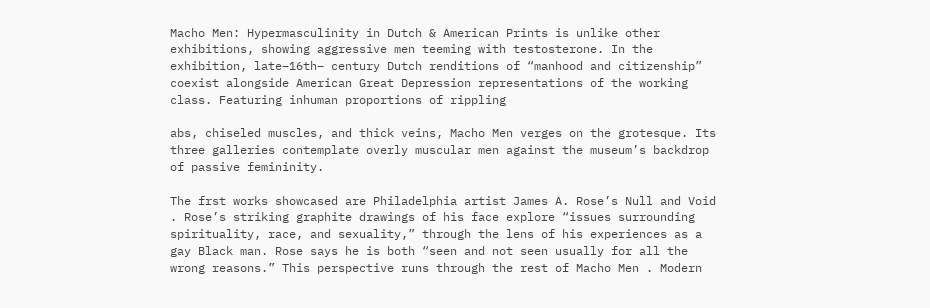Macho Men: Hypermasculinity in Dutch & American Prints is unlike other exhibitions, showing aggressive men teeming with testosterone. In the exhibition, late–16th– century Dutch renditions of “manhood and citizenship” coexist alongside American Great Depression representations of the working class. Featuring inhuman proportions of rippling

abs, chiseled muscles, and thick veins, Macho Men verges on the grotesque. Its three galleries contemplate overly muscular men against the museum’s backdrop of passive femininity.

The frst works showcased are Philadelphia artist James A. Rose’s Null and Void . Rose’s striking graphite drawings of his face explore “issues surrounding spirituality, race, and sexuality,” through the lens of his experiences as a gay Black man. Rose says he is both “seen and not seen usually for all the wrong reasons.” This perspective runs through the rest of Macho Men . Modern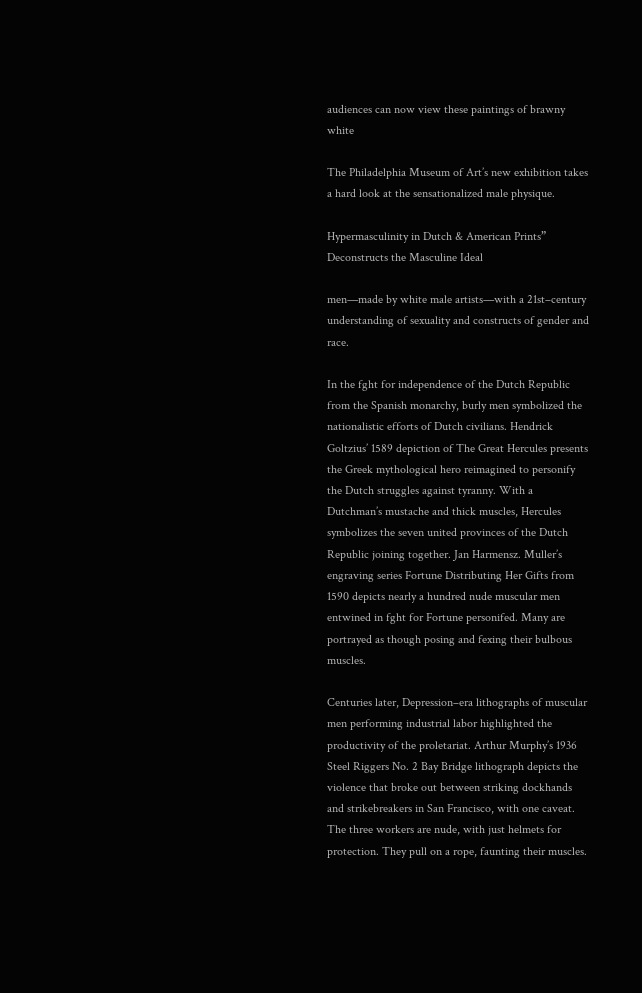audiences can now view these paintings of brawny white

The Philadelphia Museum of Art’s new exhibition takes a hard look at the sensationalized male physique.

Hypermasculinity in Dutch & American Prints” Deconstructs the Masculine Ideal

men—made by white male artists—with a 21st–century understanding of sexuality and constructs of gender and race.

In the fght for independence of the Dutch Republic from the Spanish monarchy, burly men symbolized the nationalistic efforts of Dutch civilians. Hendrick Goltzius’ 1589 depiction of The Great Hercules presents the Greek mythological hero reimagined to personify the Dutch struggles against tyranny. With a Dutchman’s mustache and thick muscles, Hercules symbolizes the seven united provinces of the Dutch Republic joining together. Jan Harmensz. Muller’s engraving series Fortune Distributing Her Gifts from 1590 depicts nearly a hundred nude muscular men entwined in fght for Fortune personifed. Many are portrayed as though posing and fexing their bulbous muscles.

Centuries later, Depression–era lithographs of muscular men performing industrial labor highlighted the productivity of the proletariat. Arthur Murphy’s 1936 Steel Riggers No. 2 Bay Bridge lithograph depicts the violence that broke out between striking dockhands and strikebreakers in San Francisco, with one caveat. The three workers are nude, with just helmets for protection. They pull on a rope, faunting their muscles.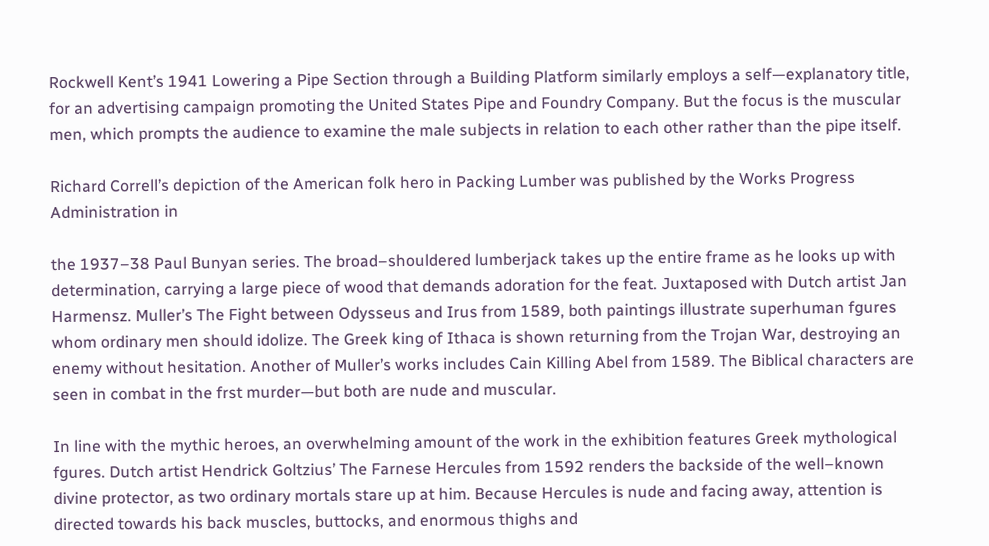Rockwell Kent’s 1941 Lowering a Pipe Section through a Building Platform similarly employs a self—explanatory title, for an advertising campaign promoting the United States Pipe and Foundry Company. But the focus is the muscular men, which prompts the audience to examine the male subjects in relation to each other rather than the pipe itself.

Richard Correll’s depiction of the American folk hero in Packing Lumber was published by the Works Progress Administration in

the 1937–38 Paul Bunyan series. The broad–shouldered lumberjack takes up the entire frame as he looks up with determination, carrying a large piece of wood that demands adoration for the feat. Juxtaposed with Dutch artist Jan Harmensz. Muller’s The Fight between Odysseus and Irus from 1589, both paintings illustrate superhuman fgures whom ordinary men should idolize. The Greek king of Ithaca is shown returning from the Trojan War, destroying an enemy without hesitation. Another of Muller’s works includes Cain Killing Abel from 1589. The Biblical characters are seen in combat in the frst murder—but both are nude and muscular.

In line with the mythic heroes, an overwhelming amount of the work in the exhibition features Greek mythological fgures. Dutch artist Hendrick Goltzius’ The Farnese Hercules from 1592 renders the backside of the well–known divine protector, as two ordinary mortals stare up at him. Because Hercules is nude and facing away, attention is directed towards his back muscles, buttocks, and enormous thighs and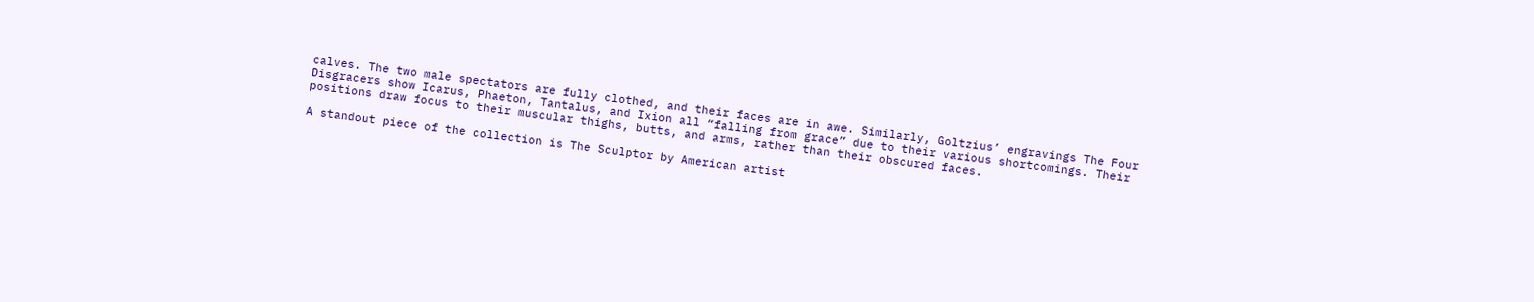calves. The two male spectators are fully clothed, and their faces are in awe. Similarly, Goltzius’ engravings The Four Disgracers show Icarus, Phaeton, Tantalus, and Ixion all “falling from grace” due to their various shortcomings. Their positions draw focus to their muscular thighs, butts, and arms, rather than their obscured faces.

A standout piece of the collection is The Sculptor by American artist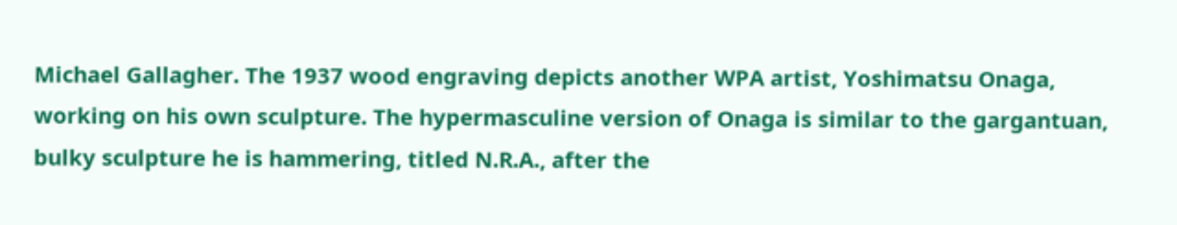Michael Gallagher. The 1937 wood engraving depicts another WPA artist, Yoshimatsu Onaga, working on his own sculpture. The hypermasculine version of Onaga is similar to the gargantuan, bulky sculpture he is hammering, titled N.R.A., after the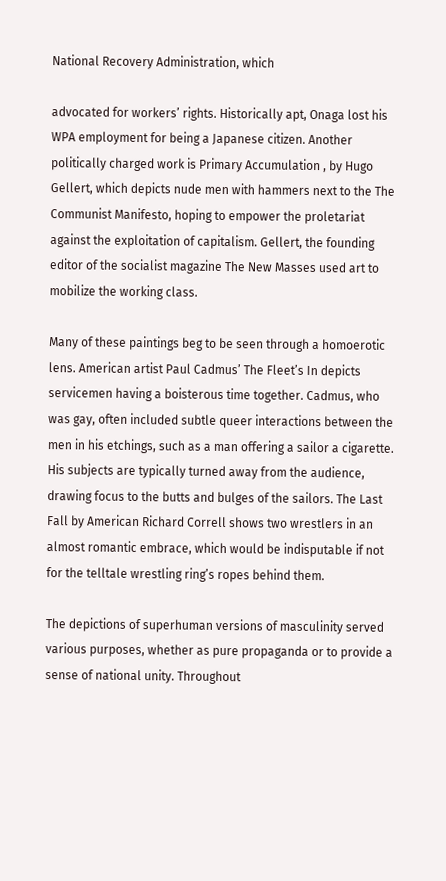National Recovery Administration, which

advocated for workers’ rights. Historically apt, Onaga lost his WPA employment for being a Japanese citizen. Another politically charged work is Primary Accumulation , by Hugo Gellert, which depicts nude men with hammers next to the The Communist Manifesto, hoping to empower the proletariat against the exploitation of capitalism. Gellert, the founding editor of the socialist magazine The New Masses used art to mobilize the working class.

Many of these paintings beg to be seen through a homoerotic lens. American artist Paul Cadmus’ The Fleet’s In depicts servicemen having a boisterous time together. Cadmus, who was gay, often included subtle queer interactions between the men in his etchings, such as a man offering a sailor a cigarette. His subjects are typically turned away from the audience, drawing focus to the butts and bulges of the sailors. The Last Fall by American Richard Correll shows two wrestlers in an almost romantic embrace, which would be indisputable if not for the telltale wrestling ring’s ropes behind them.

The depictions of superhuman versions of masculinity served various purposes, whether as pure propaganda or to provide a sense of national unity. Throughout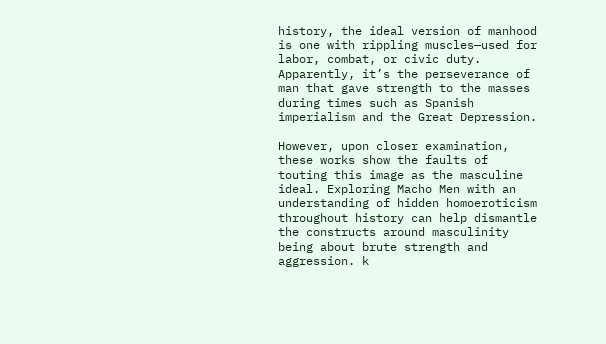history, the ideal version of manhood is one with rippling muscles—used for labor, combat, or civic duty. Apparently, it’s the perseverance of man that gave strength to the masses during times such as Spanish imperialism and the Great Depression.

However, upon closer examination, these works show the faults of touting this image as the masculine ideal. Exploring Macho Men with an understanding of hidden homoeroticism throughout history can help dismantle the constructs around masculinity being about brute strength and aggression. k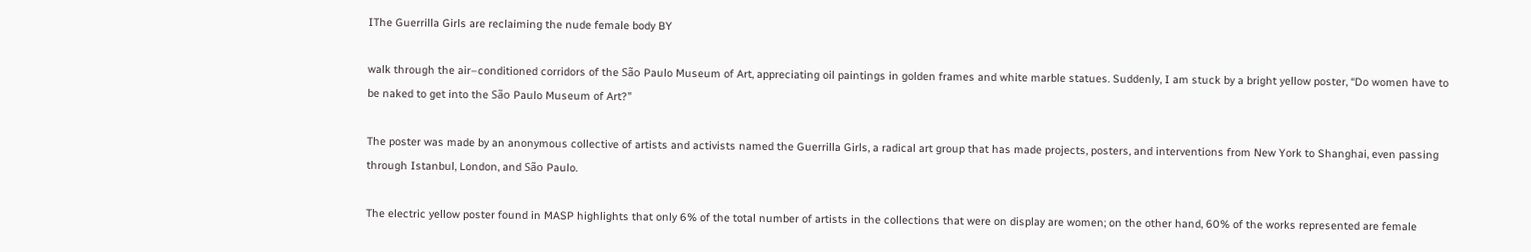IThe Guerrilla Girls are reclaiming the nude female body BY

walk through the air–conditioned corridors of the São Paulo Museum of Art, appreciating oil paintings in golden frames and white marble statues. Suddenly, I am stuck by a bright yellow poster, “Do women have to be naked to get into the São Paulo Museum of Art?”

The poster was made by an anonymous collective of artists and activists named the Guerrilla Girls, a radical art group that has made projects, posters, and interventions from New York to Shanghai, even passing through Istanbul, London, and São Paulo.

The electric yellow poster found in MASP highlights that only 6% of the total number of artists in the collections that were on display are women; on the other hand, 60% of the works represented are female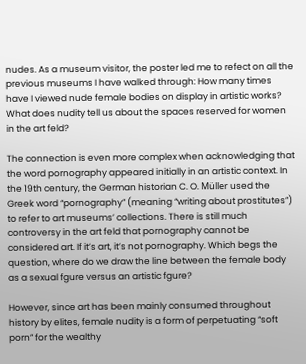nudes. As a museum visitor, the poster led me to refect on all the previous museums I have walked through: How many times have I viewed nude female bodies on display in artistic works? What does nudity tell us about the spaces reserved for women in the art feld?

The connection is even more complex when acknowledging that the word pornography appeared initially in an artistic context. In the 19th century, the German historian C. O. Müller used the Greek word “pornography” (meaning “writing about prostitutes”) to refer to art museums’ collections. There is still much controversy in the art feld that pornography cannot be considered art. If it’s art, it’s not pornography. Which begs the question, where do we draw the line between the female body as a sexual fgure versus an artistic fgure?

However, since art has been mainly consumed throughout history by elites, female nudity is a form of perpetuating “soft porn” for the wealthy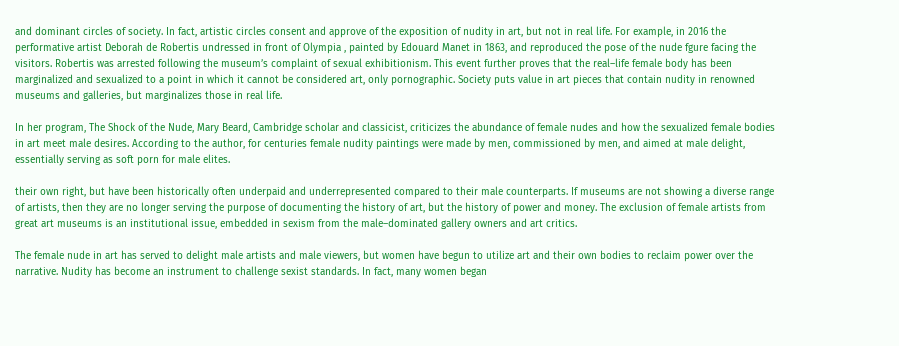and dominant circles of society. In fact, artistic circles consent and approve of the exposition of nudity in art, but not in real life. For example, in 2016 the performative artist Deborah de Robertis undressed in front of Olympia , painted by Edouard Manet in 1863, and reproduced the pose of the nude fgure facing the visitors. Robertis was arrested following the museum’s complaint of sexual exhibitionism. This event further proves that the real–life female body has been marginalized and sexualized to a point in which it cannot be considered art, only pornographic. Society puts value in art pieces that contain nudity in renowned museums and galleries, but marginalizes those in real life.

In her program, The Shock of the Nude, Mary Beard, Cambridge scholar and classicist, criticizes the abundance of female nudes and how the sexualized female bodies in art meet male desires. According to the author, for centuries female nudity paintings were made by men, commissioned by men, and aimed at male delight, essentially serving as soft porn for male elites.

their own right, but have been historically often underpaid and underrepresented compared to their male counterparts. If museums are not showing a diverse range of artists, then they are no longer serving the purpose of documenting the history of art, but the history of power and money. The exclusion of female artists from great art museums is an institutional issue, embedded in sexism from the male–dominated gallery owners and art critics.

The female nude in art has served to delight male artists and male viewers, but women have begun to utilize art and their own bodies to reclaim power over the narrative. Nudity has become an instrument to challenge sexist standards. In fact, many women began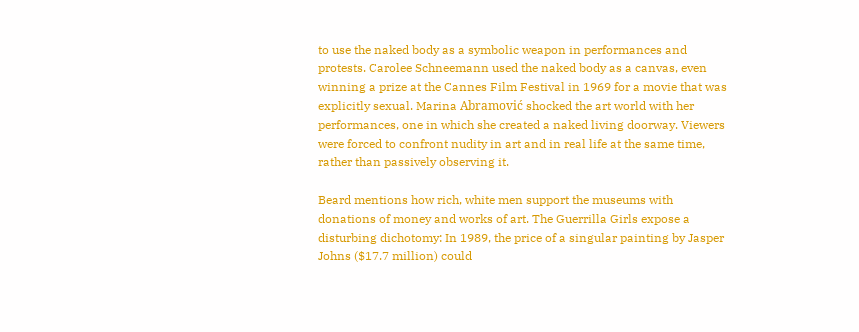to use the naked body as a symbolic weapon in performances and protests. Carolee Schneemann used the naked body as a canvas, even winning a prize at the Cannes Film Festival in 1969 for a movie that was explicitly sexual. Marina Abramović shocked the art world with her performances, one in which she created a naked living doorway. Viewers were forced to confront nudity in art and in real life at the same time, rather than passively observing it.

Beard mentions how rich, white men support the museums with donations of money and works of art. The Guerrilla Girls expose a disturbing dichotomy: In 1989, the price of a singular painting by Jasper Johns ($17.7 million) could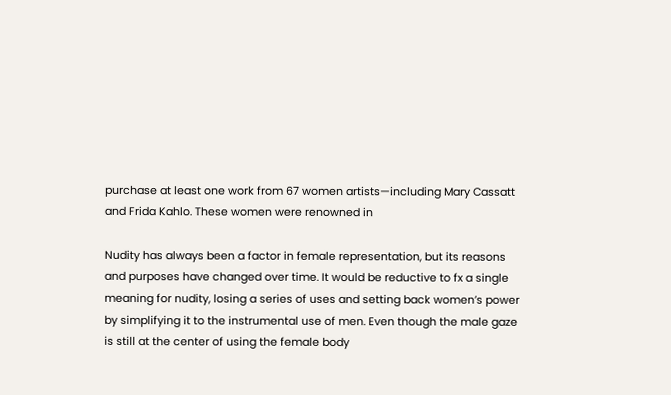purchase at least one work from 67 women artists—including Mary Cassatt and Frida Kahlo. These women were renowned in

Nudity has always been a factor in female representation, but its reasons and purposes have changed over time. It would be reductive to fx a single meaning for nudity, losing a series of uses and setting back women’s power by simplifying it to the instrumental use of men. Even though the male gaze is still at the center of using the female body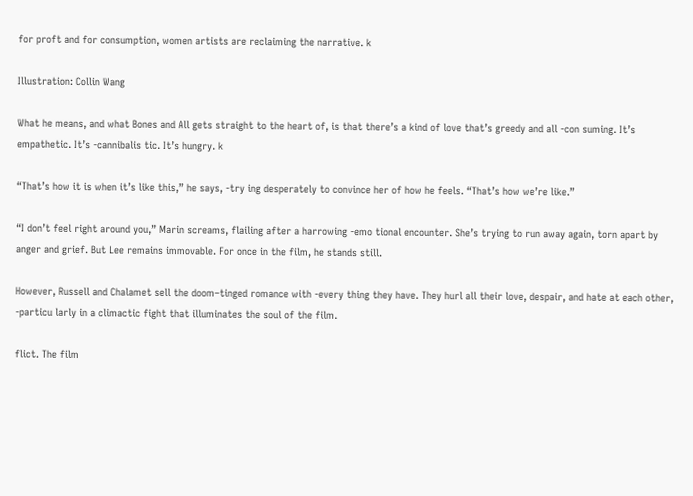for proft and for consumption, women artists are reclaiming the narrative. k

Illustration: Collin Wang

What he means, and what Bones and All gets straight to the heart of, is that there’s a kind of love that’s greedy and all -con suming. It’s empathetic. It’s -cannibalis tic. It’s hungry. k

“That’s how it is when it’s like this,” he says, -try ing desperately to convince her of how he feels. “That’s how we’re like.”

“I don’t feel right around you,” Marin screams, flailing after a harrowing -emo tional encounter. She’s trying to run away again, torn apart by anger and grief. But Lee remains immovable. For once in the film, he stands still.

However, Russell and Chalamet sell the doom–tinged romance with -every thing they have. They hurl all their love, despair, and hate at each other, -particu larly in a climactic fight that illuminates the soul of the film.

flict. The film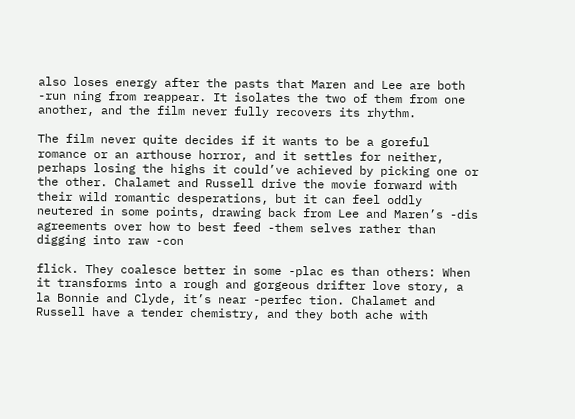also loses energy after the pasts that Maren and Lee are both -run ning from reappear. It isolates the two of them from one another, and the film never fully recovers its rhythm.

The film never quite decides if it wants to be a goreful romance or an arthouse horror, and it settles for neither, perhaps losing the highs it could’ve achieved by picking one or the other. Chalamet and Russell drive the movie forward with their wild romantic desperations, but it can feel oddly neutered in some points, drawing back from Lee and Maren’s -dis agreements over how to best feed -them selves rather than digging into raw -con

flick. They coalesce better in some -plac es than others: When it transforms into a rough and gorgeous drifter love story, a la Bonnie and Clyde, it’s near -perfec tion. Chalamet and Russell have a tender chemistry, and they both ache with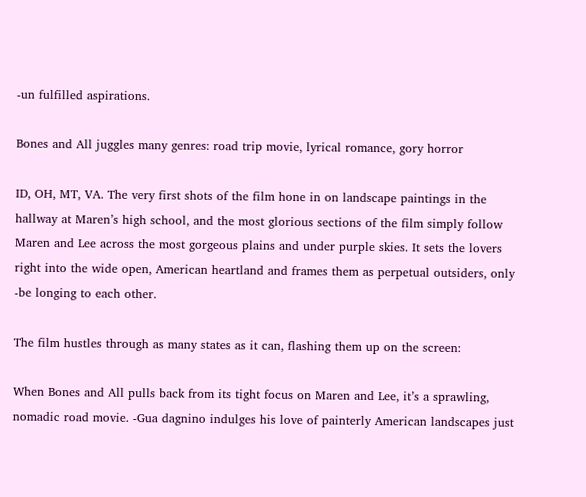-un fulfilled aspirations.

Bones and All juggles many genres: road trip movie, lyrical romance, gory horror

ID, OH, MT, VA. The very first shots of the film hone in on landscape paintings in the hallway at Maren’s high school, and the most glorious sections of the film simply follow Maren and Lee across the most gorgeous plains and under purple skies. It sets the lovers right into the wide open, American heartland and frames them as perpetual outsiders, only -be longing to each other.

The film hustles through as many states as it can, flashing them up on the screen:

When Bones and All pulls back from its tight focus on Maren and Lee, it’s a sprawling, nomadic road movie. -Gua dagnino indulges his love of painterly American landscapes just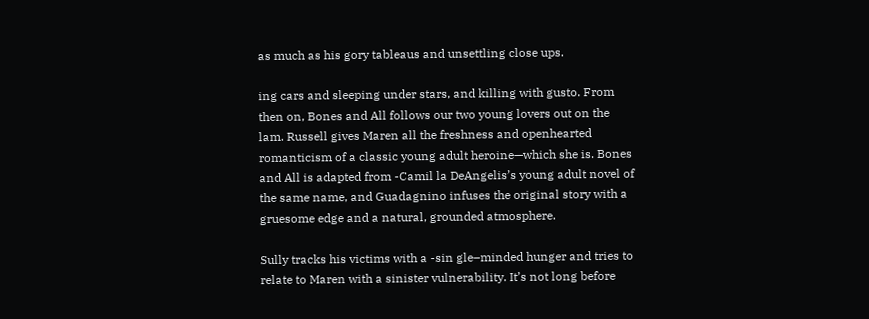as much as his gory tableaus and unsettling close ups.

ing cars and sleeping under stars, and killing with gusto. From then on, Bones and All follows our two young lovers out on the lam. Russell gives Maren all the freshness and openhearted romanticism of a classic young adult heroine—which she is. Bones and All is adapted from -Camil la DeAngelis’s young adult novel of the same name, and Guadagnino infuses the original story with a gruesome edge and a natural, grounded atmosphere.

Sully tracks his victims with a -sin gle–minded hunger and tries to relate to Maren with a sinister vulnerability. It’s not long before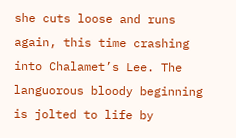she cuts loose and runs again, this time crashing into Chalamet’s Lee. The languorous bloody beginning is jolted to life by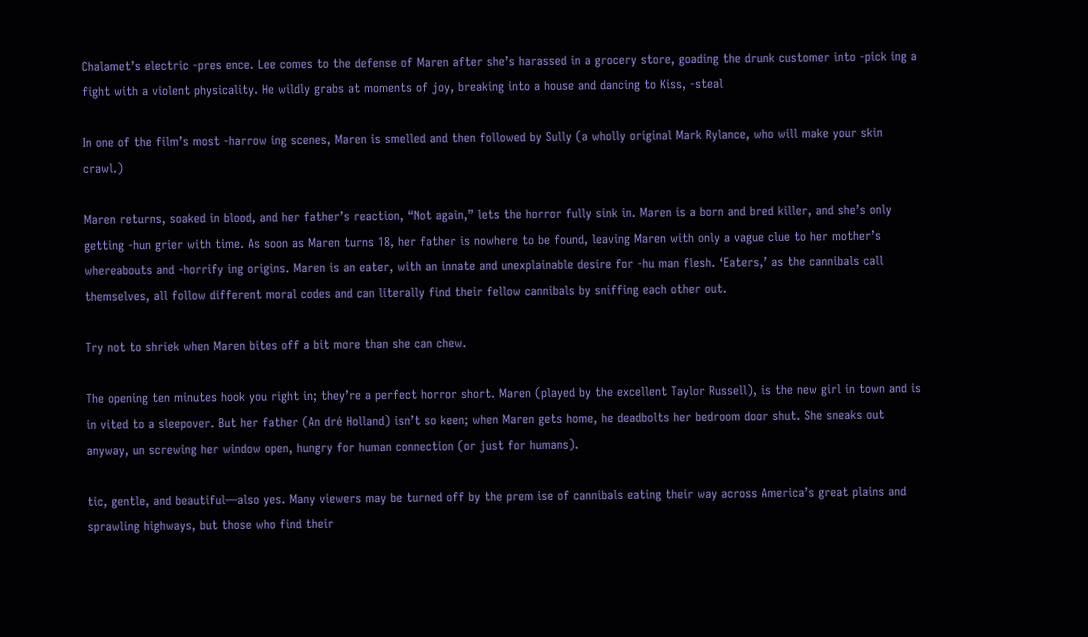Chalamet’s electric -pres ence. Lee comes to the defense of Maren after she’s harassed in a grocery store, goading the drunk customer into -pick ing a fight with a violent physicality. He wildly grabs at moments of joy, breaking into a house and dancing to Kiss, -steal

In one of the film’s most -harrow ing scenes, Maren is smelled and then followed by Sully (a wholly original Mark Rylance, who will make your skin crawl.)

Maren returns, soaked in blood, and her father’s reaction, “Not again,” lets the horror fully sink in. Maren is a born and bred killer, and she’s only getting -hun grier with time. As soon as Maren turns 18, her father is nowhere to be found, leaving Maren with only a vague clue to her mother’s whereabouts and -horrify ing origins. Maren is an eater, with an innate and unexplainable desire for -hu man flesh. ‘Eaters,’ as the cannibals call themselves, all follow different moral codes and can literally find their fellow cannibals by sniffing each other out.

Try not to shriek when Maren bites off a bit more than she can chew.

The opening ten minutes hook you right in; they’re a perfect horror short. Maren (played by the excellent Taylor Russell), is the new girl in town and is in vited to a sleepover. But her father (An dré Holland) isn’t so keen; when Maren gets home, he deadbolts her bedroom door shut. She sneaks out anyway, un screwing her window open, hungry for human connection (or just for humans).

tic, gentle, and beautiful—also yes. Many viewers may be turned off by the prem ise of cannibals eating their way across America’s great plains and sprawling highways, but those who find their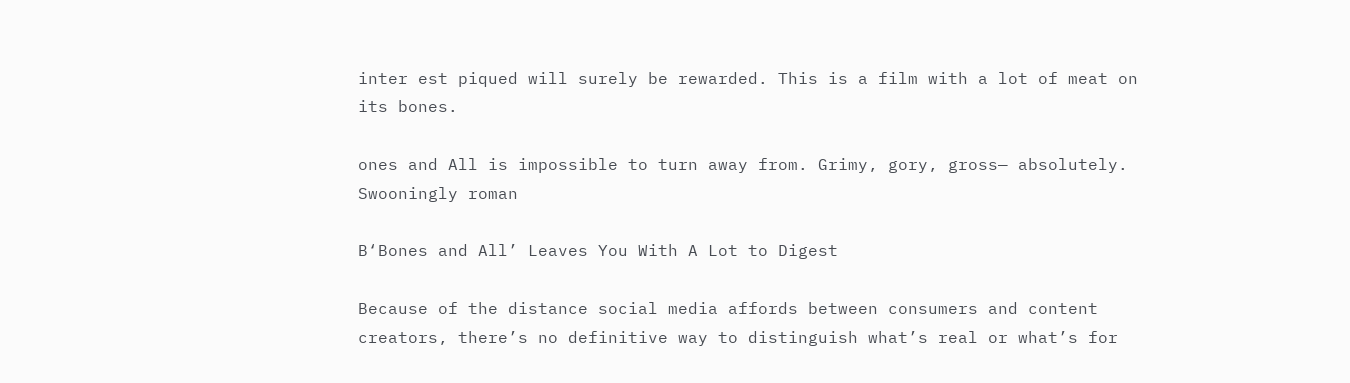inter est piqued will surely be rewarded. This is a film with a lot of meat on its bones.

ones and All is impossible to turn away from. Grimy, gory, gross— absolutely. Swooningly roman

B‘Bones and All’ Leaves You With A Lot to Digest

Because of the distance social media affords between consumers and content creators, there’s no definitive way to distinguish what’s real or what’s for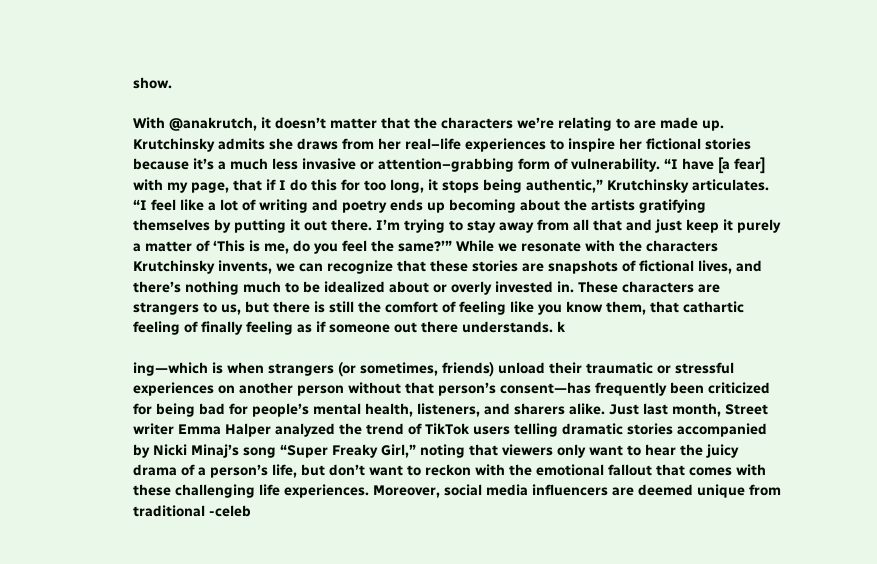show.

With @anakrutch, it doesn’t matter that the characters we’re relating to are made up. Krutchinsky admits she draws from her real–life experiences to inspire her fictional stories because it’s a much less invasive or attention–grabbing form of vulnerability. “I have [a fear] with my page, that if I do this for too long, it stops being authentic,” Krutchinsky articulates. “I feel like a lot of writing and poetry ends up becoming about the artists gratifying themselves by putting it out there. I’m trying to stay away from all that and just keep it purely a matter of ‘This is me, do you feel the same?’” While we resonate with the characters Krutchinsky invents, we can recognize that these stories are snapshots of fictional lives, and there’s nothing much to be idealized about or overly invested in. These characters are strangers to us, but there is still the comfort of feeling like you know them, that cathartic feeling of finally feeling as if someone out there understands. k

ing—which is when strangers (or sometimes, friends) unload their traumatic or stressful experiences on another person without that person’s consent—has frequently been criticized for being bad for people’s mental health, listeners, and sharers alike. Just last month, Street writer Emma Halper analyzed the trend of TikTok users telling dramatic stories accompanied by Nicki Minaj’s song “Super Freaky Girl,” noting that viewers only want to hear the juicy drama of a person’s life, but don’t want to reckon with the emotional fallout that comes with these challenging life experiences. Moreover, social media influencers are deemed unique from traditional -celeb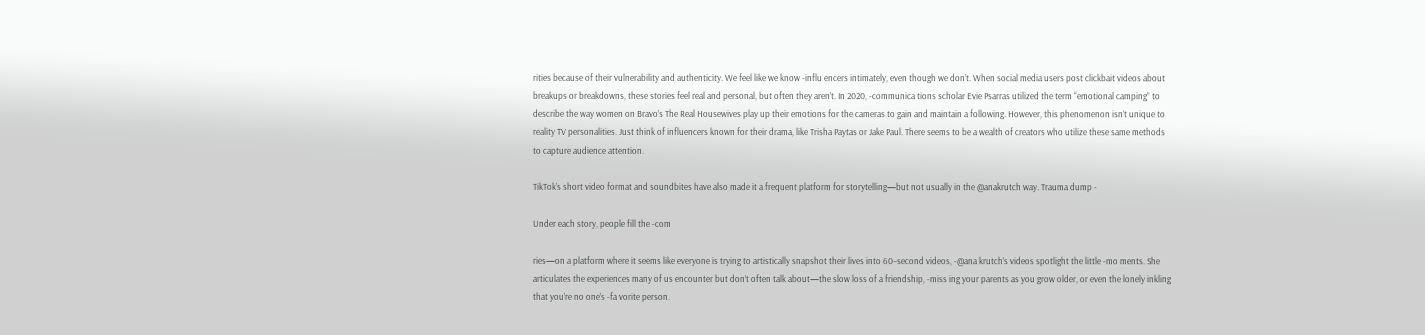rities because of their vulnerability and authenticity. We feel like we know -influ encers intimately, even though we don’t. When social media users post clickbait videos about breakups or breakdowns, these stories feel real and personal, but often they aren’t. In 2020, -communica tions scholar Evie Psarras utilized the term “emotional camping” to describe the way women on Bravo’s The Real Housewives play up their emotions for the cameras to gain and maintain a following. However, this phenomenon isn’t unique to reality TV personalities. Just think of influencers known for their drama, like Trisha Paytas or Jake Paul. There seems to be a wealth of creators who utilize these same methods to capture audience attention.

TikTok’s short video format and soundbites have also made it a frequent platform for storytelling—but not usually in the @anakrutch way. Trauma dump -

Under each story, people fill the -com

ries—on a platform where it seems like everyone is trying to artistically snapshot their lives into 60–second videos, -@ana krutch’s videos spotlight the little -mo ments. She articulates the experiences many of us encounter but don’t often talk about—the slow loss of a friendship, -miss ing your parents as you grow older, or even the lonely inkling that you’re no one’s -fa vorite person.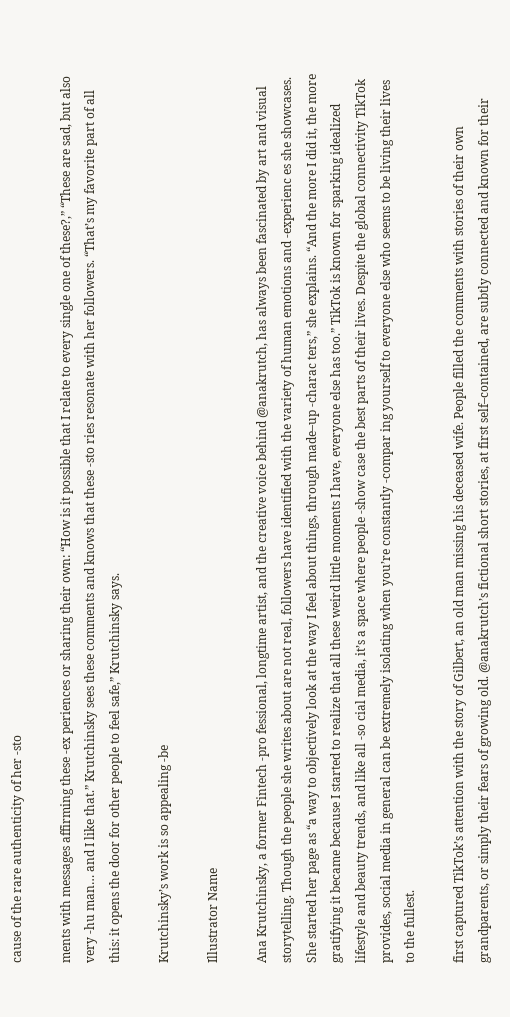cause of the rare authenticity of her -sto

ments with messages affirming these -ex periences or sharing their own: “How is it possible that I relate to every single one of these?,” “These are sad, but also very -hu man… and I like that.” Krutchinsky sees these comments and knows that these -sto ries resonate with her followers. “That’s my favorite part of all this: it opens the door for other people to feel safe,” Krutchinsky says.

Krutchinsky’s work is so appealing -be

Illustrator Name

Ana Krutchinsky, a former Fintech -pro fessional, longtime artist, and the creative voice behind @anakrutch, has always been fascinated by art and visual storytelling. Though the people she writes about are not real, followers have identified with the variety of human emotions and -experienc es she showcases. She started her page as “a way to objectively look at the way I feel about things, through made–up -charac ters,” she explains. “And the more I did it, the more gratifying it became because I started to realize that all these weird little moments I have, everyone else has too.” TikTok is known for sparking idealized lifestyle and beauty trends, and like all -so cial media, it’s a space where people -show case the best parts of their lives. Despite the global connectivity TikTok provides, social media in general can be extremely isolating when you’re constantly -compar ing yourself to everyone else who seems to be living their lives to the fullest.

first captured TikTok’s attention with the story of Gilbert, an old man missing his deceased wife. People filled the comments with stories of their own grandparents, or simply their fears of growing old. @anakrutch’s fictional short stories, at first self–contained, are subtly connected and known for their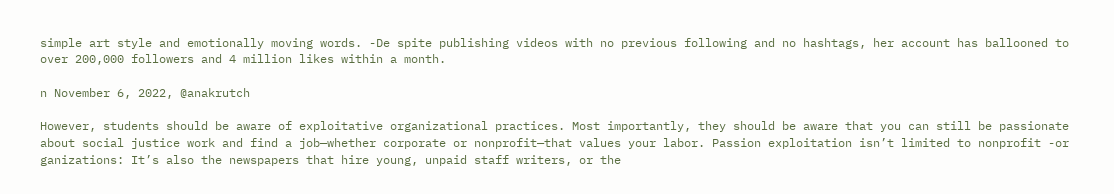simple art style and emotionally moving words. -De spite publishing videos with no previous following and no hashtags, her account has ballooned to over 200,000 followers and 4 million likes within a month.

n November 6, 2022, @anakrutch

However, students should be aware of exploitative organizational practices. Most importantly, they should be aware that you can still be passionate about social justice work and find a job—whether corporate or nonprofit—that values your labor. Passion exploitation isn’t limited to nonprofit -or ganizations: It’s also the newspapers that hire young, unpaid staff writers, or the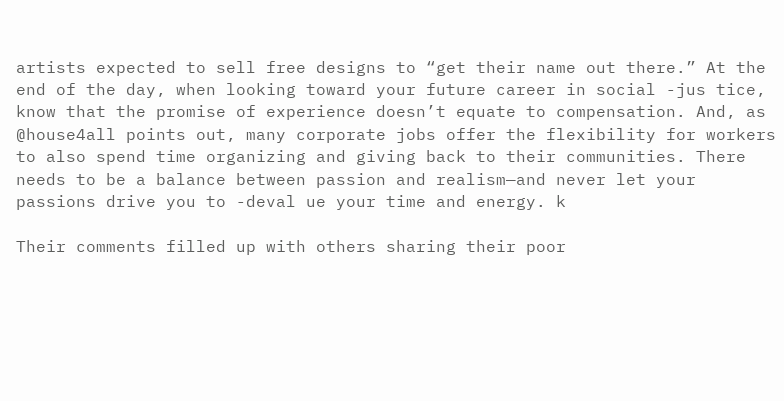artists expected to sell free designs to “get their name out there.” At the end of the day, when looking toward your future career in social -jus tice, know that the promise of experience doesn’t equate to compensation. And, as @house4all points out, many corporate jobs offer the flexibility for workers to also spend time organizing and giving back to their communities. There needs to be a balance between passion and realism—and never let your passions drive you to -deval ue your time and energy. k

Their comments filled up with others sharing their poor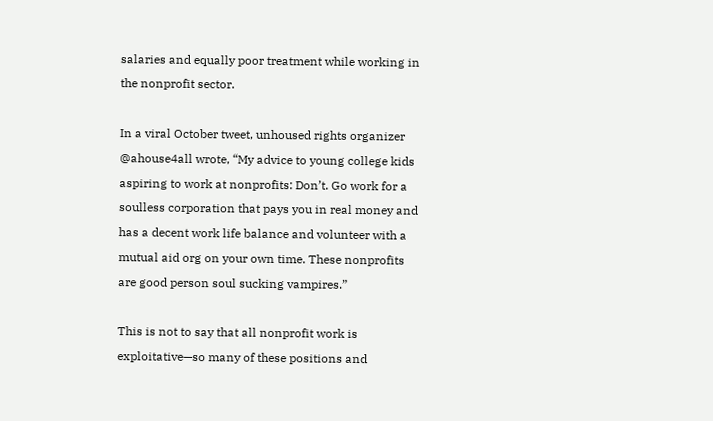salaries and equally poor treatment while working in the nonprofit sector.

In a viral October tweet, unhoused rights organizer @ahouse4all wrote, “My advice to young college kids aspiring to work at nonprofits: Don’t. Go work for a soulless corporation that pays you in real money and has a decent work life balance and volunteer with a mutual aid org on your own time. These nonprofits are good person soul sucking vampires.”

This is not to say that all nonprofit work is exploitative—so many of these positions and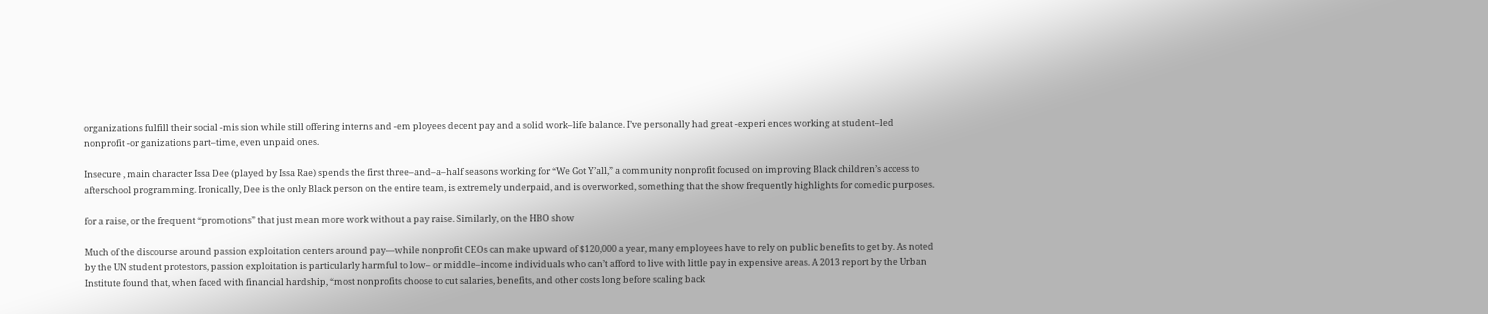organizations fulfill their social -mis sion while still offering interns and -em ployees decent pay and a solid work–life balance. I’ve personally had great -experi ences working at student–led nonprofit -or ganizations part–time, even unpaid ones.

Insecure , main character Issa Dee (played by Issa Rae) spends the first three–and–a–half seasons working for “We Got Y’all,” a community nonprofit focused on improving Black children’s access to afterschool programming. Ironically, Dee is the only Black person on the entire team, is extremely underpaid, and is overworked, something that the show frequently highlights for comedic purposes.

for a raise, or the frequent “promotions” that just mean more work without a pay raise. Similarly, on the HBO show

Much of the discourse around passion exploitation centers around pay—while nonprofit CEOs can make upward of $120,000 a year, many employees have to rely on public benefits to get by. As noted by the UN student protestors, passion exploitation is particularly harmful to low– or middle–income individuals who can’t afford to live with little pay in expensive areas. A 2013 report by the Urban Institute found that, when faced with financial hardship, “most nonprofits choose to cut salaries, benefits, and other costs long before scaling back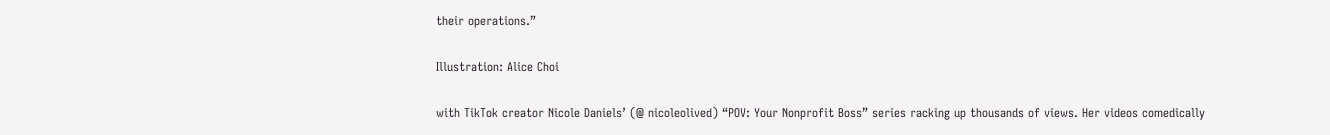their operations.”

Illustration: Alice Choi

with TikTok creator Nicole Daniels’ (@ nicoleolived) “POV: Your Nonprofit Boss” series racking up thousands of views. Her videos comedically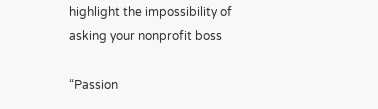highlight the impossibility of asking your nonprofit boss

“Passion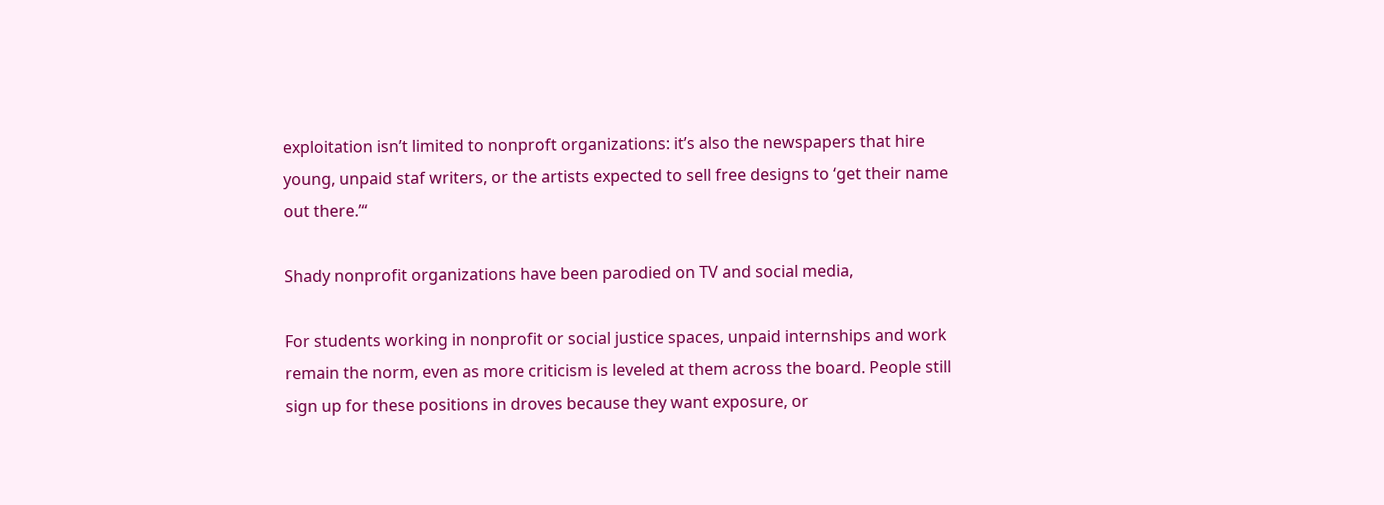exploitation isn’t limited to nonproft organizations: it’s also the newspapers that hire young, unpaid staf writers, or the artists expected to sell free designs to ‘get their name out there.’“

Shady nonprofit organizations have been parodied on TV and social media,

For students working in nonprofit or social justice spaces, unpaid internships and work remain the norm, even as more criticism is leveled at them across the board. People still sign up for these positions in droves because they want exposure, or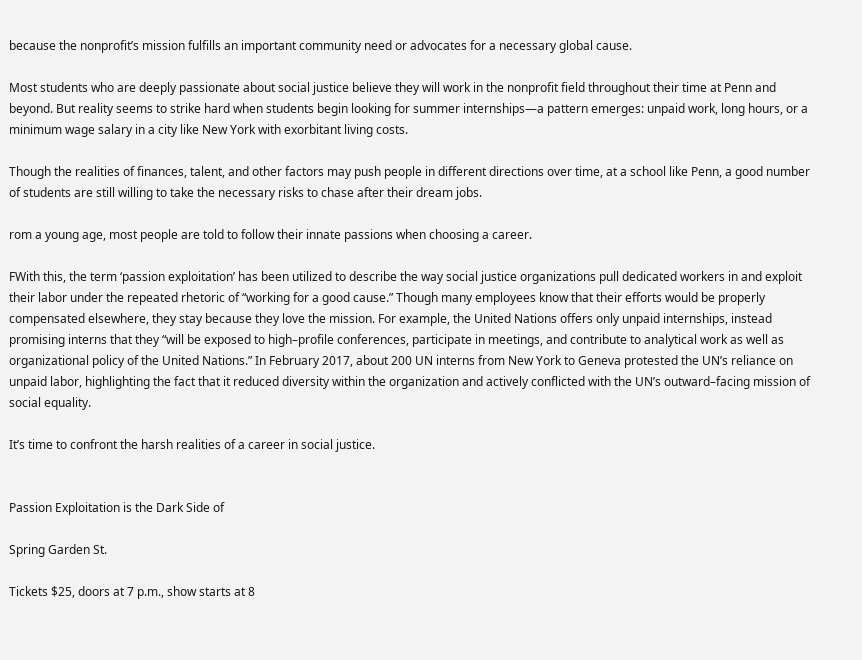because the nonprofit’s mission fulfills an important community need or advocates for a necessary global cause.

Most students who are deeply passionate about social justice believe they will work in the nonprofit field throughout their time at Penn and beyond. But reality seems to strike hard when students begin looking for summer internships—a pattern emerges: unpaid work, long hours, or a minimum wage salary in a city like New York with exorbitant living costs.

Though the realities of finances, talent, and other factors may push people in different directions over time, at a school like Penn, a good number of students are still willing to take the necessary risks to chase after their dream jobs.

rom a young age, most people are told to follow their innate passions when choosing a career.

FWith this, the term ‘passion exploitation’ has been utilized to describe the way social justice organizations pull dedicated workers in and exploit their labor under the repeated rhetoric of “working for a good cause.” Though many employees know that their efforts would be properly compensated elsewhere, they stay because they love the mission. For example, the United Nations offers only unpaid internships, instead promising interns that they “will be exposed to high–profile conferences, participate in meetings, and contribute to analytical work as well as organizational policy of the United Nations.” In February 2017, about 200 UN interns from New York to Geneva protested the UN’s reliance on unpaid labor, highlighting the fact that it reduced diversity within the organization and actively conflicted with the UN’s outward–facing mission of social equality.

It’s time to confront the harsh realities of a career in social justice.


Passion Exploitation is the Dark Side of

Spring Garden St.

Tickets $25, doors at 7 p.m., show starts at 8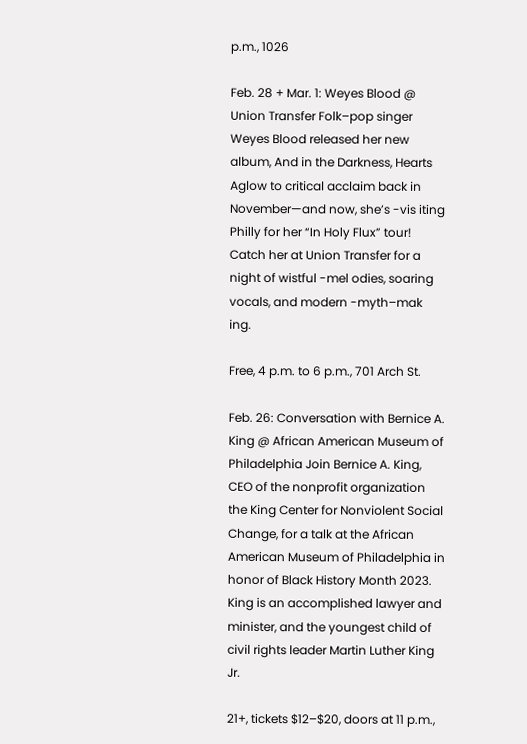p.m., 1026

Feb. 28 + Mar. 1: Weyes Blood @ Union Transfer Folk–pop singer Weyes Blood released her new album, And in the Darkness, Hearts Aglow to critical acclaim back in November—and now, she’s -vis iting Philly for her “In Holy Flux” tour! Catch her at Union Transfer for a night of wistful -mel odies, soaring vocals, and modern -myth–mak ing.

Free, 4 p.m. to 6 p.m., 701 Arch St.

Feb. 26: Conversation with Bernice A. King @ African American Museum of Philadelphia Join Bernice A. King, CEO of the nonprofit organization the King Center for Nonviolent Social Change, for a talk at the African American Museum of Philadelphia in honor of Black History Month 2023. King is an accomplished lawyer and minister, and the youngest child of civil rights leader Martin Luther King Jr.

21+, tickets $12–$20, doors at 11 p.m.,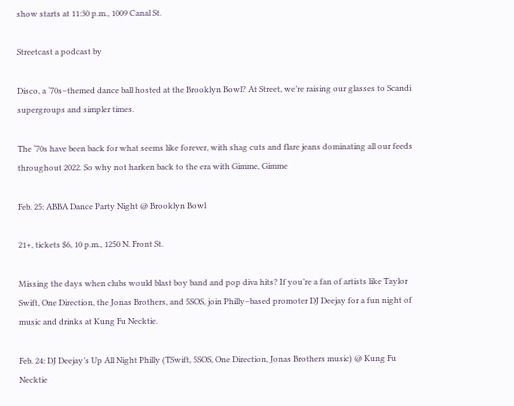show starts at 11:30 p.m., 1009 Canal St.

Streetcast a podcast by

Disco, a ‘70s–themed dance ball hosted at the Brooklyn Bowl? At Street, we’re raising our glasses to Scandi supergroups and simpler times.

The ‘70s have been back for what seems like forever, with shag cuts and flare jeans dominating all our feeds throughout 2022. So why not harken back to the era with Gimme, Gimme

Feb. 25: ABBA Dance Party Night @ Brooklyn Bowl

21+, tickets $6, 10 p.m., 1250 N. Front St.

Missing the days when clubs would blast boy band and pop diva hits? If you’re a fan of artists like Taylor Swift, One Direction, the Jonas Brothers, and 5SOS, join Philly–based promoter DJ Deejay for a fun night of music and drinks at Kung Fu Necktie.

Feb. 24: DJ Deejay’s Up All Night Philly (TSwift, 5SOS, One Direction, Jonas Brothers music) @ Kung Fu Necktie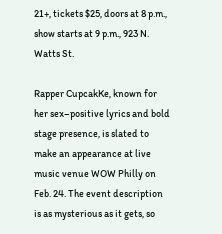21+, tickets $25, doors at 8 p.m., show starts at 9 p.m., 923 N. Watts St.

Rapper CupcakKe, known for her sex–positive lyrics and bold stage presence, is slated to make an appearance at live music venue WOW Philly on Feb. 24. The event description is as mysterious as it gets, so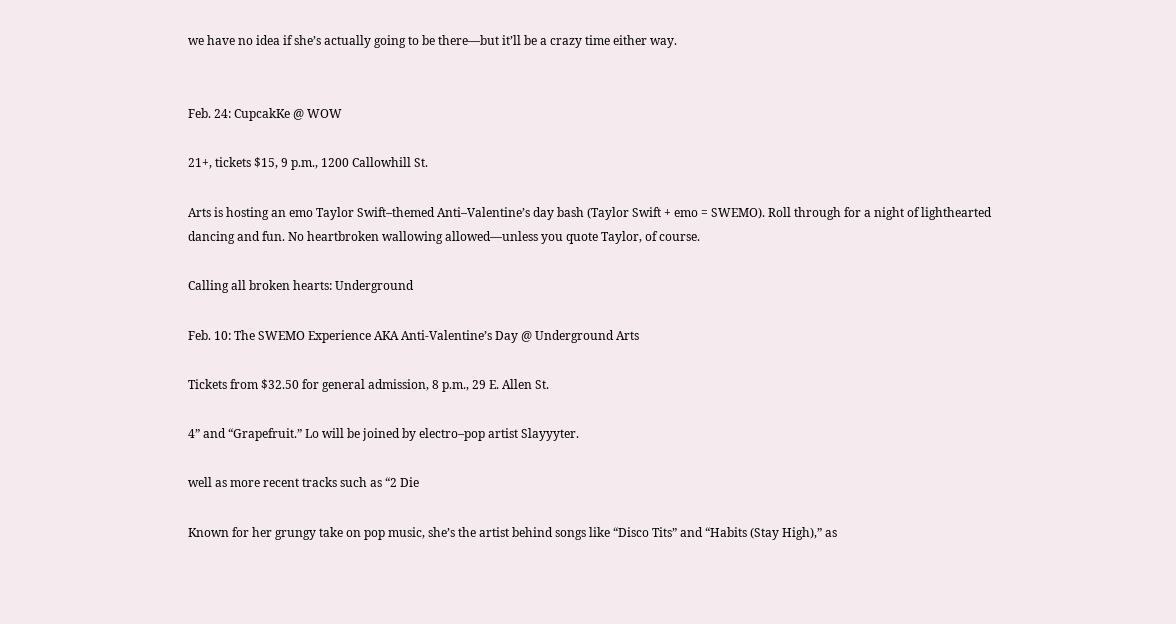we have no idea if she’s actually going to be there—but it’ll be a crazy time either way.


Feb. 24: CupcakKe @ WOW

21+, tickets $15, 9 p.m., 1200 Callowhill St.

Arts is hosting an emo Taylor Swift–themed Anti–Valentine’s day bash (Taylor Swift + emo = SWEMO). Roll through for a night of lighthearted dancing and fun. No heartbroken wallowing allowed—unless you quote Taylor, of course.

Calling all broken hearts: Underground

Feb. 10: The SWEMO Experience AKA Anti-Valentine’s Day @ Underground Arts

Tickets from $32.50 for general admission, 8 p.m., 29 E. Allen St.

4” and “Grapefruit.” Lo will be joined by electro–pop artist Slayyyter.

well as more recent tracks such as “2 Die

Known for her grungy take on pop music, she’s the artist behind songs like “Disco Tits” and “Habits (Stay High),” as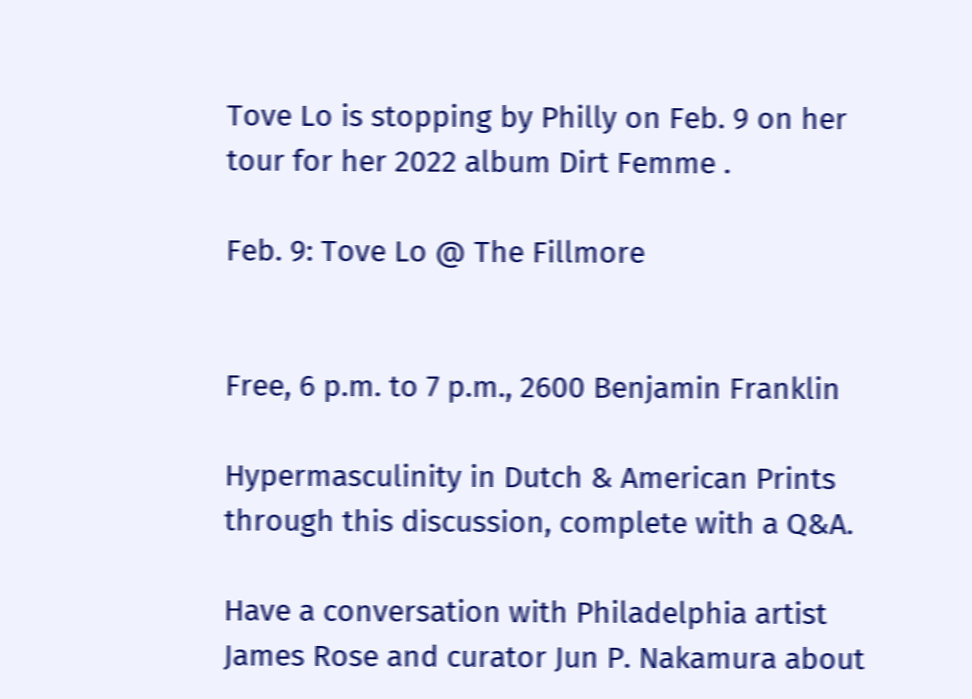Tove Lo is stopping by Philly on Feb. 9 on her tour for her 2022 album Dirt Femme .

Feb. 9: Tove Lo @ The Fillmore


Free, 6 p.m. to 7 p.m., 2600 Benjamin Franklin

Hypermasculinity in Dutch & American Prints through this discussion, complete with a Q&A.

Have a conversation with Philadelphia artist James Rose and curator Jun P. Nakamura about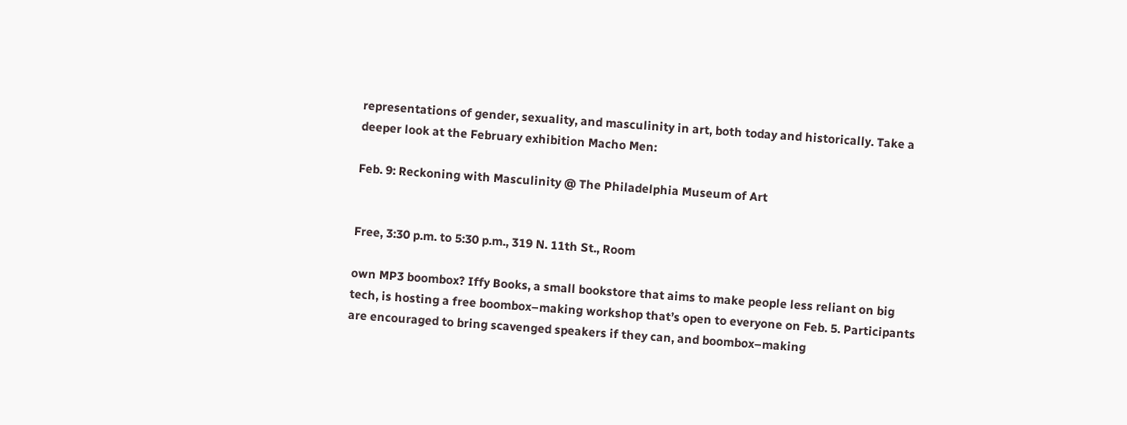representations of gender, sexuality, and masculinity in art, both today and historically. Take a deeper look at the February exhibition Macho Men:

Feb. 9: Reckoning with Masculinity @ The Philadelphia Museum of Art


Free, 3:30 p.m. to 5:30 p.m., 319 N. 11th St., Room

own MP3 boombox? Iffy Books, a small bookstore that aims to make people less reliant on big tech, is hosting a free boombox–making workshop that’s open to everyone on Feb. 5. Participants are encouraged to bring scavenged speakers if they can, and boombox–making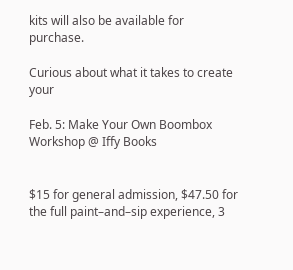kits will also be available for purchase.

Curious about what it takes to create your

Feb. 5: Make Your Own Boombox Workshop @ Iffy Books


$15 for general admission, $47.50 for the full paint–and–sip experience, 3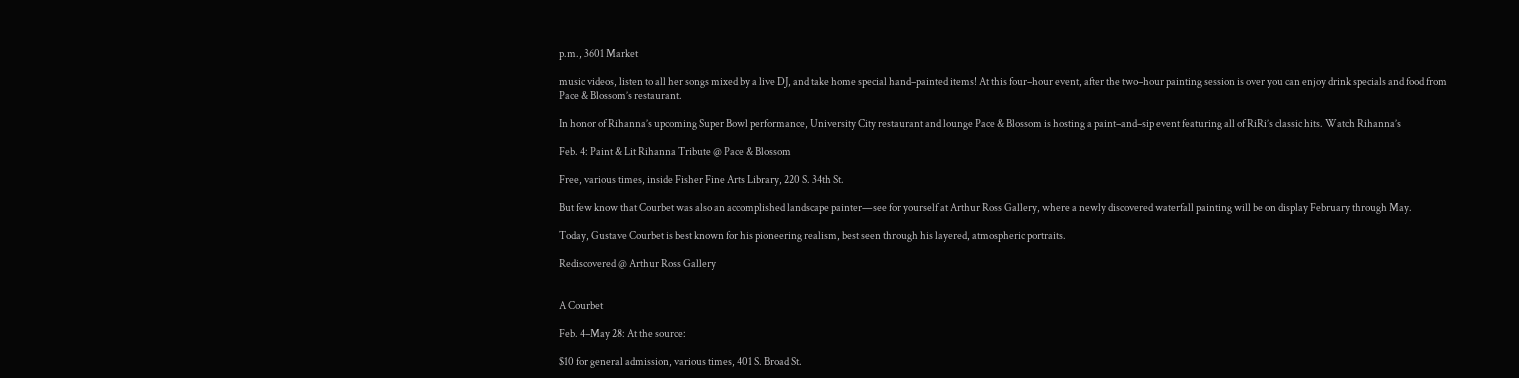p.m., 3601 Market

music videos, listen to all her songs mixed by a live DJ, and take home special hand–painted items! At this four–hour event, after the two–hour painting session is over you can enjoy drink specials and food from Pace & Blossom’s restaurant.

In honor of Rihanna’s upcoming Super Bowl performance, University City restaurant and lounge Pace & Blossom is hosting a paint–and–sip event featuring all of RiRi’s classic hits. Watch Rihanna’s

Feb. 4: Paint & Lit Rihanna Tribute @ Pace & Blossom

Free, various times, inside Fisher Fine Arts Library, 220 S. 34th St.

But few know that Courbet was also an accomplished landscape painter—see for yourself at Arthur Ross Gallery, where a newly discovered waterfall painting will be on display February through May.

Today, Gustave Courbet is best known for his pioneering realism, best seen through his layered, atmospheric portraits.

Rediscovered @ Arthur Ross Gallery


A Courbet

Feb. 4–May 28: At the source:

$10 for general admission, various times, 401 S. Broad St.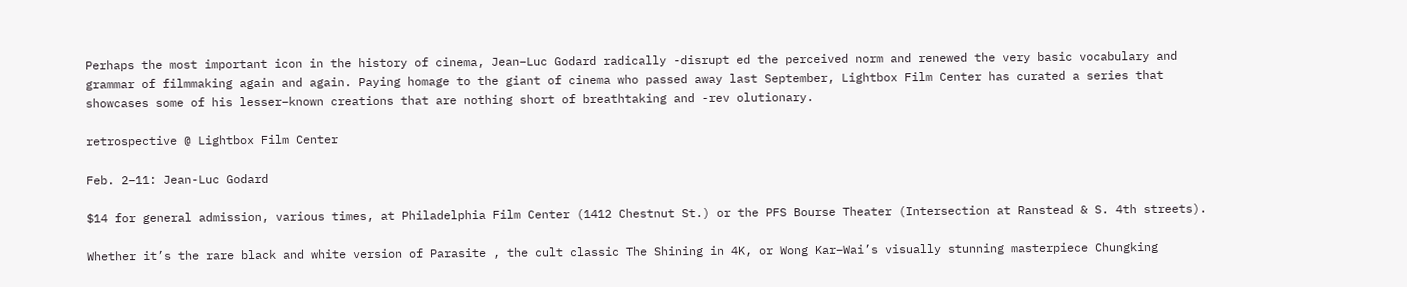Perhaps the most important icon in the history of cinema, Jean–Luc Godard radically -disrupt ed the perceived norm and renewed the very basic vocabulary and grammar of filmmaking again and again. Paying homage to the giant of cinema who passed away last September, Lightbox Film Center has curated a series that showcases some of his lesser–known creations that are nothing short of breathtaking and -rev olutionary.

retrospective @ Lightbox Film Center

Feb. 2–11: Jean-Luc Godard

$14 for general admission, various times, at Philadelphia Film Center (1412 Chestnut St.) or the PFS Bourse Theater (Intersection at Ranstead & S. 4th streets).

Whether it’s the rare black and white version of Parasite , the cult classic The Shining in 4K, or Wong Kar–Wai’s visually stunning masterpiece Chungking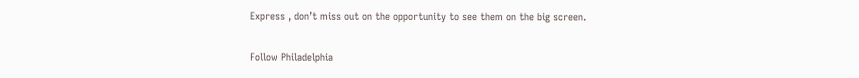Express , don’t miss out on the opportunity to see them on the big screen.

Follow Philadelphia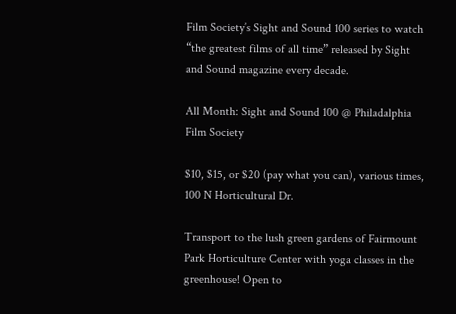Film Society’s Sight and Sound 100 series to watch “the greatest films of all time” released by Sight and Sound magazine every decade.

All Month: Sight and Sound 100 @ Philadalphia Film Society

$10, $15, or $20 (pay what you can), various times, 100 N Horticultural Dr.

Transport to the lush green gardens of Fairmount Park Horticulture Center with yoga classes in the greenhouse! Open to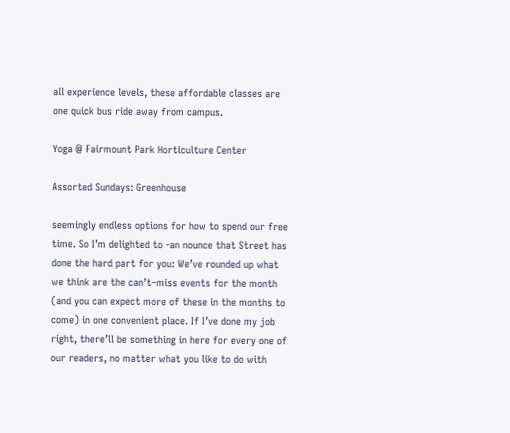all experience levels, these affordable classes are one quick bus ride away from campus.

Yoga @ Fairmount Park Horticulture Center

Assorted Sundays: Greenhouse

seemingly endless options for how to spend our free time. So I’m delighted to -an nounce that Street has done the hard part for you: We’ve rounded up what we think are the can’t–miss events for the month (and you can expect more of these in the months to come) in one convenient place. If I’ve done my job right, there’ll be something in here for every one of our readers, no matter what you like to do with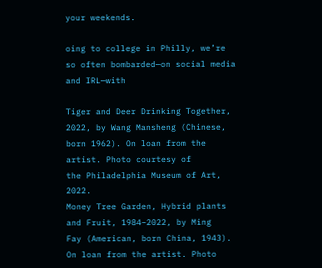your weekends.

oing to college in Philly, we’re so often bombarded—on social media and IRL—with

Tiger and Deer Drinking Together, 2022, by Wang Mansheng (Chinese, born 1962). On loan from the artist. Photo courtesy of
the Philadelphia Museum of Art, 2022.
Money Tree Garden, Hybrid plants and Fruit, 1984–2022, by Ming
Fay (American, born China, 1943). On loan from the artist. Photo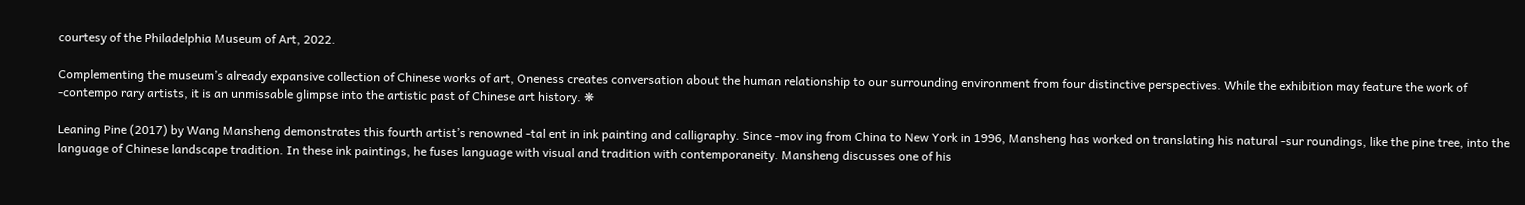courtesy of the Philadelphia Museum of Art, 2022.

Complementing the museum’s already expansive collection of Chinese works of art, Oneness creates conversation about the human relationship to our surrounding environment from four distinctive perspectives. While the exhibition may feature the work of -contempo rary artists, it is an unmissable glimpse into the artistic past of Chinese art history. ❋

Leaning Pine (2017) by Wang Mansheng demonstrates this fourth artist’s renowned -tal ent in ink painting and calligraphy. Since -mov ing from China to New York in 1996, Mansheng has worked on translating his natural -sur roundings, like the pine tree, into the language of Chinese landscape tradition. In these ink paintings, he fuses language with visual and tradition with contemporaneity. Mansheng discusses one of his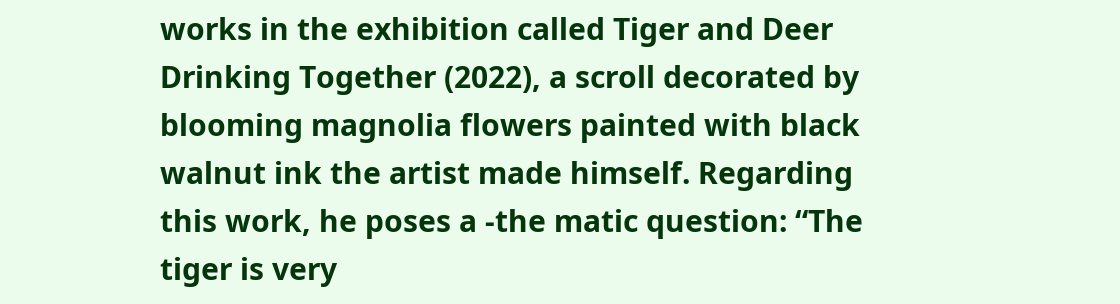works in the exhibition called Tiger and Deer Drinking Together (2022), a scroll decorated by blooming magnolia flowers painted with black walnut ink the artist made himself. Regarding this work, he poses a -the matic question: “The tiger is very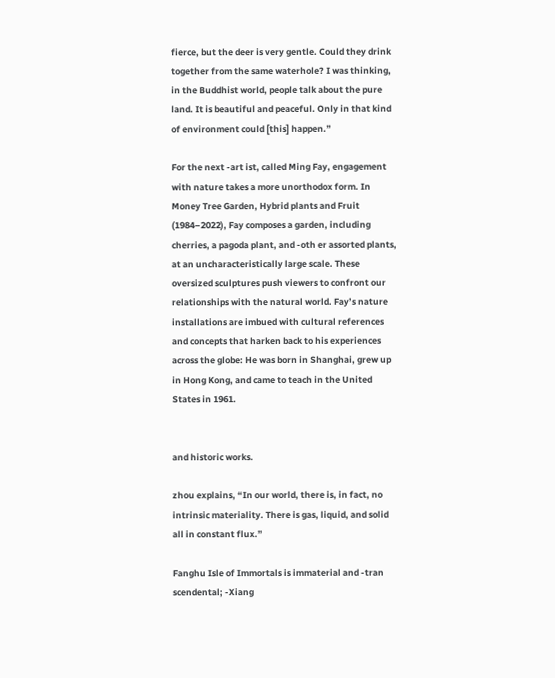fierce, but the deer is very gentle. Could they drink together from the same waterhole? I was thinking, in the Buddhist world, people talk about the pure land. It is beautiful and peaceful. Only in that kind of environment could [this] happen.”

For the next -art ist, called Ming Fay, engagement with nature takes a more unorthodox form. In Money Tree Garden, Hybrid plants and Fruit (1984–2022), Fay composes a garden, including cherries, a pagoda plant, and -oth er assorted plants, at an uncharacteristically large scale. These oversized sculptures push viewers to confront our relationships with the natural world. Fay’s nature installations are imbued with cultural references and concepts that harken back to his experiences across the globe: He was born in Shanghai, grew up in Hong Kong, and came to teach in the United States in 1961.


and historic works.

zhou explains, “In our world, there is, in fact, no intrinsic materiality. There is gas, liquid, and solid all in constant flux.”

Fanghu Isle of Immortals is immaterial and -tran scendental; -Xiang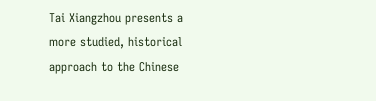Tai Xiangzhou presents a more studied, historical approach to the Chinese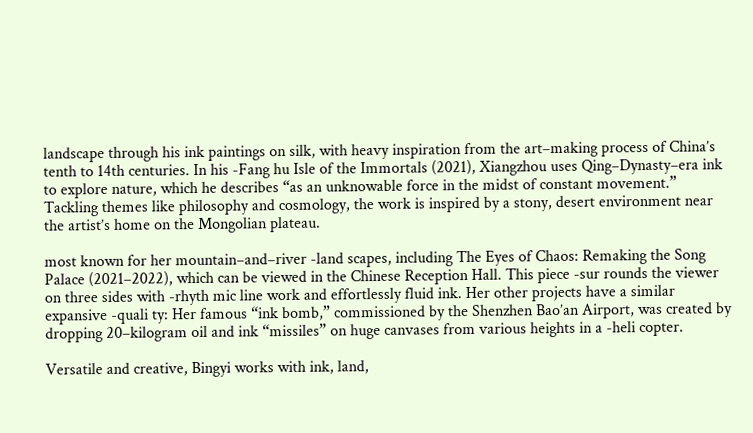landscape through his ink paintings on silk, with heavy inspiration from the art–making process of China’s tenth to 14th centuries. In his -Fang hu Isle of the Immortals (2021), Xiangzhou uses Qing–Dynasty–era ink to explore nature, which he describes “as an unknowable force in the midst of constant movement.” Tackling themes like philosophy and cosmology, the work is inspired by a stony, desert environment near the artist’s home on the Mongolian plateau.

most known for her mountain–and–river -land scapes, including The Eyes of Chaos: Remaking the Song Palace (2021–2022), which can be viewed in the Chinese Reception Hall. This piece -sur rounds the viewer on three sides with -rhyth mic line work and effortlessly fluid ink. Her other projects have a similar expansive -quali ty: Her famous “ink bomb,” commissioned by the Shenzhen Bao’an Airport, was created by dropping 20–kilogram oil and ink “missiles” on huge canvases from various heights in a -heli copter.

Versatile and creative, Bingyi works with ink, land,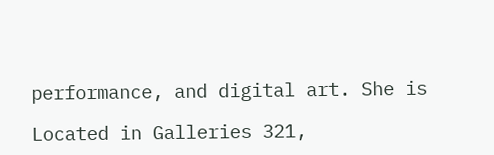performance, and digital art. She is

Located in Galleries 321,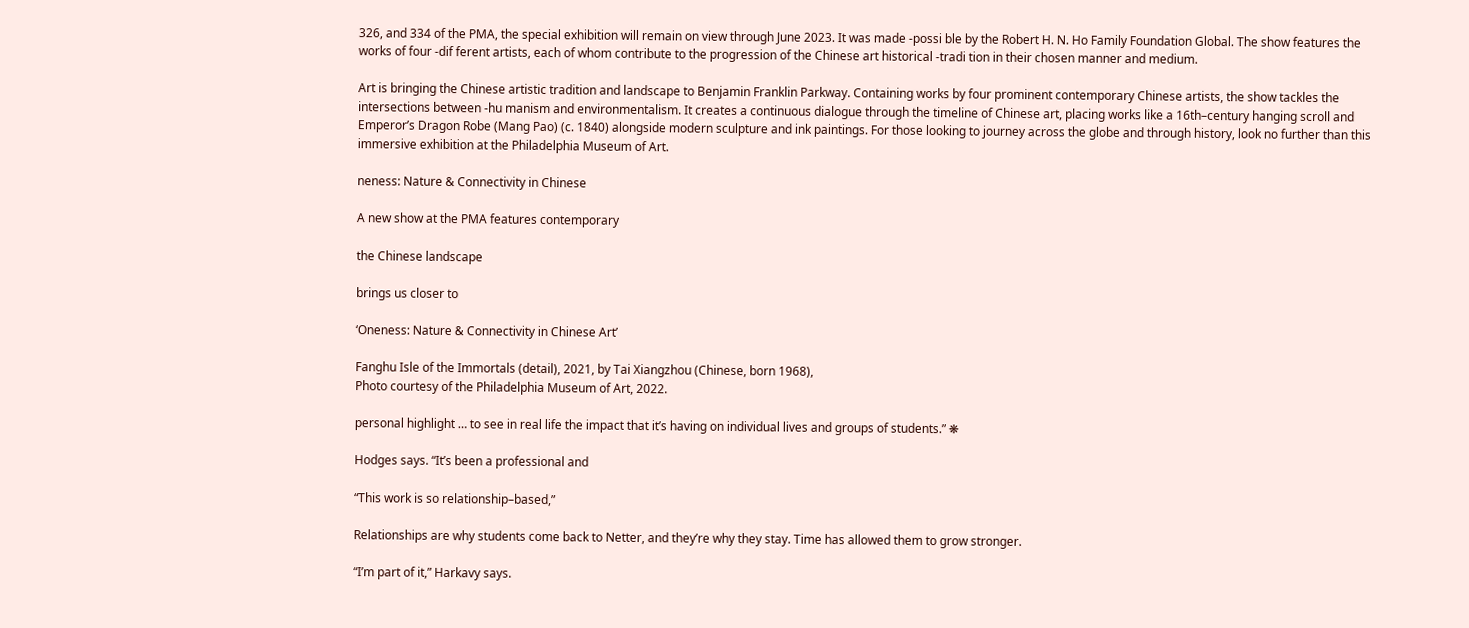326, and 334 of the PMA, the special exhibition will remain on view through June 2023. It was made -possi ble by the Robert H. N. Ho Family Foundation Global. The show features the works of four -dif ferent artists, each of whom contribute to the progression of the Chinese art historical -tradi tion in their chosen manner and medium.

Art is bringing the Chinese artistic tradition and landscape to Benjamin Franklin Parkway. Containing works by four prominent contemporary Chinese artists, the show tackles the intersections between -hu manism and environmentalism. It creates a continuous dialogue through the timeline of Chinese art, placing works like a 16th–century hanging scroll and Emperor’s Dragon Robe (Mang Pao) (c. 1840) alongside modern sculpture and ink paintings. For those looking to journey across the globe and through history, look no further than this immersive exhibition at the Philadelphia Museum of Art.

neness: Nature & Connectivity in Chinese

A new show at the PMA features contemporary

the Chinese landscape

brings us closer to

‘Oneness: Nature & Connectivity in Chinese Art’

Fanghu Isle of the Immortals (detail), 2021, by Tai Xiangzhou (Chinese, born 1968),
Photo courtesy of the Philadelphia Museum of Art, 2022.

personal highlight … to see in real life the impact that it’s having on individual lives and groups of students.” ❋

Hodges says. “It’s been a professional and

“This work is so relationship–based,”

Relationships are why students come back to Netter, and they’re why they stay. Time has allowed them to grow stronger.

“I’m part of it,” Harkavy says.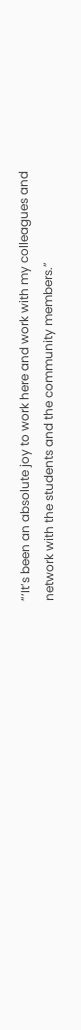“‘It’s been an absolute joy to work here and work with my colleagues and network with the students and the community members.”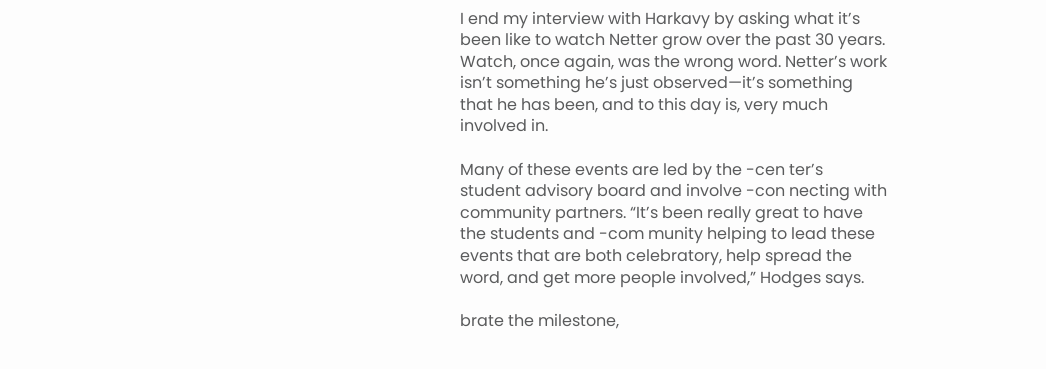I end my interview with Harkavy by asking what it’s been like to watch Netter grow over the past 30 years. Watch, once again, was the wrong word. Netter’s work isn’t something he’s just observed—it’s something that he has been, and to this day is, very much involved in.

Many of these events are led by the -cen ter’s student advisory board and involve -con necting with community partners. “It’s been really great to have the students and -com munity helping to lead these events that are both celebratory, help spread the word, and get more people involved,” Hodges says.

brate the milestone,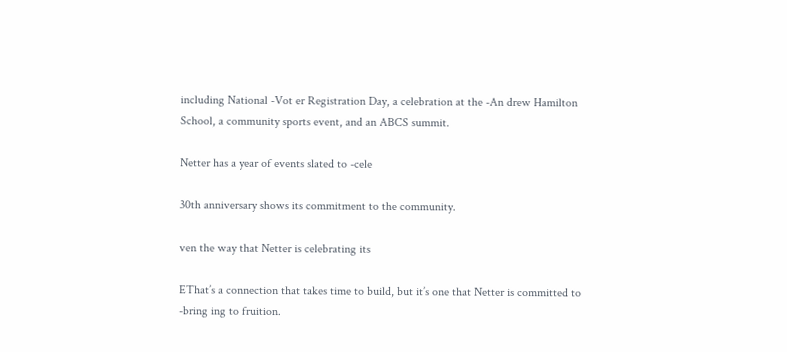including National -Vot er Registration Day, a celebration at the -An drew Hamilton School, a community sports event, and an ABCS summit.

Netter has a year of events slated to -cele

30th anniversary shows its commitment to the community.

ven the way that Netter is celebrating its

EThat’s a connection that takes time to build, but it’s one that Netter is committed to -bring ing to fruition.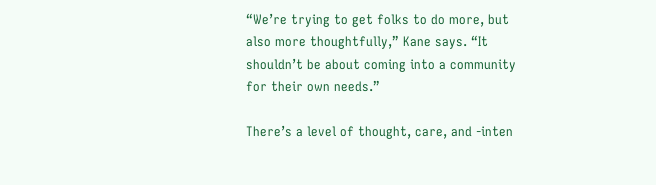“We’re trying to get folks to do more, but also more thoughtfully,” Kane says. “It shouldn’t be about coming into a community for their own needs.”

There’s a level of thought, care, and -inten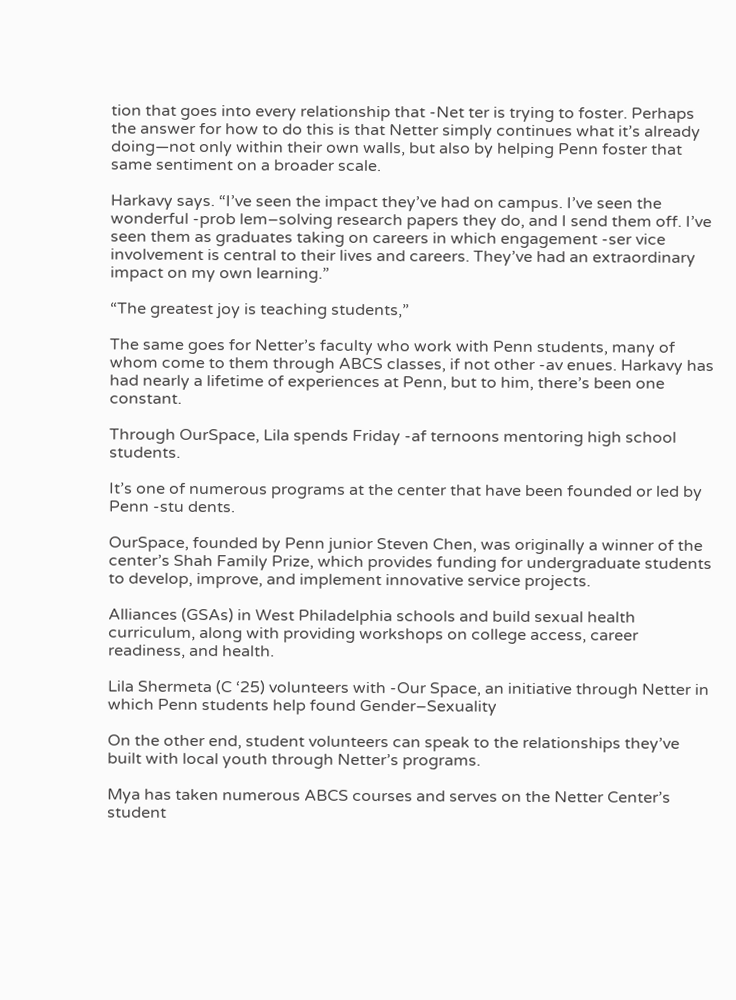tion that goes into every relationship that -Net ter is trying to foster. Perhaps the answer for how to do this is that Netter simply continues what it’s already doing—not only within their own walls, but also by helping Penn foster that same sentiment on a broader scale.

Harkavy says. “I’ve seen the impact they’ve had on campus. I’ve seen the wonderful -prob lem–solving research papers they do, and I send them off. I’ve seen them as graduates taking on careers in which engagement -ser vice involvement is central to their lives and careers. They’ve had an extraordinary impact on my own learning.”

“The greatest joy is teaching students,”

The same goes for Netter’s faculty who work with Penn students, many of whom come to them through ABCS classes, if not other -av enues. Harkavy has had nearly a lifetime of experiences at Penn, but to him, there’s been one constant.

Through OurSpace, Lila spends Friday -af ternoons mentoring high school students.

It’s one of numerous programs at the center that have been founded or led by Penn -stu dents.

OurSpace, founded by Penn junior Steven Chen, was originally a winner of the center’s Shah Family Prize, which provides funding for undergraduate students to develop, improve, and implement innovative service projects.

Alliances (GSAs) in West Philadelphia schools and build sexual health curriculum, along with providing workshops on college access, career readiness, and health.

Lila Shermeta (C ‘25) volunteers with -Our Space, an initiative through Netter in which Penn students help found Gender–Sexuality

On the other end, student volunteers can speak to the relationships they’ve built with local youth through Netter’s programs.

Mya has taken numerous ABCS courses and serves on the Netter Center’s student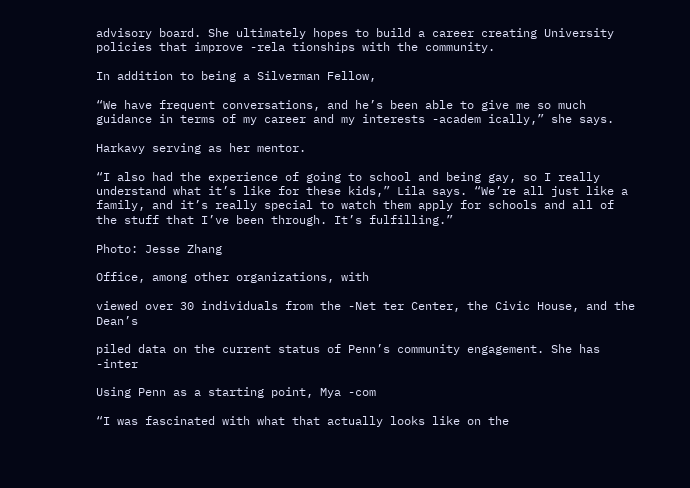advisory board. She ultimately hopes to build a career creating University policies that improve -rela tionships with the community.

In addition to being a Silverman Fellow,

“We have frequent conversations, and he’s been able to give me so much guidance in terms of my career and my interests -academ ically,” she says.

Harkavy serving as her mentor.

“I also had the experience of going to school and being gay, so I really understand what it’s like for these kids,” Lila says. “We’re all just like a family, and it’s really special to watch them apply for schools and all of the stuff that I’ve been through. It’s fulfilling.”

Photo: Jesse Zhang

Office, among other organizations, with

viewed over 30 individuals from the -Net ter Center, the Civic House, and the Dean’s

piled data on the current status of Penn’s community engagement. She has -inter

Using Penn as a starting point, Mya -com

“I was fascinated with what that actually looks like on the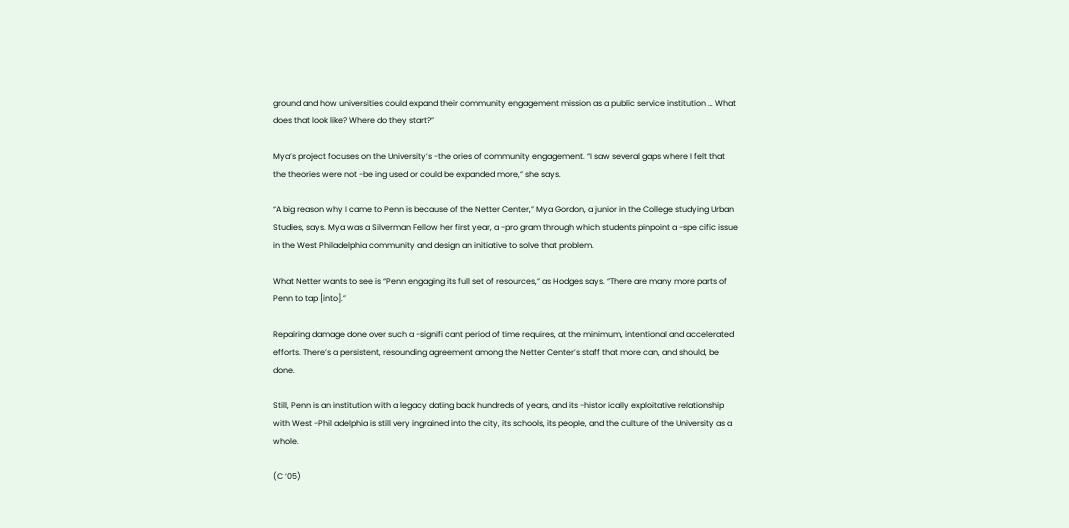ground and how universities could expand their community engagement mission as a public service institution … What does that look like? Where do they start?”

Mya’s project focuses on the University’s -the ories of community engagement. “I saw several gaps where I felt that the theories were not -be ing used or could be expanded more,” she says.

“A big reason why I came to Penn is because of the Netter Center,” Mya Gordon, a junior in the College studying Urban Studies, says. Mya was a Silverman Fellow her first year, a -pro gram through which students pinpoint a -spe cific issue in the West Philadelphia community and design an initiative to solve that problem.

What Netter wants to see is “Penn engaging its full set of resources,” as Hodges says. “There are many more parts of Penn to tap [into].”

Repairing damage done over such a -signifi cant period of time requires, at the minimum, intentional and accelerated efforts. There’s a persistent, resounding agreement among the Netter Center’s staff that more can, and should, be done.

Still, Penn is an institution with a legacy dating back hundreds of years, and its -histor ically exploitative relationship with West -Phil adelphia is still very ingrained into the city, its schools, its people, and the culture of the University as a whole.

(C ‘05)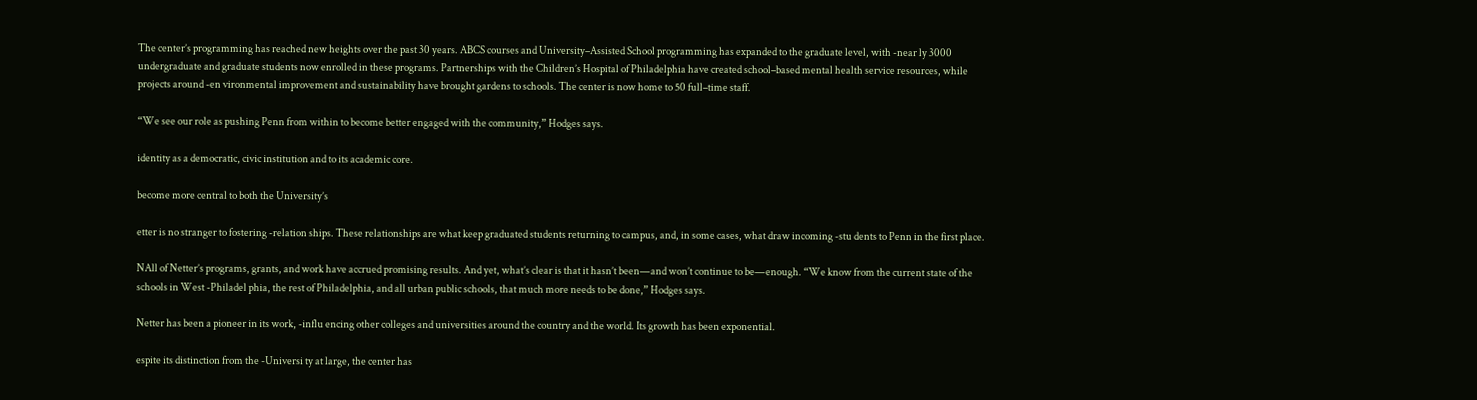The center’s programming has reached new heights over the past 30 years. ABCS courses and University–Assisted School programming has expanded to the graduate level, with -near ly 3000 undergraduate and graduate students now enrolled in these programs. Partnerships with the Children’s Hospital of Philadelphia have created school–based mental health service resources, while projects around -en vironmental improvement and sustainability have brought gardens to schools. The center is now home to 50 full–time staff.

“We see our role as pushing Penn from within to become better engaged with the community,” Hodges says.

identity as a democratic, civic institution and to its academic core.

become more central to both the University’s

etter is no stranger to fostering -relation ships. These relationships are what keep graduated students returning to campus, and, in some cases, what draw incoming -stu dents to Penn in the first place.

NAll of Netter’s programs, grants, and work have accrued promising results. And yet, what’s clear is that it hasn’t been—and won’t continue to be—enough. “We know from the current state of the schools in West -Philadel phia, the rest of Philadelphia, and all urban public schools, that much more needs to be done,” Hodges says.

Netter has been a pioneer in its work, -influ encing other colleges and universities around the country and the world. Its growth has been exponential.

espite its distinction from the -Universi ty at large, the center has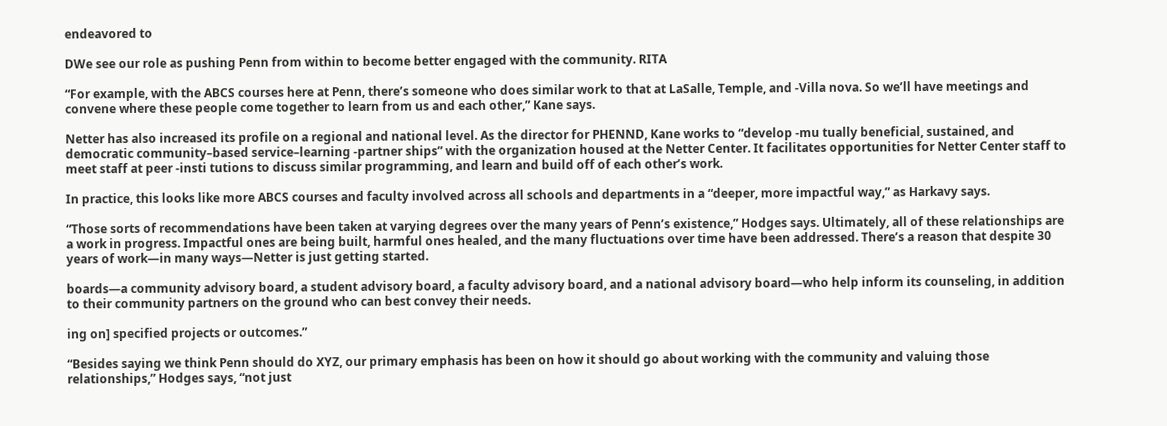endeavored to

DWe see our role as pushing Penn from within to become better engaged with the community. RITA

“For example, with the ABCS courses here at Penn, there’s someone who does similar work to that at LaSalle, Temple, and -Villa nova. So we’ll have meetings and convene where these people come together to learn from us and each other,” Kane says.

Netter has also increased its profile on a regional and national level. As the director for PHENND, Kane works to “develop -mu tually beneficial, sustained, and democratic community–based service–learning -partner ships” with the organization housed at the Netter Center. It facilitates opportunities for Netter Center staff to meet staff at peer -insti tutions to discuss similar programming, and learn and build off of each other’s work.

In practice, this looks like more ABCS courses and faculty involved across all schools and departments in a “deeper, more impactful way,” as Harkavy says.

“Those sorts of recommendations have been taken at varying degrees over the many years of Penn’s existence,” Hodges says. Ultimately, all of these relationships are a work in progress. Impactful ones are being built, harmful ones healed, and the many fluctuations over time have been addressed. There’s a reason that despite 30 years of work—in many ways—Netter is just getting started.

boards—a community advisory board, a student advisory board, a faculty advisory board, and a national advisory board—who help inform its counseling, in addition to their community partners on the ground who can best convey their needs.

ing on] specified projects or outcomes.”

“Besides saying we think Penn should do XYZ, our primary emphasis has been on how it should go about working with the community and valuing those relationships,” Hodges says, “not just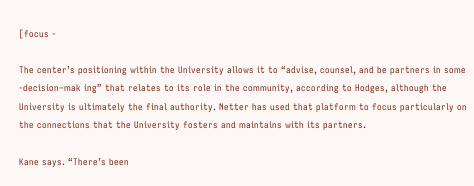[focus -

The center’s positioning within the University allows it to “advise, counsel, and be partners in some -decision–mak ing” that relates to its role in the community, according to Hodges, although the University is ultimately the final authority. Netter has used that platform to focus particularly on the connections that the University fosters and maintains with its partners.

Kane says. “There’s been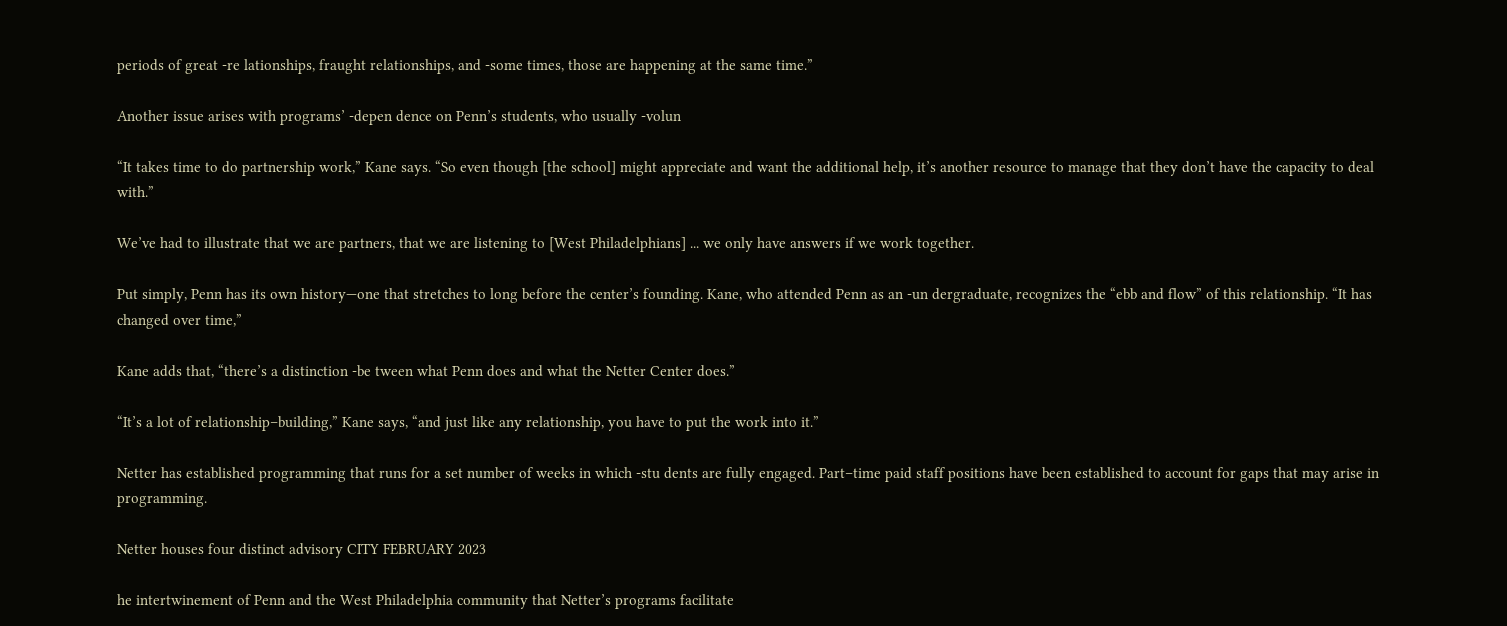periods of great -re lationships, fraught relationships, and -some times, those are happening at the same time.”

Another issue arises with programs’ -depen dence on Penn’s students, who usually -volun

“It takes time to do partnership work,” Kane says. “So even though [the school] might appreciate and want the additional help, it’s another resource to manage that they don’t have the capacity to deal with.”

We’ve had to illustrate that we are partners, that we are listening to [West Philadelphians] ... we only have answers if we work together.

Put simply, Penn has its own history—one that stretches to long before the center’s founding. Kane, who attended Penn as an -un dergraduate, recognizes the “ebb and flow” of this relationship. “It has changed over time,”

Kane adds that, “there’s a distinction -be tween what Penn does and what the Netter Center does.”

“It’s a lot of relationship–building,” Kane says, “and just like any relationship, you have to put the work into it.”

Netter has established programming that runs for a set number of weeks in which -stu dents are fully engaged. Part–time paid staff positions have been established to account for gaps that may arise in programming.

Netter houses four distinct advisory CITY FEBRUARY 2023

he intertwinement of Penn and the West Philadelphia community that Netter’s programs facilitate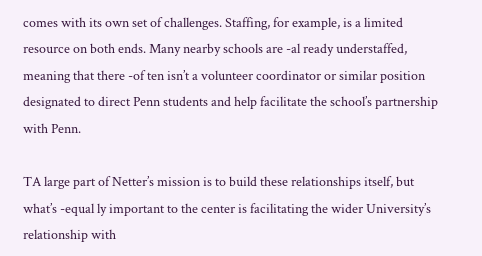comes with its own set of challenges. Staffing, for example, is a limited resource on both ends. Many nearby schools are -al ready understaffed, meaning that there -of ten isn’t a volunteer coordinator or similar position designated to direct Penn students and help facilitate the school’s partnership with Penn.

TA large part of Netter’s mission is to build these relationships itself, but what’s -equal ly important to the center is facilitating the wider University’s relationship with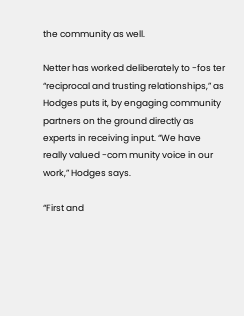the community as well.

Netter has worked deliberately to -fos ter “reciprocal and trusting relationships,” as Hodges puts it, by engaging community partners on the ground directly as experts in receiving input. “We have really valued -com munity voice in our work,” Hodges says.

“First and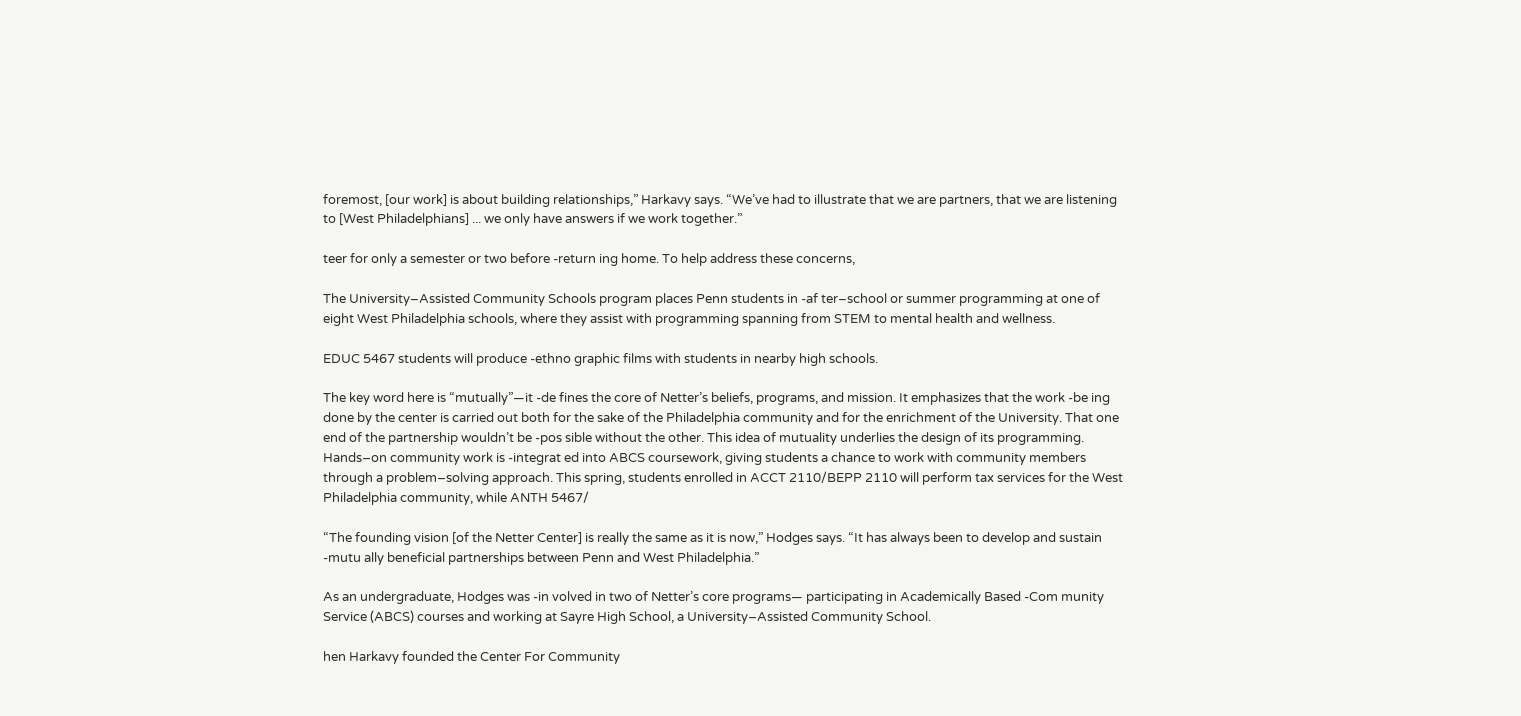foremost, [our work] is about building relationships,” Harkavy says. “We’ve had to illustrate that we are partners, that we are listening to [West Philadelphians] ... we only have answers if we work together.”

teer for only a semester or two before -return ing home. To help address these concerns,

The University–Assisted Community Schools program places Penn students in -af ter–school or summer programming at one of eight West Philadelphia schools, where they assist with programming spanning from STEM to mental health and wellness.

EDUC 5467 students will produce -ethno graphic films with students in nearby high schools.

The key word here is “mutually”—it -de fines the core of Netter’s beliefs, programs, and mission. It emphasizes that the work -be ing done by the center is carried out both for the sake of the Philadelphia community and for the enrichment of the University. That one end of the partnership wouldn’t be -pos sible without the other. This idea of mutuality underlies the design of its programming. Hands–on community work is -integrat ed into ABCS coursework, giving students a chance to work with community members through a problem–solving approach. This spring, students enrolled in ACCT 2110/BEPP 2110 will perform tax services for the West Philadelphia community, while ANTH 5467/

“The founding vision [of the Netter Center] is really the same as it is now,” Hodges says. “It has always been to develop and sustain -mutu ally beneficial partnerships between Penn and West Philadelphia.”

As an undergraduate, Hodges was -in volved in two of Netter’s core programs— participating in Academically Based -Com munity Service (ABCS) courses and working at Sayre High School, a University–Assisted Community School.

hen Harkavy founded the Center For Community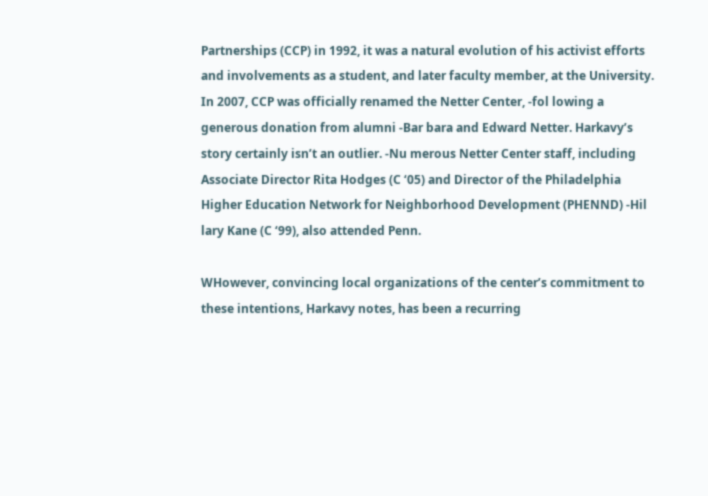Partnerships (CCP) in 1992, it was a natural evolution of his activist efforts and involvements as a student, and later faculty member, at the University. In 2007, CCP was officially renamed the Netter Center, -fol lowing a generous donation from alumni -Bar bara and Edward Netter. Harkavy’s story certainly isn’t an outlier. -Nu merous Netter Center staff, including Associate Director Rita Hodges (C ‘05) and Director of the Philadelphia Higher Education Network for Neighborhood Development (PHENND) -Hil lary Kane (C ‘99), also attended Penn.

WHowever, convincing local organizations of the center’s commitment to these intentions, Harkavy notes, has been a recurring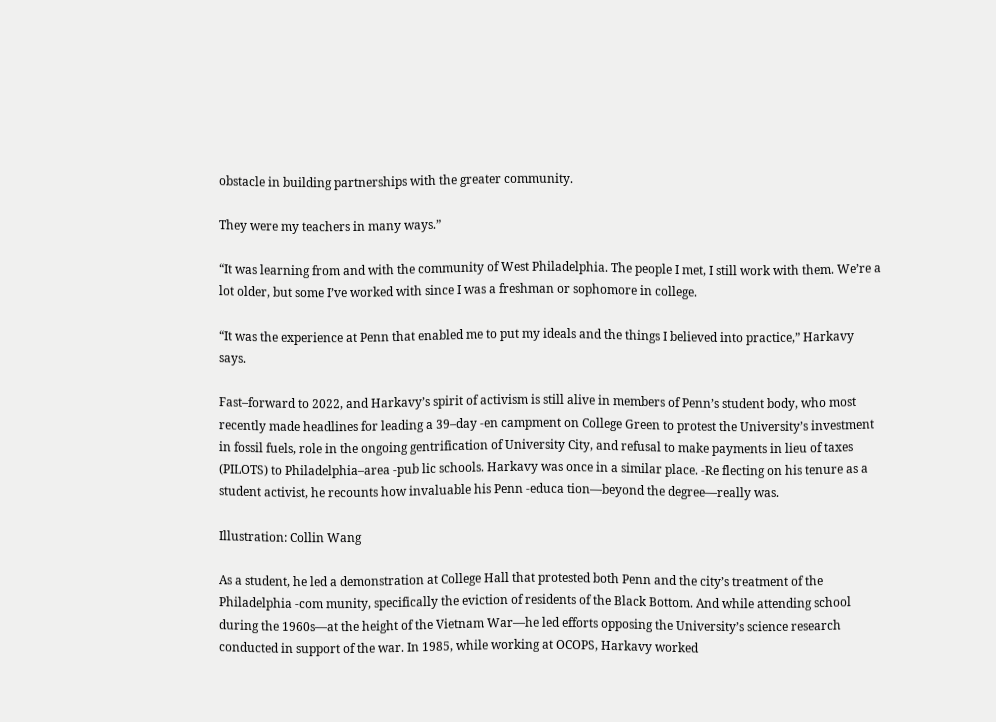obstacle in building partnerships with the greater community.

They were my teachers in many ways.”

“It was learning from and with the community of West Philadelphia. The people I met, I still work with them. We’re a lot older, but some I’ve worked with since I was a freshman or sophomore in college.

“It was the experience at Penn that enabled me to put my ideals and the things I believed into practice,” Harkavy says.

Fast–forward to 2022, and Harkavy’s spirit of activism is still alive in members of Penn’s student body, who most recently made headlines for leading a 39–day -en campment on College Green to protest the University’s investment in fossil fuels, role in the ongoing gentrification of University City, and refusal to make payments in lieu of taxes (PILOTS) to Philadelphia–area -pub lic schools. Harkavy was once in a similar place. -Re flecting on his tenure as a student activist, he recounts how invaluable his Penn -educa tion—beyond the degree—really was.

Illustration: Collin Wang

As a student, he led a demonstration at College Hall that protested both Penn and the city’s treatment of the Philadelphia -com munity, specifically the eviction of residents of the Black Bottom. And while attending school during the 1960s—at the height of the Vietnam War—he led efforts opposing the University’s science research conducted in support of the war. In 1985, while working at OCOPS, Harkavy worked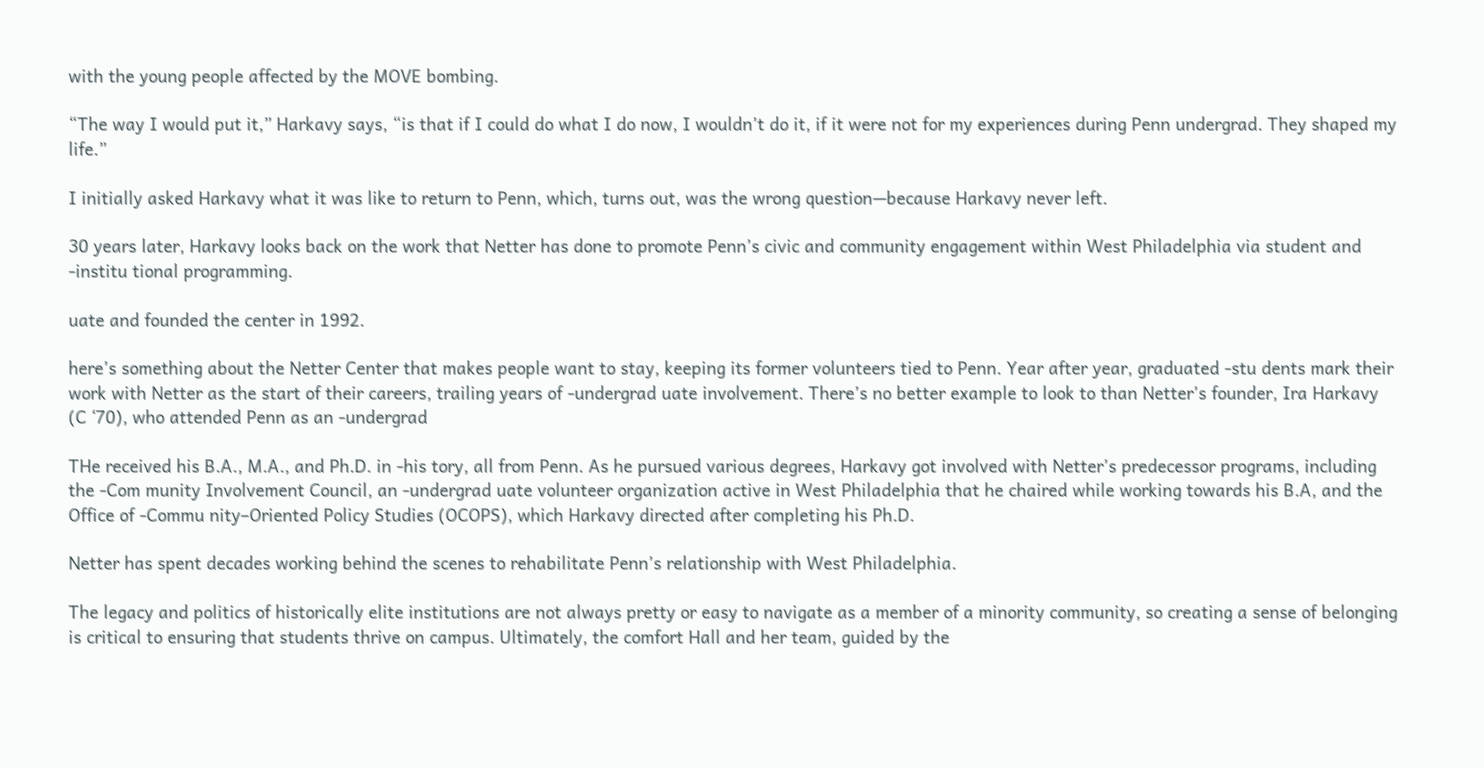with the young people affected by the MOVE bombing.

“The way I would put it,” Harkavy says, “is that if I could do what I do now, I wouldn’t do it, if it were not for my experiences during Penn undergrad. They shaped my life.”

I initially asked Harkavy what it was like to return to Penn, which, turns out, was the wrong question—because Harkavy never left.

30 years later, Harkavy looks back on the work that Netter has done to promote Penn’s civic and community engagement within West Philadelphia via student and -institu tional programming.

uate and founded the center in 1992.

here’s something about the Netter Center that makes people want to stay, keeping its former volunteers tied to Penn. Year after year, graduated -stu dents mark their work with Netter as the start of their careers, trailing years of -undergrad uate involvement. There’s no better example to look to than Netter’s founder, Ira Harkavy (C ‘70), who attended Penn as an -undergrad

THe received his B.A., M.A., and Ph.D. in -his tory, all from Penn. As he pursued various degrees, Harkavy got involved with Netter’s predecessor programs, including the -Com munity Involvement Council, an -undergrad uate volunteer organization active in West Philadelphia that he chaired while working towards his B.A, and the Office of -Commu nity–Oriented Policy Studies (OCOPS), which Harkavy directed after completing his Ph.D.

Netter has spent decades working behind the scenes to rehabilitate Penn’s relationship with West Philadelphia.

The legacy and politics of historically elite institutions are not always pretty or easy to navigate as a member of a minority community, so creating a sense of belonging is critical to ensuring that students thrive on campus. Ultimately, the comfort Hall and her team, guided by the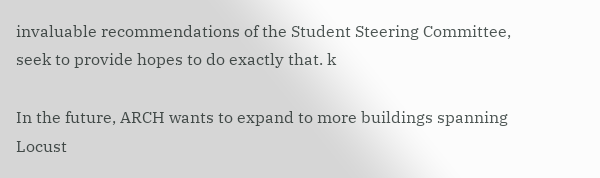invaluable recommendations of the Student Steering Committee, seek to provide hopes to do exactly that. k

In the future, ARCH wants to expand to more buildings spanning Locust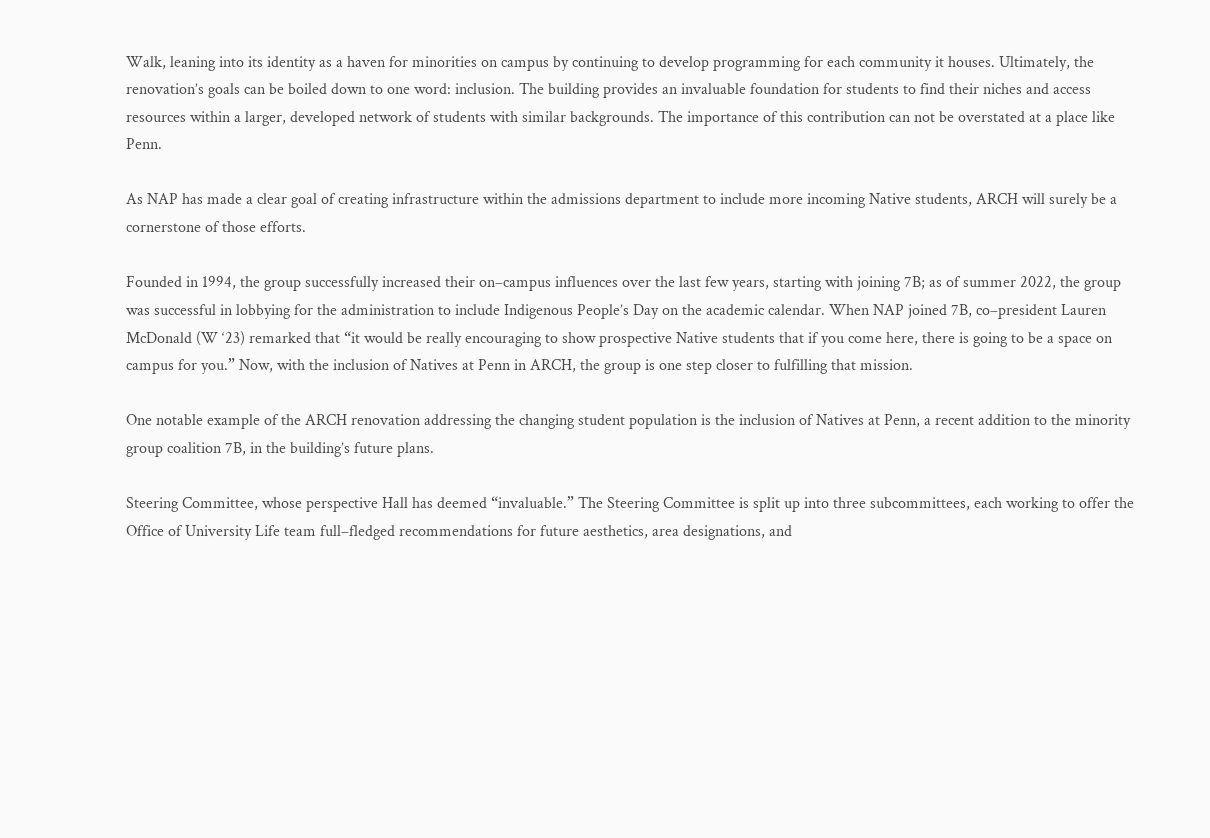Walk, leaning into its identity as a haven for minorities on campus by continuing to develop programming for each community it houses. Ultimately, the renovation’s goals can be boiled down to one word: inclusion. The building provides an invaluable foundation for students to find their niches and access resources within a larger, developed network of students with similar backgrounds. The importance of this contribution can not be overstated at a place like Penn.

As NAP has made a clear goal of creating infrastructure within the admissions department to include more incoming Native students, ARCH will surely be a cornerstone of those efforts.

Founded in 1994, the group successfully increased their on–campus influences over the last few years, starting with joining 7B; as of summer 2022, the group was successful in lobbying for the administration to include Indigenous People’s Day on the academic calendar. When NAP joined 7B, co–president Lauren McDonald (W ‘23) remarked that “it would be really encouraging to show prospective Native students that if you come here, there is going to be a space on campus for you.” Now, with the inclusion of Natives at Penn in ARCH, the group is one step closer to fulfilling that mission.

One notable example of the ARCH renovation addressing the changing student population is the inclusion of Natives at Penn, a recent addition to the minority group coalition 7B, in the building’s future plans.

Steering Committee, whose perspective Hall has deemed “invaluable.” The Steering Committee is split up into three subcommittees, each working to offer the Office of University Life team full–fledged recommendations for future aesthetics, area designations, and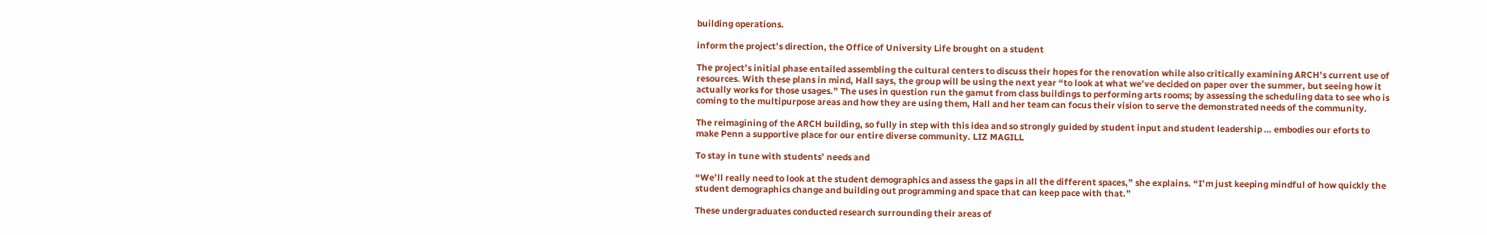building operations.

inform the project’s direction, the Office of University Life brought on a student

The project’s initial phase entailed assembling the cultural centers to discuss their hopes for the renovation while also critically examining ARCH’s current use of resources. With these plans in mind, Hall says, the group will be using the next year “to look at what we’ve decided on paper over the summer, but seeing how it actually works for those usages.” The uses in question run the gamut from class buildings to performing arts rooms; by assessing the scheduling data to see who is coming to the multipurpose areas and how they are using them, Hall and her team can focus their vision to serve the demonstrated needs of the community.

The reimagining of the ARCH building, so fully in step with this idea and so strongly guided by student input and student leadership … embodies our eforts to make Penn a supportive place for our entire diverse community. LIZ MAGILL

To stay in tune with students’ needs and

“We’ll really need to look at the student demographics and assess the gaps in all the different spaces,” she explains. “I’m just keeping mindful of how quickly the student demographics change and building out programming and space that can keep pace with that.”

These undergraduates conducted research surrounding their areas of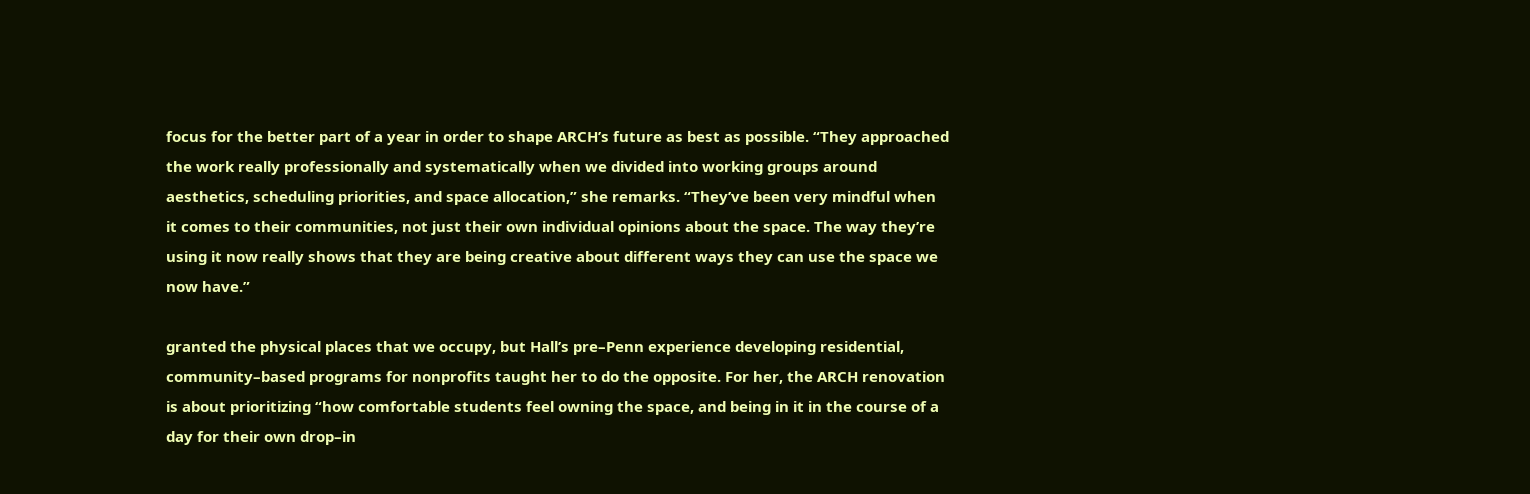focus for the better part of a year in order to shape ARCH’s future as best as possible. “They approached the work really professionally and systematically when we divided into working groups around aesthetics, scheduling priorities, and space allocation,” she remarks. “They’ve been very mindful when it comes to their communities, not just their own individual opinions about the space. The way they’re using it now really shows that they are being creative about different ways they can use the space we now have.”

granted the physical places that we occupy, but Hall’s pre–Penn experience developing residential, community–based programs for nonprofits taught her to do the opposite. For her, the ARCH renovation is about prioritizing “how comfortable students feel owning the space, and being in it in the course of a day for their own drop–in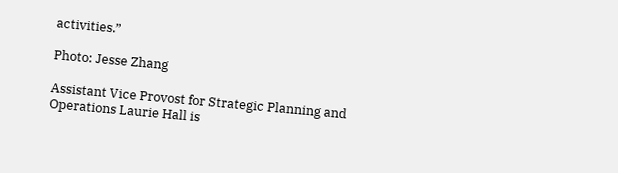activities.”

Photo: Jesse Zhang

Assistant Vice Provost for Strategic Planning and Operations Laurie Hall is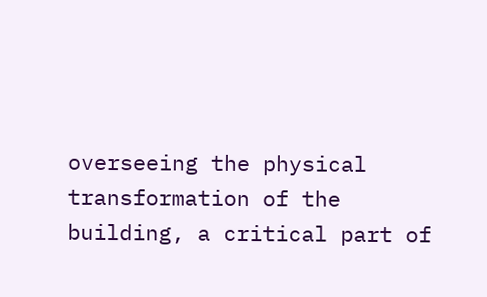overseeing the physical transformation of the building, a critical part of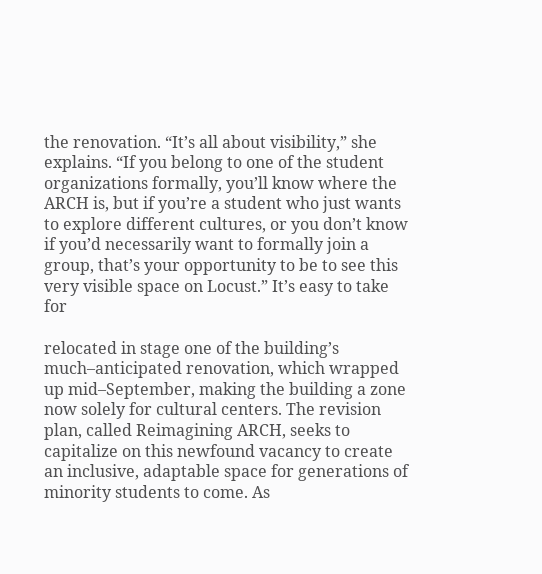the renovation. “It’s all about visibility,” she explains. “If you belong to one of the student organizations formally, you’ll know where the ARCH is, but if you’re a student who just wants to explore different cultures, or you don’t know if you’d necessarily want to formally join a group, that’s your opportunity to be to see this very visible space on Locust.” It’s easy to take for

relocated in stage one of the building’s much–anticipated renovation, which wrapped up mid–September, making the building a zone now solely for cultural centers. The revision plan, called Reimagining ARCH, seeks to capitalize on this newfound vacancy to create an inclusive, adaptable space for generations of minority students to come. As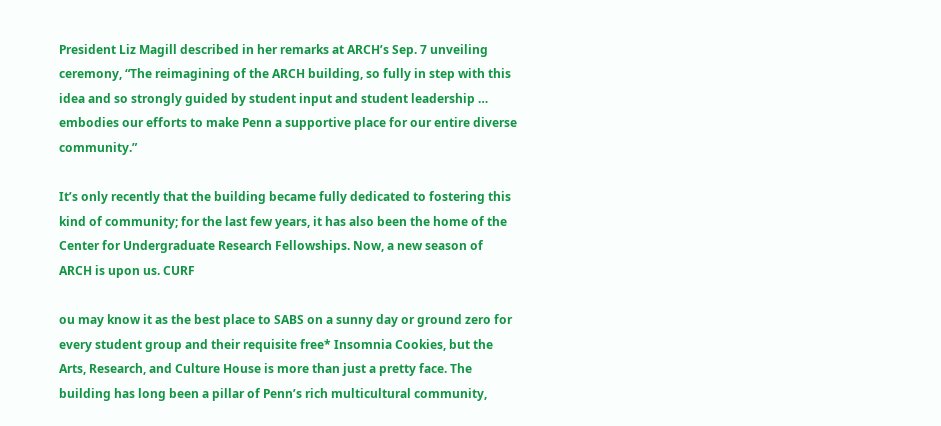President Liz Magill described in her remarks at ARCH’s Sep. 7 unveiling ceremony, “The reimagining of the ARCH building, so fully in step with this idea and so strongly guided by student input and student leadership … embodies our efforts to make Penn a supportive place for our entire diverse community.”

It’s only recently that the building became fully dedicated to fostering this kind of community; for the last few years, it has also been the home of the Center for Undergraduate Research Fellowships. Now, a new season of ARCH is upon us. CURF

ou may know it as the best place to SABS on a sunny day or ground zero for every student group and their requisite free* Insomnia Cookies, but the Arts, Research, and Culture House is more than just a pretty face. The building has long been a pillar of Penn’s rich multicultural community,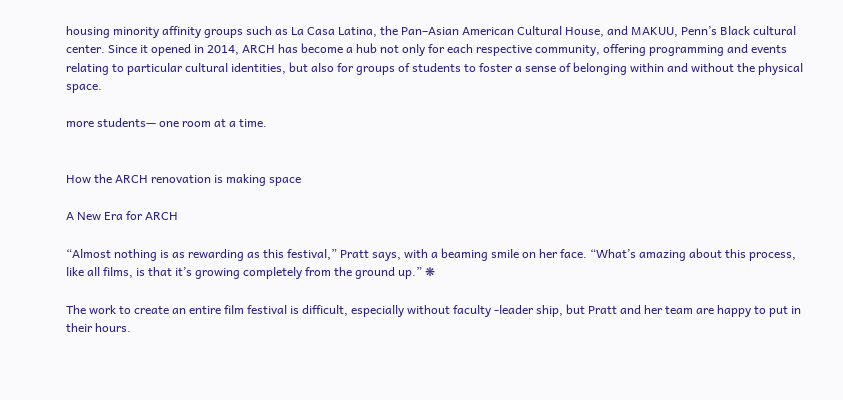housing minority affinity groups such as La Casa Latina, the Pan–Asian American Cultural House, and MAKUU, Penn’s Black cultural center. Since it opened in 2014, ARCH has become a hub not only for each respective community, offering programming and events relating to particular cultural identities, but also for groups of students to foster a sense of belonging within and without the physical space.

more students— one room at a time.


How the ARCH renovation is making space

A New Era for ARCH

“Almost nothing is as rewarding as this festival,” Pratt says, with a beaming smile on her face. “What’s amazing about this process, like all films, is that it’s growing completely from the ground up.” ❋

The work to create an entire film festival is difficult, especially without faculty -leader ship, but Pratt and her team are happy to put in their hours.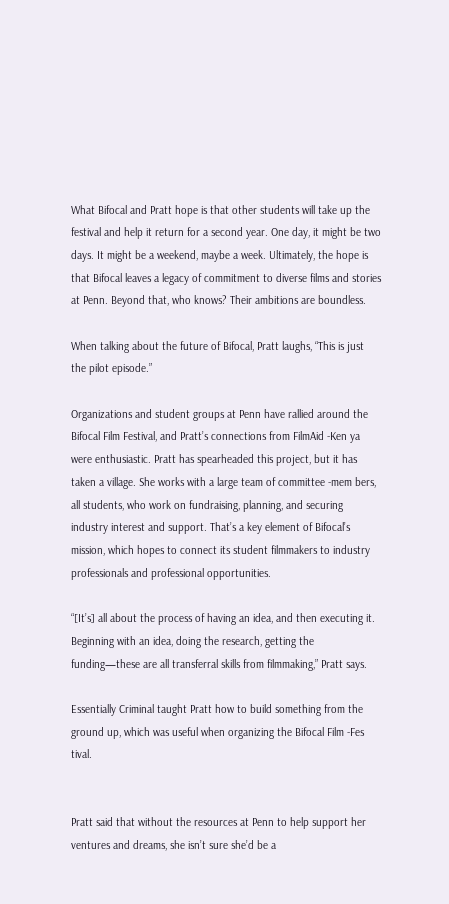What Bifocal and Pratt hope is that other students will take up the festival and help it return for a second year. One day, it might be two days. It might be a weekend, maybe a week. Ultimately, the hope is that Bifocal leaves a legacy of commitment to diverse films and stories at Penn. Beyond that, who knows? Their ambitions are boundless.

When talking about the future of Bifocal, Pratt laughs, “This is just the pilot episode.”

Organizations and student groups at Penn have rallied around the Bifocal Film Festival, and Pratt’s connections from FilmAid -Ken ya were enthusiastic. Pratt has spearheaded this project, but it has taken a village. She works with a large team of committee -mem bers, all students, who work on fundraising, planning, and securing industry interest and support. That’s a key element of Bifocal’s mission, which hopes to connect its student filmmakers to industry professionals and professional opportunities.

“[It’s] all about the process of having an idea, and then executing it. Beginning with an idea, doing the research, getting the funding—these are all transferral skills from filmmaking,” Pratt says.

Essentially Criminal taught Pratt how to build something from the ground up, which was useful when organizing the Bifocal Film -Fes tival.


Pratt said that without the resources at Penn to help support her ventures and dreams, she isn’t sure she’d be a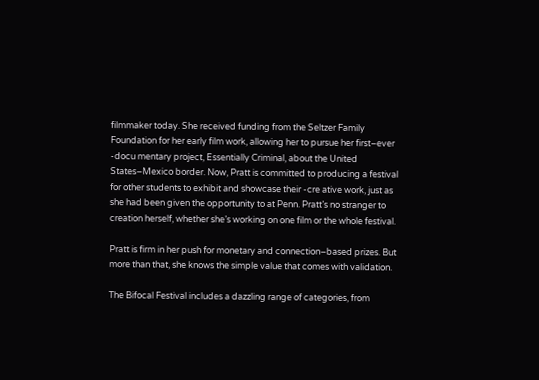filmmaker today. She received funding from the Seltzer Family Foundation for her early film work, allowing her to pursue her first–ever -docu mentary project, Essentially Criminal, about the United States–Mexico border. Now, Pratt is committed to producing a festival for other students to exhibit and showcase their -cre ative work, just as she had been given the opportunity to at Penn. Pratt’s no stranger to creation herself, whether she’s working on one film or the whole festival.

Pratt is firm in her push for monetary and connection–based prizes. But more than that, she knows the simple value that comes with validation.

The Bifocal Festival includes a dazzling range of categories, from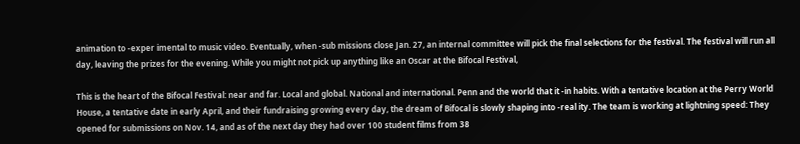animation to -exper imental to music video. Eventually, when -sub missions close Jan. 27, an internal committee will pick the final selections for the festival. The festival will run all day, leaving the prizes for the evening. While you might not pick up anything like an Oscar at the Bifocal Festival,

This is the heart of the Bifocal Festival: near and far. Local and global. National and international. Penn and the world that it -in habits. With a tentative location at the Perry World House, a tentative date in early April, and their fundraising growing every day, the dream of Bifocal is slowly shaping into -real ity. The team is working at lightning speed: They opened for submissions on Nov. 14, and as of the next day they had over 100 student films from 38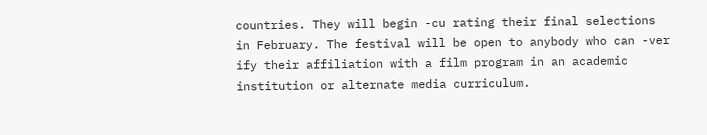countries. They will begin -cu rating their final selections in February. The festival will be open to anybody who can -ver ify their affiliation with a film program in an academic institution or alternate media curriculum.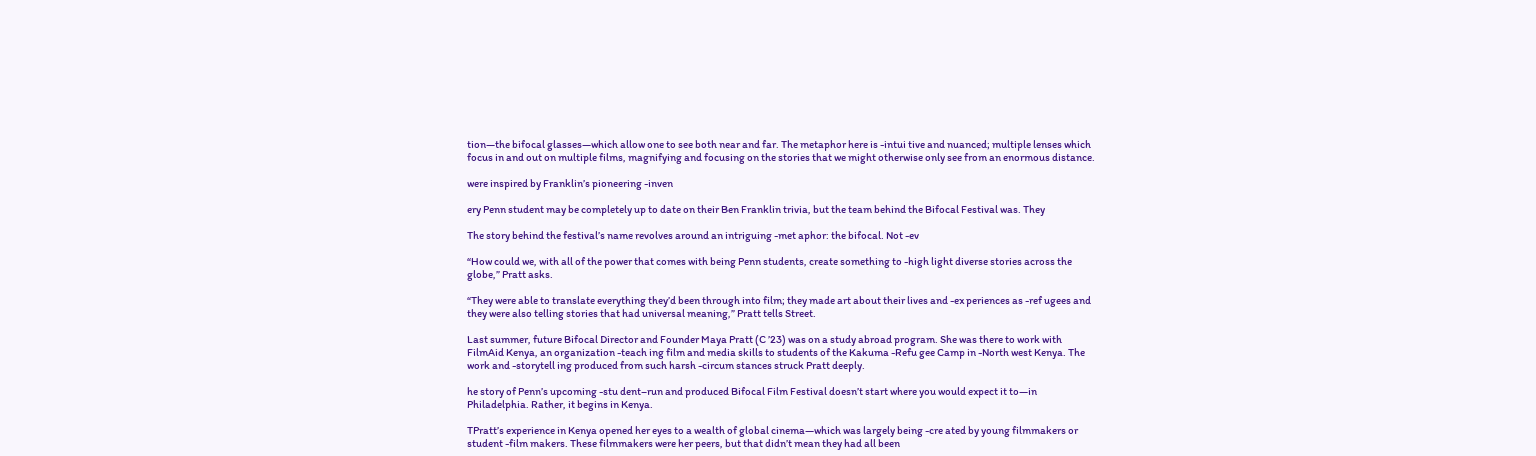tion—the bifocal glasses—which allow one to see both near and far. The metaphor here is -intui tive and nuanced; multiple lenses which focus in and out on multiple films, magnifying and focusing on the stories that we might otherwise only see from an enormous distance.

were inspired by Franklin’s pioneering -inven

ery Penn student may be completely up to date on their Ben Franklin trivia, but the team behind the Bifocal Festival was. They

The story behind the festival’s name revolves around an intriguing -met aphor: the bifocal. Not -ev

“How could we, with all of the power that comes with being Penn students, create something to -high light diverse stories across the globe,” Pratt asks.

“They were able to translate everything they’d been through into film; they made art about their lives and -ex periences as -ref ugees and they were also telling stories that had universal meaning,” Pratt tells Street.

Last summer, future Bifocal Director and Founder Maya Pratt (C ’23) was on a study abroad program. She was there to work with FilmAid Kenya, an organization -teach ing film and media skills to students of the Kakuma -Refu gee Camp in -North west Kenya. The work and -storytell ing produced from such harsh -circum stances struck Pratt deeply.

he story of Penn’s upcoming -stu dent–run and produced Bifocal Film Festival doesn’t start where you would expect it to—in Philadelphia. Rather, it begins in Kenya.

TPratt’s experience in Kenya opened her eyes to a wealth of global cinema—which was largely being -cre ated by young filmmakers or student -film makers. These filmmakers were her peers, but that didn’t mean they had all been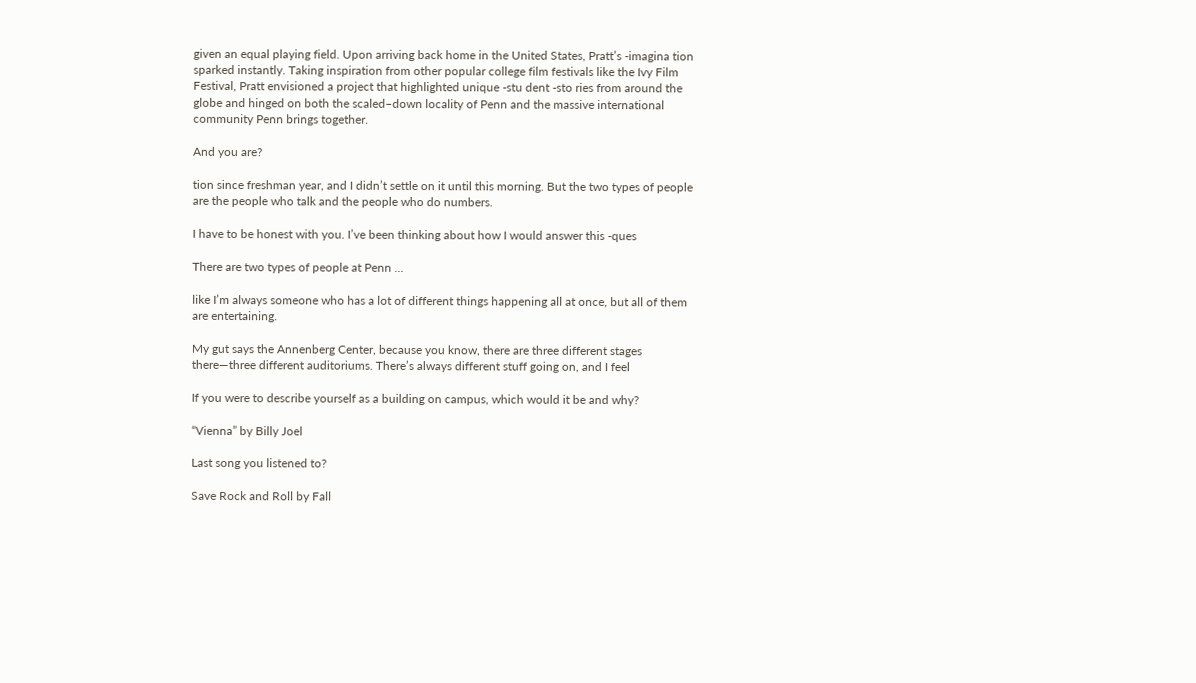given an equal playing field. Upon arriving back home in the United States, Pratt’s -imagina tion sparked instantly. Taking inspiration from other popular college film festivals like the Ivy Film Festival, Pratt envisioned a project that highlighted unique -stu dent -sto ries from around the globe and hinged on both the scaled–down locality of Penn and the massive international community Penn brings together.

And you are?

tion since freshman year, and I didn’t settle on it until this morning. But the two types of people are the people who talk and the people who do numbers.

I have to be honest with you. I’ve been thinking about how I would answer this -ques

There are two types of people at Penn …

like I’m always someone who has a lot of different things happening all at once, but all of them are entertaining.

My gut says the Annenberg Center, because you know, there are three different stages there—three different auditoriums. There’s always different stuff going on, and I feel

If you were to describe yourself as a building on campus, which would it be and why?

“Vienna” by Billy Joel

Last song you listened to?

Save Rock and Roll by Fall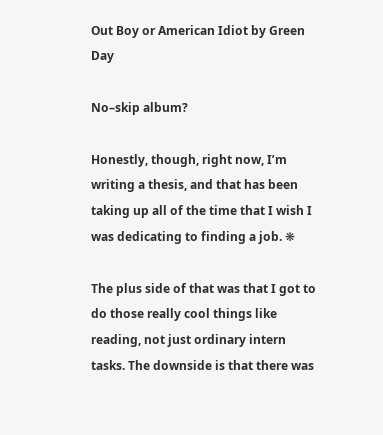Out Boy or American Idiot by Green Day

No–skip album?

Honestly, though, right now, I’m writing a thesis, and that has been taking up all of the time that I wish I was dedicating to finding a job. ❋

The plus side of that was that I got to do those really cool things like reading, not just ordinary intern tasks. The downside is that there was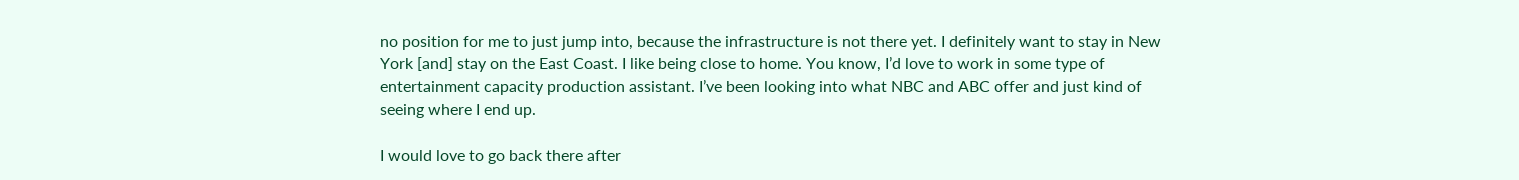no position for me to just jump into, because the infrastructure is not there yet. I definitely want to stay in New York [and] stay on the East Coast. I like being close to home. You know, I’d love to work in some type of entertainment capacity production assistant. I’ve been looking into what NBC and ABC offer and just kind of seeing where I end up.

I would love to go back there after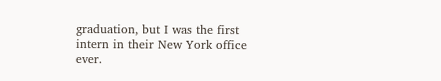graduation, but I was the first intern in their New York office ever.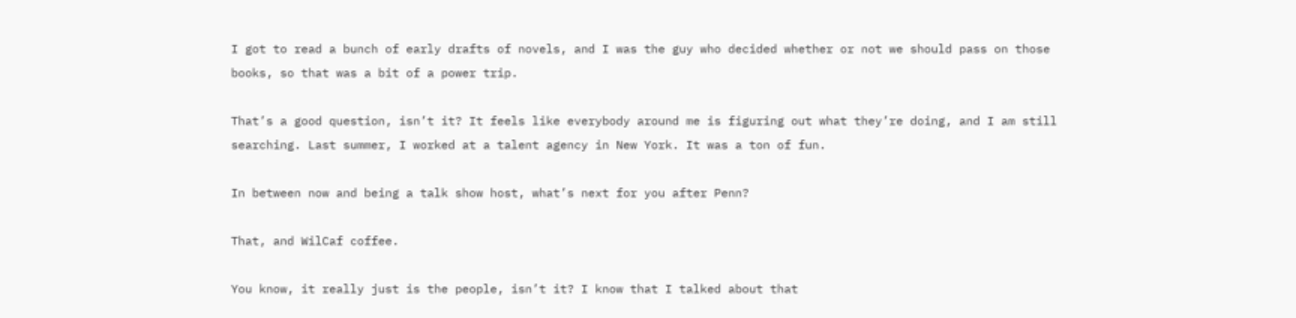I got to read a bunch of early drafts of novels, and I was the guy who decided whether or not we should pass on those books, so that was a bit of a power trip.

That’s a good question, isn’t it? It feels like everybody around me is figuring out what they’re doing, and I am still searching. Last summer, I worked at a talent agency in New York. It was a ton of fun.

In between now and being a talk show host, what’s next for you after Penn?

That, and WilCaf coffee.

You know, it really just is the people, isn’t it? I know that I talked about that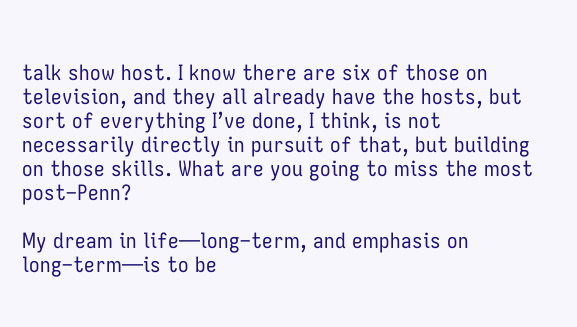talk show host. I know there are six of those on television, and they all already have the hosts, but sort of everything I’ve done, I think, is not necessarily directly in pursuit of that, but building on those skills. What are you going to miss the most post–Penn?

My dream in life—long–term, and emphasis on long–term—is to be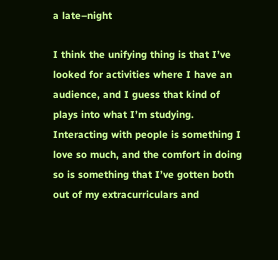a late–night

I think the unifying thing is that I’ve looked for activities where I have an audience, and I guess that kind of plays into what I’m studying. Interacting with people is something I love so much, and the comfort in doing so is something that I’ve gotten both out of my extracurriculars and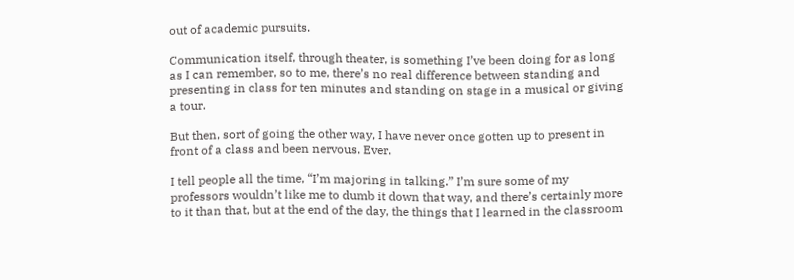out of academic pursuits.

Communication itself, through theater, is something I’ve been doing for as long as I can remember, so to me, there’s no real difference between standing and presenting in class for ten minutes and standing on stage in a musical or giving a tour.

But then, sort of going the other way, I have never once gotten up to present in front of a class and been nervous. Ever.

I tell people all the time, “I’m majoring in talking.” I’m sure some of my professors wouldn’t like me to dumb it down that way, and there’s certainly more to it than that, but at the end of the day, the things that I learned in the classroom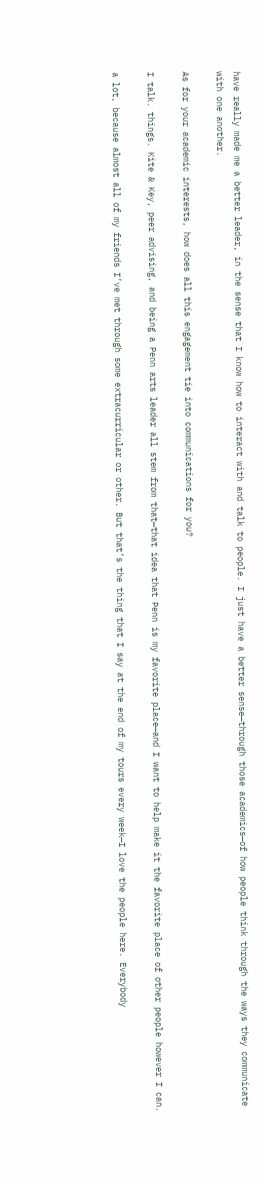have really made me a better leader, in the sense that I know how to interact with and talk to people. I just have a better sense—through those academics—of how people think through the ways they communicate with one another.

As for your academic interests, how does all this engagement tie into communications for you?

I talk. things. Kite & Key, peer advising, and being a Penn arts leader all stem from that—that idea that Penn is my favorite place—and I want to help make it the favorite place of other people however I can.

a lot, because almost all of my friends I’ve met through some extracurricular or other. But that’s the thing that I say at the end of my tours every week—I love the people here. Everybody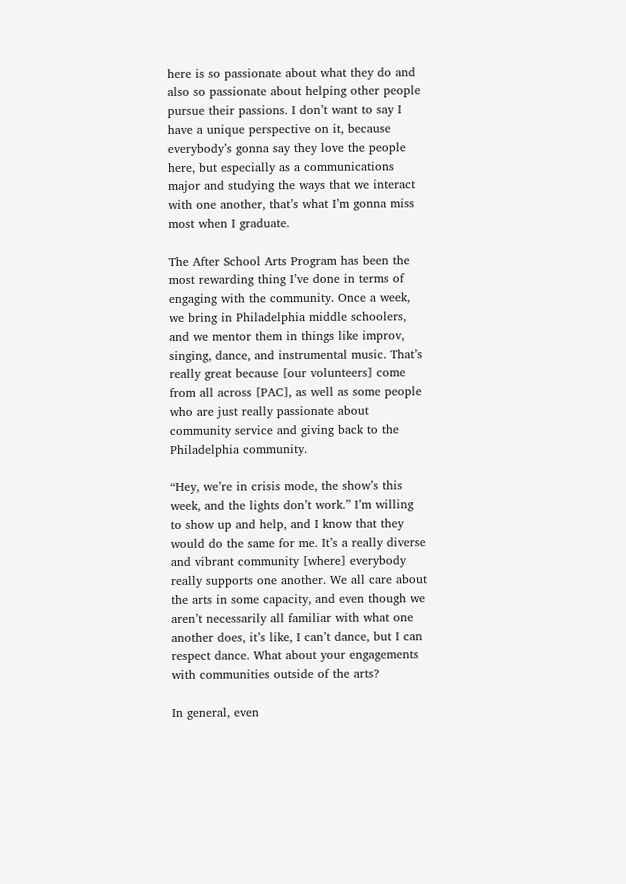here is so passionate about what they do and also so passionate about helping other people pursue their passions. I don’t want to say I have a unique perspective on it, because everybody’s gonna say they love the people here, but especially as a communications major and studying the ways that we interact with one another, that’s what I’m gonna miss most when I graduate.

The After School Arts Program has been the most rewarding thing I’ve done in terms of engaging with the community. Once a week, we bring in Philadelphia middle schoolers, and we mentor them in things like improv, singing, dance, and instrumental music. That’s really great because [our volunteers] come from all across [PAC], as well as some people who are just really passionate about community service and giving back to the Philadelphia community.

“Hey, we’re in crisis mode, the show’s this week, and the lights don’t work.” I’m willing to show up and help, and I know that they would do the same for me. It’s a really diverse and vibrant community [where] everybody really supports one another. We all care about the arts in some capacity, and even though we aren’t necessarily all familiar with what one another does, it’s like, I can’t dance, but I can respect dance. What about your engagements with communities outside of the arts?

In general, even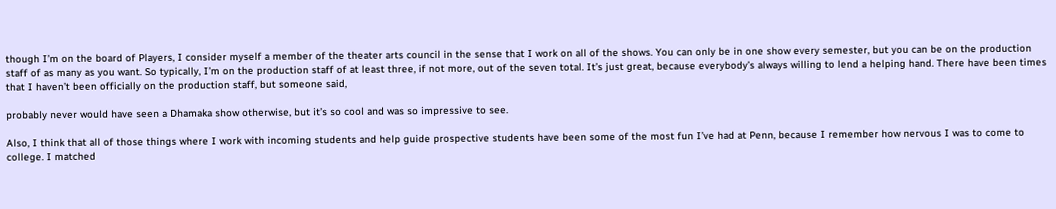though I’m on the board of Players, I consider myself a member of the theater arts council in the sense that I work on all of the shows. You can only be in one show every semester, but you can be on the production staff of as many as you want. So typically, I’m on the production staff of at least three, if not more, out of the seven total. It’s just great, because everybody’s always willing to lend a helping hand. There have been times that I haven’t been officially on the production staff, but someone said,

probably never would have seen a Dhamaka show otherwise, but it’s so cool and was so impressive to see.

Also, I think that all of those things where I work with incoming students and help guide prospective students have been some of the most fun I’ve had at Penn, because I remember how nervous I was to come to college. I matched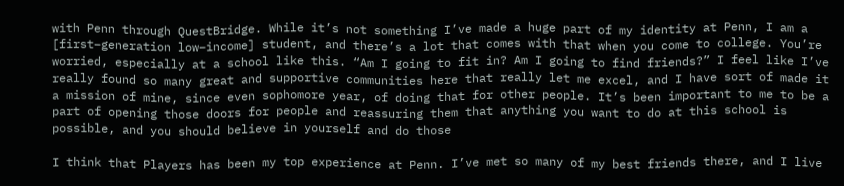with Penn through QuestBridge. While it’s not something I’ve made a huge part of my identity at Penn, I am a [first–generation low–income] student, and there’s a lot that comes with that when you come to college. You’re worried, especially at a school like this. “Am I going to fit in? Am I going to find friends?” I feel like I’ve really found so many great and supportive communities here that really let me excel, and I have sort of made it a mission of mine, since even sophomore year, of doing that for other people. It’s been important to me to be a part of opening those doors for people and reassuring them that anything you want to do at this school is possible, and you should believe in yourself and do those

I think that Players has been my top experience at Penn. I’ve met so many of my best friends there, and I live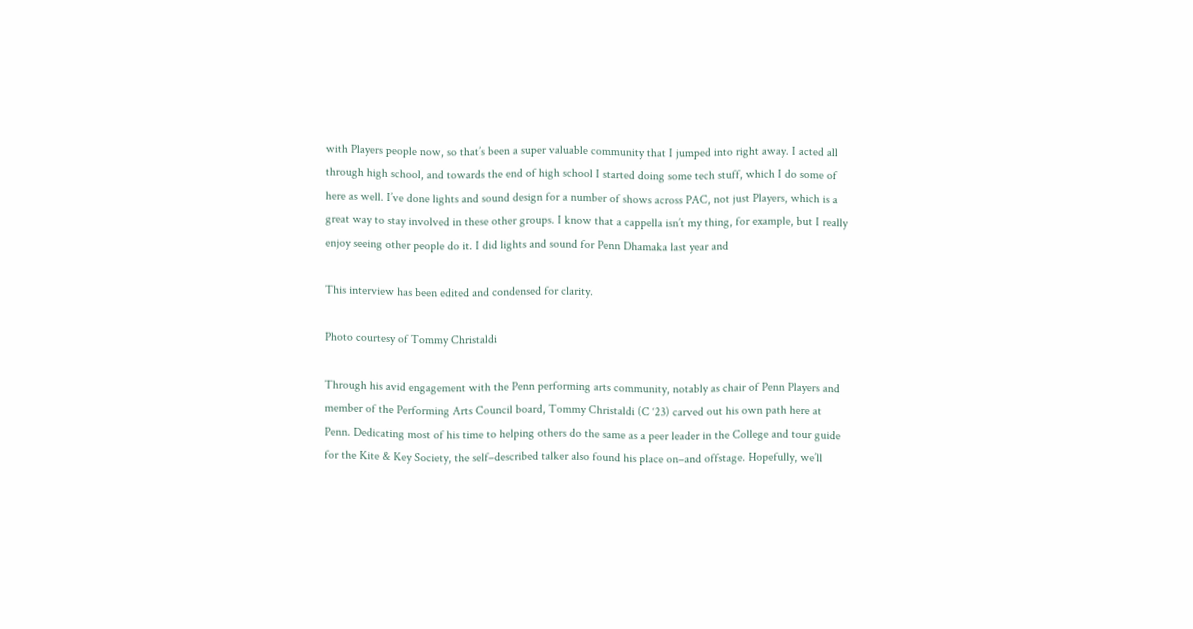with Players people now, so that’s been a super valuable community that I jumped into right away. I acted all through high school, and towards the end of high school I started doing some tech stuff, which I do some of here as well. I’ve done lights and sound design for a number of shows across PAC, not just Players, which is a great way to stay involved in these other groups. I know that a cappella isn’t my thing, for example, but I really enjoy seeing other people do it. I did lights and sound for Penn Dhamaka last year and

This interview has been edited and condensed for clarity.

Photo courtesy of Tommy Christaldi

Through his avid engagement with the Penn performing arts community, notably as chair of Penn Players and member of the Performing Arts Council board, Tommy Christaldi (C ‘23) carved out his own path here at Penn. Dedicating most of his time to helping others do the same as a peer leader in the College and tour guide for the Kite & Key Society, the self–described talker also found his place on–and offstage. Hopefully, we’ll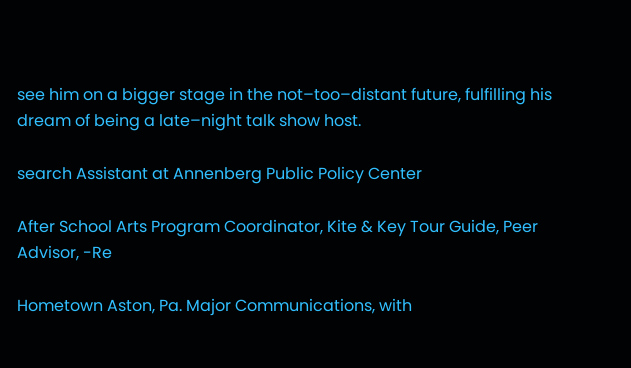see him on a bigger stage in the not–too–distant future, fulfilling his dream of being a late–night talk show host.

search Assistant at Annenberg Public Policy Center

After School Arts Program Coordinator, Kite & Key Tour Guide, Peer Advisor, -Re

Hometown Aston, Pa. Major Communications, with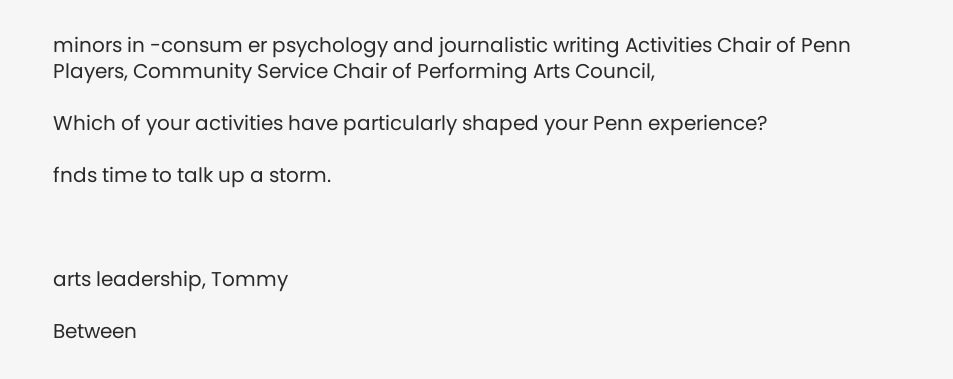minors in -consum er psychology and journalistic writing Activities Chair of Penn Players, Community Service Chair of Performing Arts Council,

Which of your activities have particularly shaped your Penn experience?

fnds time to talk up a storm.



arts leadership, Tommy

Between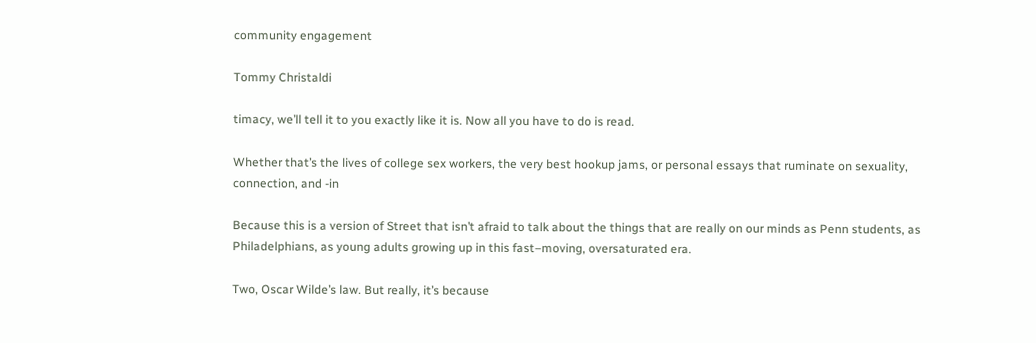community engagement

Tommy Christaldi

timacy, we’ll tell it to you exactly like it is. Now all you have to do is read.

Whether that’s the lives of college sex workers, the very best hookup jams, or personal essays that ruminate on sexuality, connection, and -in

Because this is a version of Street that isn’t afraid to talk about the things that are really on our minds as Penn students, as Philadelphians, as young adults growing up in this fast–moving, oversaturated era.

Two, Oscar Wilde’s law. But really, it’s because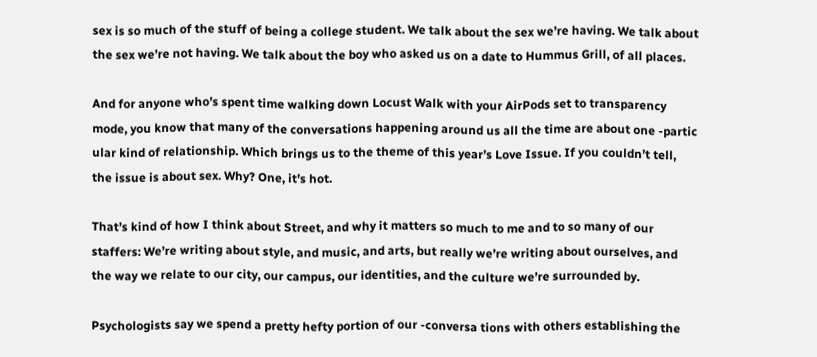sex is so much of the stuff of being a college student. We talk about the sex we’re having. We talk about the sex we’re not having. We talk about the boy who asked us on a date to Hummus Grill, of all places.

And for anyone who’s spent time walking down Locust Walk with your AirPods set to transparency mode, you know that many of the conversations happening around us all the time are about one -partic ular kind of relationship. Which brings us to the theme of this year’s Love Issue. If you couldn’t tell, the issue is about sex. Why? One, it’s hot.

That’s kind of how I think about Street, and why it matters so much to me and to so many of our staffers: We’re writing about style, and music, and arts, but really we’re writing about ourselves, and the way we relate to our city, our campus, our identities, and the culture we’re surrounded by.

Psychologists say we spend a pretty hefty portion of our -conversa tions with others establishing the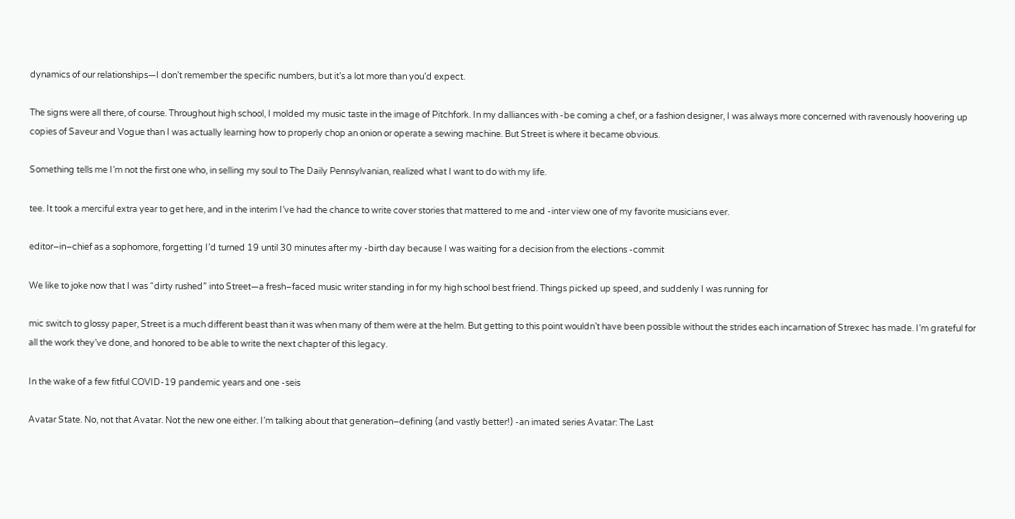dynamics of our relationships—I don’t remember the specific numbers, but it’s a lot more than you’d expect.

The signs were all there, of course. Throughout high school, I molded my music taste in the image of Pitchfork. In my dalliances with -be coming a chef, or a fashion designer, I was always more concerned with ravenously hoovering up copies of Saveur and Vogue than I was actually learning how to properly chop an onion or operate a sewing machine. But Street is where it became obvious.

Something tells me I’m not the first one who, in selling my soul to The Daily Pennsylvanian, realized what I want to do with my life.

tee. It took a merciful extra year to get here, and in the interim I’ve had the chance to write cover stories that mattered to me and -inter view one of my favorite musicians ever.

editor–in–chief as a sophomore, forgetting I’d turned 19 until 30 minutes after my -birth day because I was waiting for a decision from the elections -commit

We like to joke now that I was “dirty rushed” into Street—a fresh–faced music writer standing in for my high school best friend. Things picked up speed, and suddenly I was running for

mic switch to glossy paper, Street is a much different beast than it was when many of them were at the helm. But getting to this point wouldn’t have been possible without the strides each incarnation of Strexec has made. I’m grateful for all the work they’ve done, and honored to be able to write the next chapter of this legacy.

In the wake of a few fitful COVID-19 pandemic years and one -seis

Avatar State. No, not that Avatar. Not the new one either. I’m talking about that generation–defining (and vastly better!) -an imated series Avatar: The Last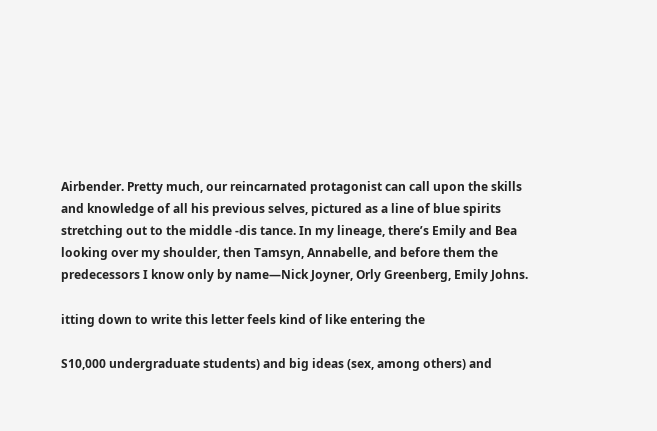Airbender. Pretty much, our reincarnated protagonist can call upon the skills and knowledge of all his previous selves, pictured as a line of blue spirits stretching out to the middle -dis tance. In my lineage, there’s Emily and Bea looking over my shoulder, then Tamsyn, Annabelle, and before them the predecessors I know only by name—Nick Joyner, Orly Greenberg, Emily Johns.

itting down to write this letter feels kind of like entering the

S10,000 undergraduate students) and big ideas (sex, among others) and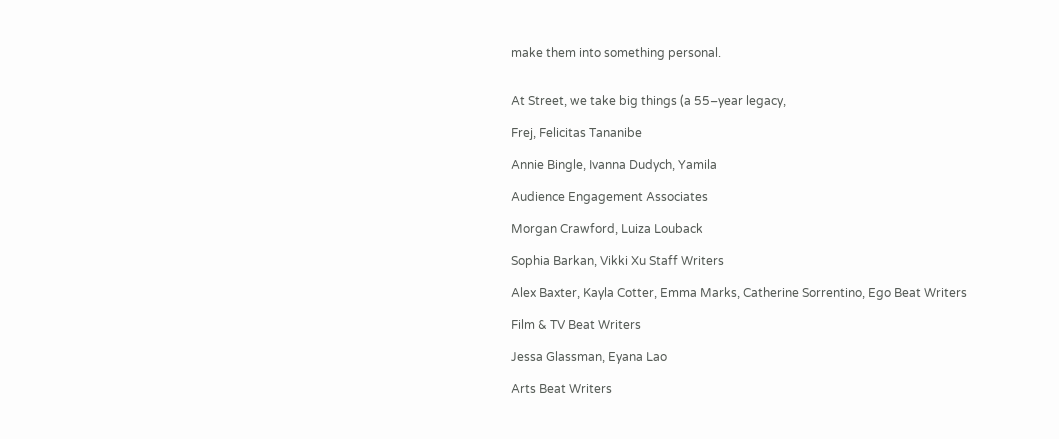make them into something personal.


At Street, we take big things (a 55–year legacy,

Frej, Felicitas Tananibe

Annie Bingle, Ivanna Dudych, Yamila

Audience Engagement Associates

Morgan Crawford, Luiza Louback

Sophia Barkan, Vikki Xu Staff Writers

Alex Baxter, Kayla Cotter, Emma Marks, Catherine Sorrentino, Ego Beat Writers

Film & TV Beat Writers

Jessa Glassman, Eyana Lao

Arts Beat Writers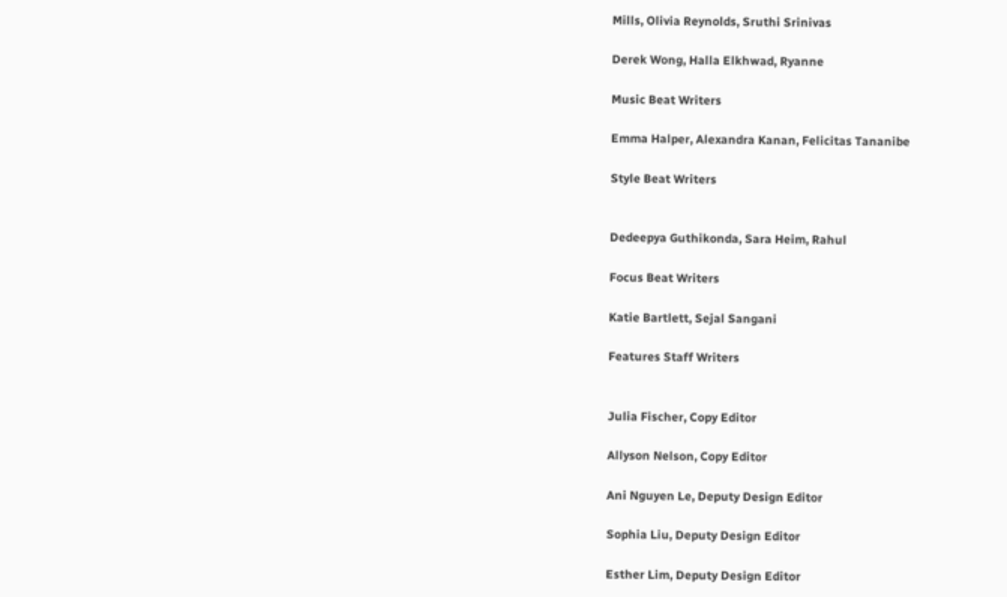Mills, Olivia Reynolds, Sruthi Srinivas

Derek Wong, Halla Elkhwad, Ryanne

Music Beat Writers

Emma Halper, Alexandra Kanan, Felicitas Tananibe

Style Beat Writers


Dedeepya Guthikonda, Sara Heim, Rahul

Focus Beat Writers

Katie Bartlett, Sejal Sangani

Features Staff Writers


Julia Fischer, Copy Editor

Allyson Nelson, Copy Editor

Ani Nguyen Le, Deputy Design Editor

Sophia Liu, Deputy Design Editor

Esther Lim, Deputy Design Editor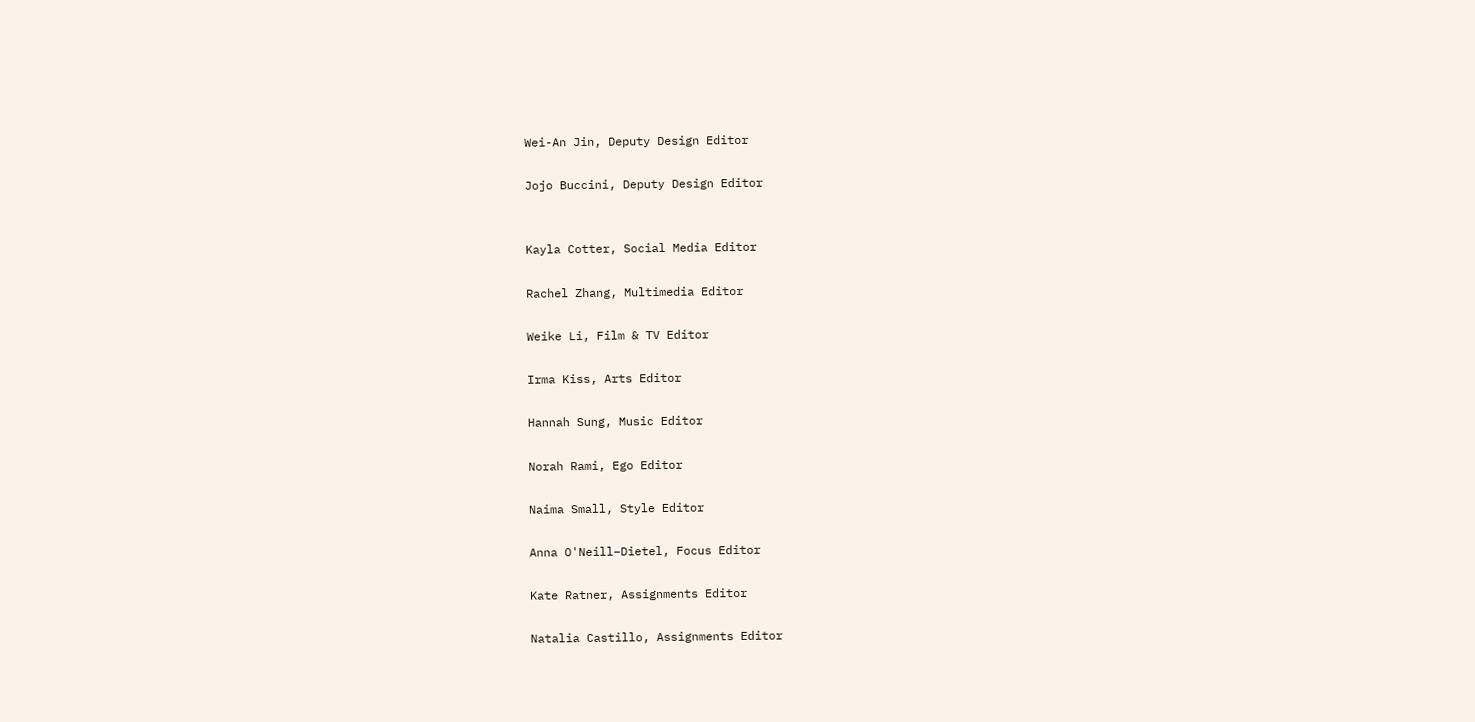Wei-An Jin, Deputy Design Editor

Jojo Buccini, Deputy Design Editor


Kayla Cotter, Social Media Editor

Rachel Zhang, Multimedia Editor

Weike Li, Film & TV Editor

Irma Kiss, Arts Editor

Hannah Sung, Music Editor

Norah Rami, Ego Editor

Naima Small, Style Editor

Anna O'Neill–Dietel, Focus Editor

Kate Ratner, Assignments Editor

Natalia Castillo, Assignments Editor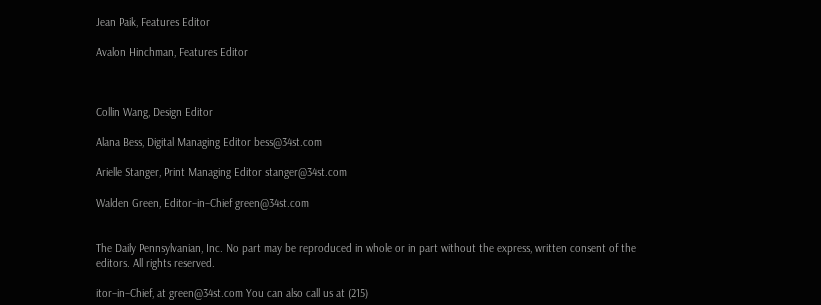Jean Paik, Features Editor

Avalon Hinchman, Features Editor



Collin Wang, Design Editor

Alana Bess, Digital Managing Editor bess@34st.com

Arielle Stanger, Print Managing Editor stanger@34st.com

Walden Green, Editor–in–Chief green@34st.com


The Daily Pennsylvanian, Inc. No part may be reproduced in whole or in part without the express, written consent of the editors. All rights reserved.

itor–in–Chief, at green@34st.com You can also call us at (215)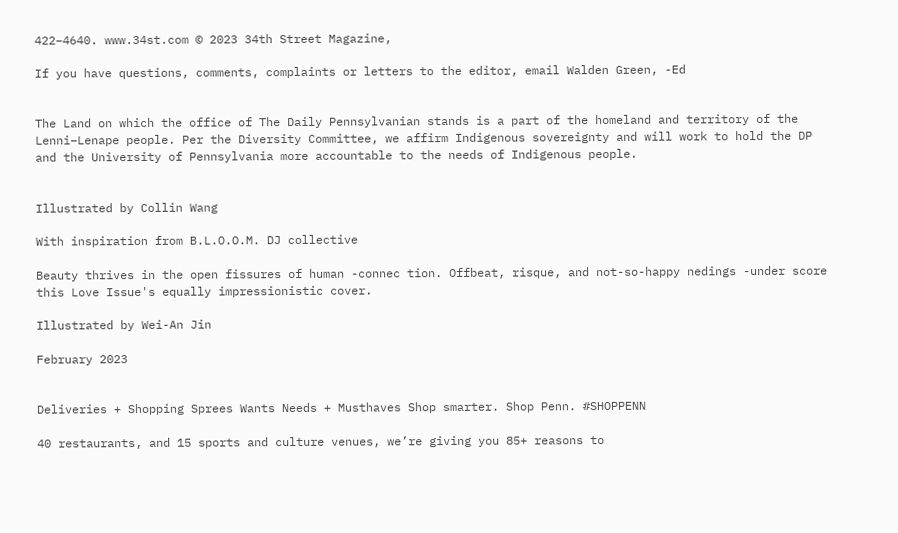422–4640. www.34st.com © 2023 34th Street Magazine,

If you have questions, comments, complaints or letters to the editor, email Walden Green, -Ed


The Land on which the office of The Daily Pennsylvanian stands is a part of the homeland and territory of the Lenni–Lenape people. Per the Diversity Committee, we affirm Indigenous sovereignty and will work to hold the DP and the University of Pennsylvania more accountable to the needs of Indigenous people.


Illustrated by Collin Wang

With inspiration from B.L.O.O.M. DJ collective

Beauty thrives in the open fissures of human -connec tion. Offbeat, risque, and not-so-happy nedings -under score this Love Issue's equally impressionistic cover.

Illustrated by Wei-An Jin

February 2023


Deliveries + Shopping Sprees Wants Needs + Musthaves Shop smarter. Shop Penn. #SHOPPENN

40 restaurants, and 15 sports and culture venues, we’re giving you 85+ reasons to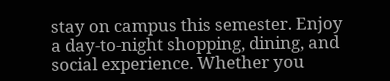stay on campus this semester. Enjoy a day-to-night shopping, dining, and social experience. Whether you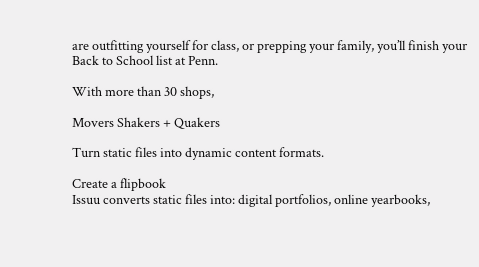are outfitting yourself for class, or prepping your family, you’ll finish your Back to School list at Penn.

With more than 30 shops,

Movers Shakers + Quakers

Turn static files into dynamic content formats.

Create a flipbook
Issuu converts static files into: digital portfolios, online yearbooks,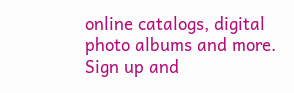online catalogs, digital photo albums and more. Sign up and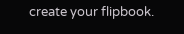create your flipbook.